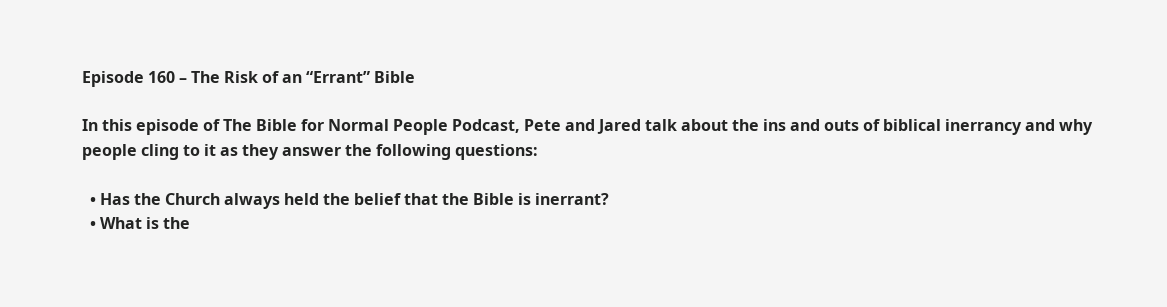Episode 160 – The Risk of an “Errant” Bible

In this episode of The Bible for Normal People Podcast, Pete and Jared talk about the ins and outs of biblical inerrancy and why people cling to it as they answer the following questions:

  • Has the Church always held the belief that the Bible is inerrant?
  • What is the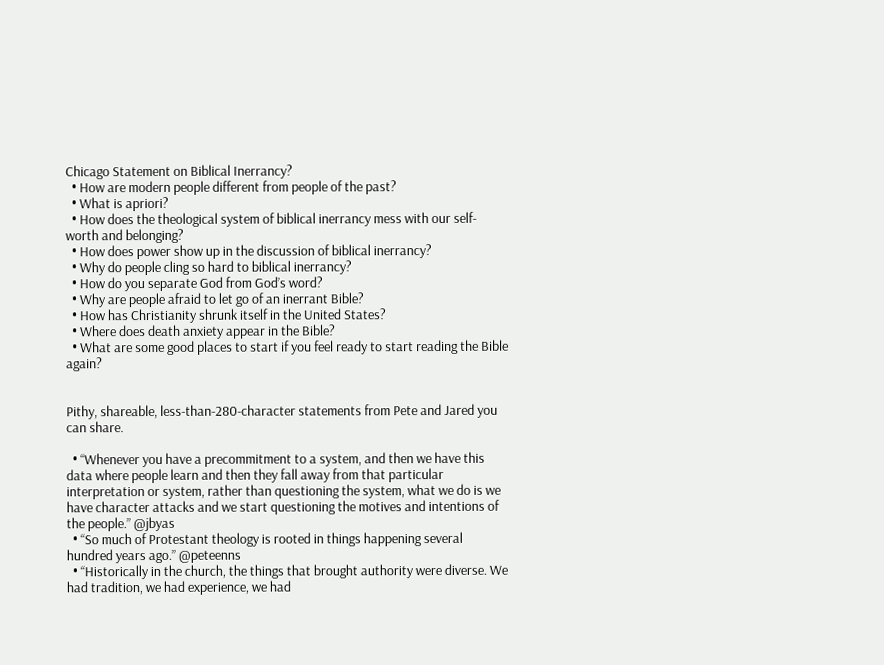Chicago Statement on Biblical Inerrancy?
  • How are modern people different from people of the past?
  • What is apriori?
  • How does the theological system of biblical inerrancy mess with our self-worth and belonging?
  • How does power show up in the discussion of biblical inerrancy?
  • Why do people cling so hard to biblical inerrancy?
  • How do you separate God from God’s word?
  • Why are people afraid to let go of an inerrant Bible?
  • How has Christianity shrunk itself in the United States?
  • Where does death anxiety appear in the Bible?
  • What are some good places to start if you feel ready to start reading the Bible again?


Pithy, shareable, less-than-280-character statements from Pete and Jared you can share.

  • “Whenever you have a precommitment to a system, and then we have this data where people learn and then they fall away from that particular interpretation or system, rather than questioning the system, what we do is we have character attacks and we start questioning the motives and intentions of the people.” @jbyas
  • “So much of Protestant theology is rooted in things happening several hundred years ago.” @peteenns
  • “Historically in the church, the things that brought authority were diverse. We had tradition, we had experience, we had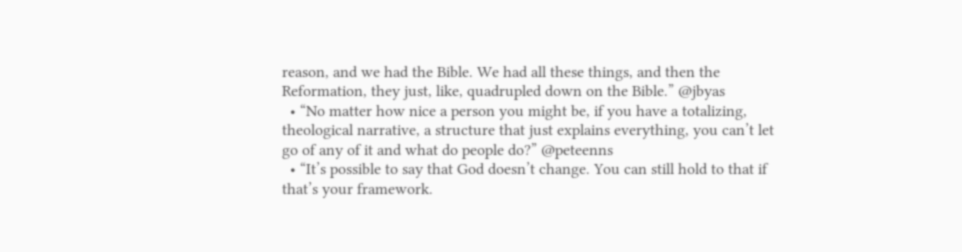reason, and we had the Bible. We had all these things, and then the Reformation, they just, like, quadrupled down on the Bible.” @jbyas
  • “No matter how nice a person you might be, if you have a totalizing, theological narrative, a structure that just explains everything, you can’t let go of any of it and what do people do?” @peteenns
  • “It’s possible to say that God doesn’t change. You can still hold to that if that’s your framework.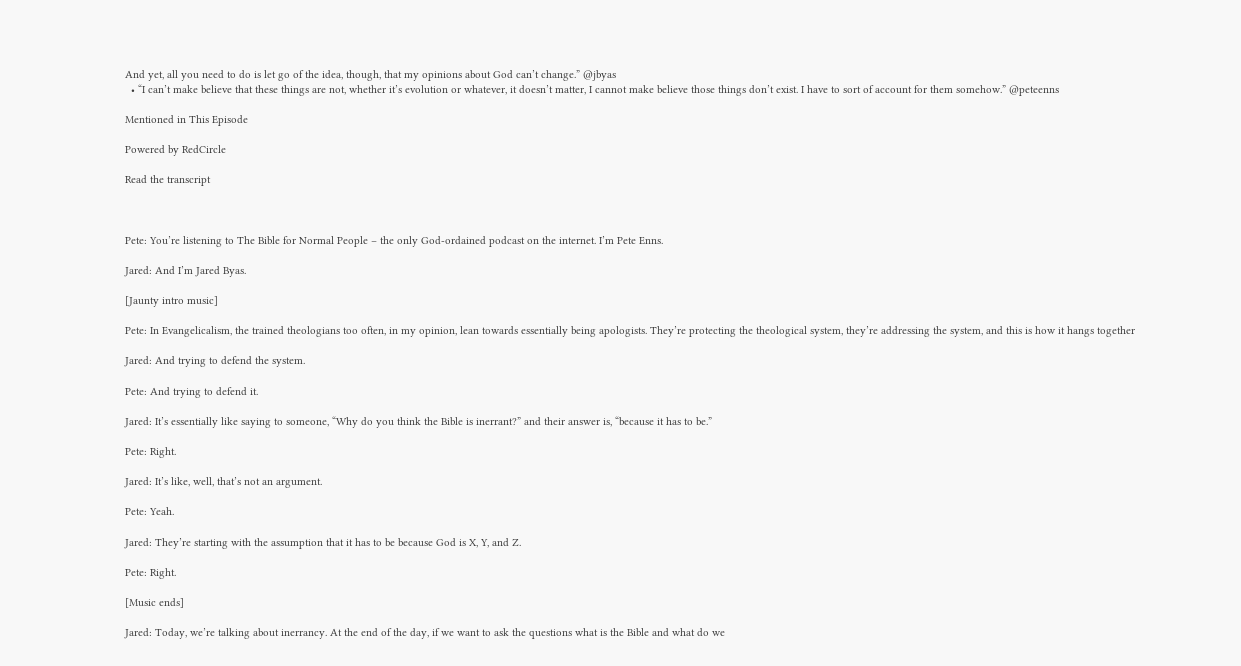And yet, all you need to do is let go of the idea, though, that my opinions about God can’t change.” @jbyas
  • “I can’t make believe that these things are not, whether it’s evolution or whatever, it doesn’t matter, I cannot make believe those things don’t exist. I have to sort of account for them somehow.” @peteenns

Mentioned in This Episode

Powered by RedCircle

Read the transcript



Pete: You’re listening to The Bible for Normal People – the only God-ordained podcast on the internet. I’m Pete Enns.

Jared: And I’m Jared Byas.

[Jaunty intro music]

Pete: In Evangelicalism, the trained theologians too often, in my opinion, lean towards essentially being apologists. They’re protecting the theological system, they’re addressing the system, and this is how it hangs together

Jared: And trying to defend the system.

Pete: And trying to defend it.

Jared: It’s essentially like saying to someone, “Why do you think the Bible is inerrant?” and their answer is, “because it has to be.”

Pete: Right.

Jared: It’s like, well, that’s not an argument.

Pete: Yeah.

Jared: They’re starting with the assumption that it has to be because God is X, Y, and Z.

Pete: Right.

[Music ends]

Jared: Today, we’re talking about inerrancy. At the end of the day, if we want to ask the questions what is the Bible and what do we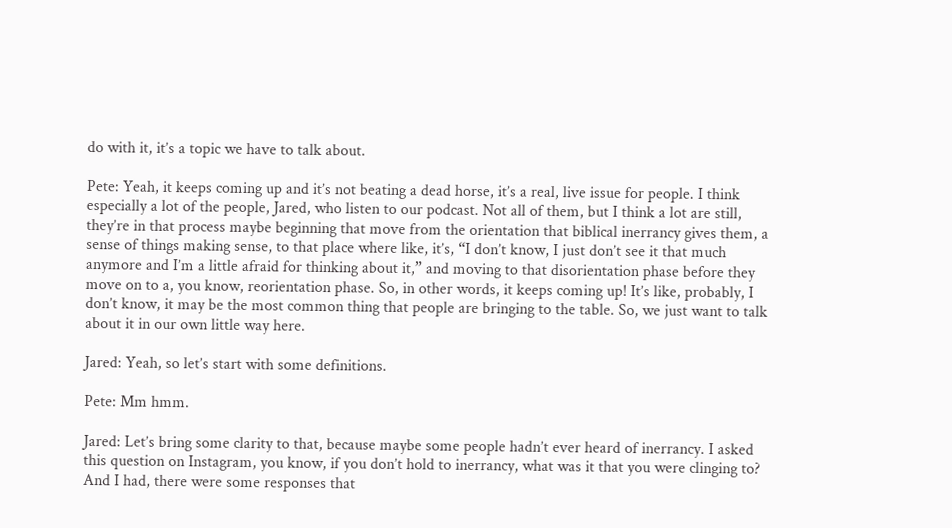do with it, it’s a topic we have to talk about.

Pete: Yeah, it keeps coming up and it’s not beating a dead horse, it’s a real, live issue for people. I think especially a lot of the people, Jared, who listen to our podcast. Not all of them, but I think a lot are still, they’re in that process maybe beginning that move from the orientation that biblical inerrancy gives them, a sense of things making sense, to that place where like, it’s, “I don’t know, I just don’t see it that much anymore and I’m a little afraid for thinking about it,” and moving to that disorientation phase before they move on to a, you know, reorientation phase. So, in other words, it keeps coming up! It’s like, probably, I don’t know, it may be the most common thing that people are bringing to the table. So, we just want to talk about it in our own little way here.

Jared: Yeah, so let’s start with some definitions.

Pete: Mm hmm.

Jared: Let’s bring some clarity to that, because maybe some people hadn’t ever heard of inerrancy. I asked this question on Instagram, you know, if you don’t hold to inerrancy, what was it that you were clinging to? And I had, there were some responses that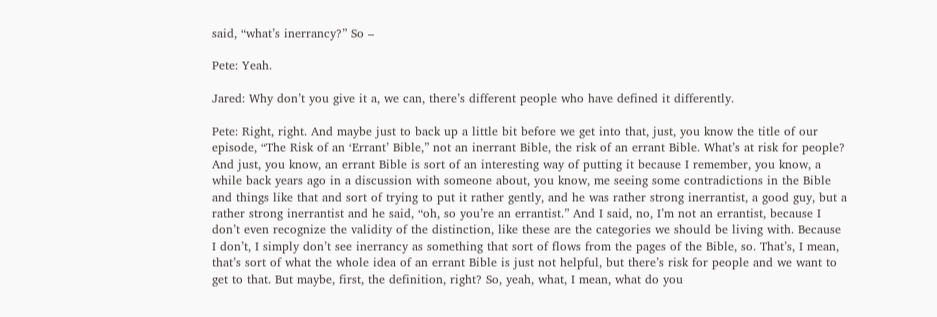said, “what’s inerrancy?” So –

Pete: Yeah.

Jared: Why don’t you give it a, we can, there’s different people who have defined it differently.

Pete: Right, right. And maybe just to back up a little bit before we get into that, just, you know the title of our episode, “The Risk of an ‘Errant’ Bible,” not an inerrant Bible, the risk of an errant Bible. What’s at risk for people? And just, you know, an errant Bible is sort of an interesting way of putting it because I remember, you know, a while back years ago in a discussion with someone about, you know, me seeing some contradictions in the Bible and things like that and sort of trying to put it rather gently, and he was rather strong inerrantist, a good guy, but a rather strong inerrantist and he said, “oh, so you’re an errantist.” And I said, no, I’m not an errantist, because I don’t even recognize the validity of the distinction, like these are the categories we should be living with. Because I don’t, I simply don’t see inerrancy as something that sort of flows from the pages of the Bible, so. That’s, I mean, that’s sort of what the whole idea of an errant Bible is just not helpful, but there’s risk for people and we want to get to that. But maybe, first, the definition, right? So, yeah, what, I mean, what do you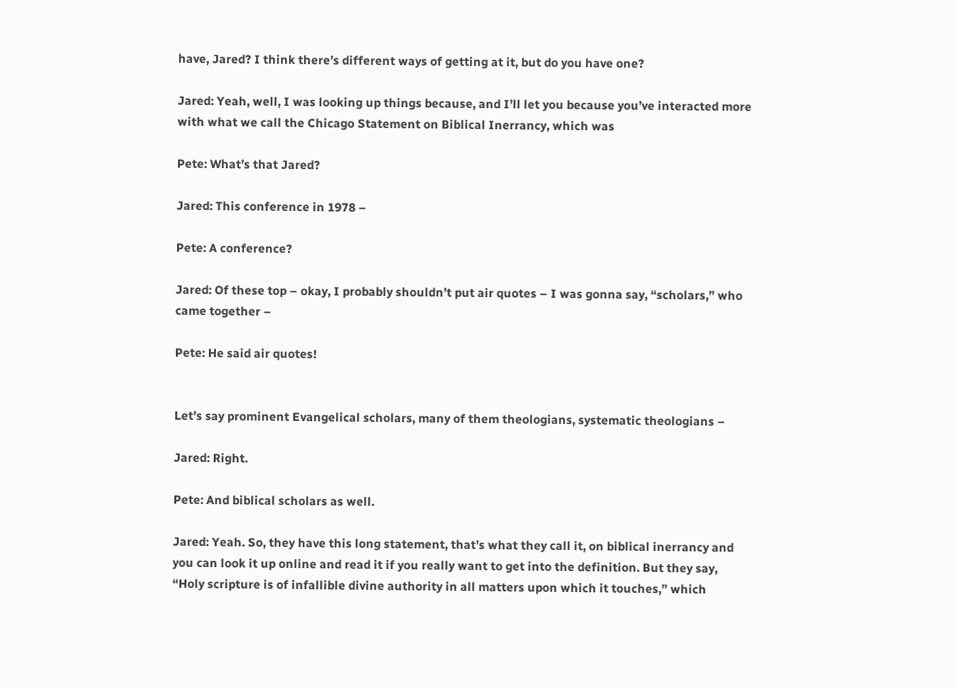have, Jared? I think there’s different ways of getting at it, but do you have one?

Jared: Yeah, well, I was looking up things because, and I’ll let you because you’ve interacted more with what we call the Chicago Statement on Biblical Inerrancy, which was

Pete: What’s that Jared?

Jared: This conference in 1978 –

Pete: A conference?

Jared: Of these top – okay, I probably shouldn’t put air quotes – I was gonna say, “scholars,” who came together –

Pete: He said air quotes!


Let’s say prominent Evangelical scholars, many of them theologians, systematic theologians –

Jared: Right.

Pete: And biblical scholars as well.

Jared: Yeah. So, they have this long statement, that’s what they call it, on biblical inerrancy and you can look it up online and read it if you really want to get into the definition. But they say, “Holy scripture is of infallible divine authority in all matters upon which it touches,” which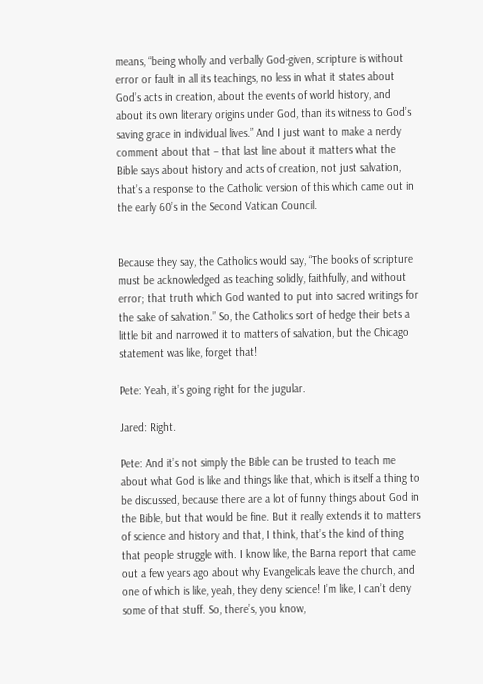means, “being wholly and verbally God-given, scripture is without error or fault in all its teachings, no less in what it states about God’s acts in creation, about the events of world history, and about its own literary origins under God, than its witness to God’s saving grace in individual lives.” And I just want to make a nerdy comment about that – that last line about it matters what the Bible says about history and acts of creation, not just salvation, that’s a response to the Catholic version of this which came out in the early 60’s in the Second Vatican Council.


Because they say, the Catholics would say, “The books of scripture must be acknowledged as teaching solidly, faithfully, and without error; that truth which God wanted to put into sacred writings for the sake of salvation.” So, the Catholics sort of hedge their bets a little bit and narrowed it to matters of salvation, but the Chicago statement was like, forget that!

Pete: Yeah, it’s going right for the jugular.

Jared: Right.

Pete: And it’s not simply the Bible can be trusted to teach me about what God is like and things like that, which is itself a thing to be discussed, because there are a lot of funny things about God in the Bible, but that would be fine. But it really extends it to matters of science and history and that, I think, that’s the kind of thing that people struggle with. I know like, the Barna report that came out a few years ago about why Evangelicals leave the church, and one of which is like, yeah, they deny science! I’m like, I can’t deny some of that stuff. So, there’s, you know,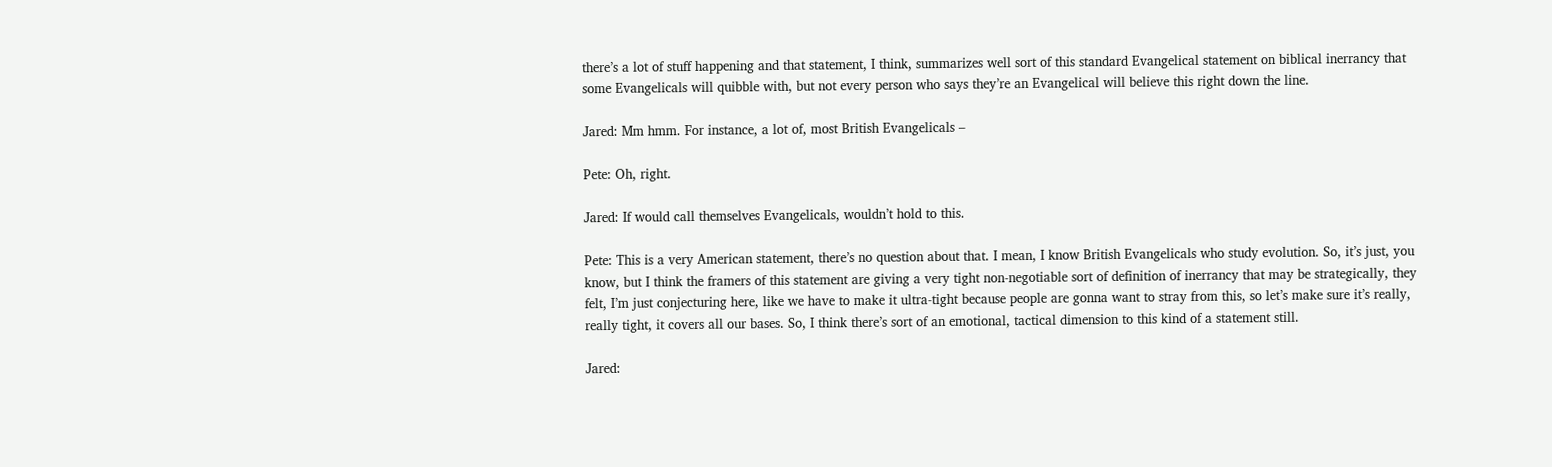there’s a lot of stuff happening and that statement, I think, summarizes well sort of this standard Evangelical statement on biblical inerrancy that some Evangelicals will quibble with, but not every person who says they’re an Evangelical will believe this right down the line.

Jared: Mm hmm. For instance, a lot of, most British Evangelicals –

Pete: Oh, right.

Jared: If would call themselves Evangelicals, wouldn’t hold to this.

Pete: This is a very American statement, there’s no question about that. I mean, I know British Evangelicals who study evolution. So, it’s just, you know, but I think the framers of this statement are giving a very tight non-negotiable sort of definition of inerrancy that may be strategically, they felt, I’m just conjecturing here, like we have to make it ultra-tight because people are gonna want to stray from this, so let’s make sure it’s really, really tight, it covers all our bases. So, I think there’s sort of an emotional, tactical dimension to this kind of a statement still.

Jared: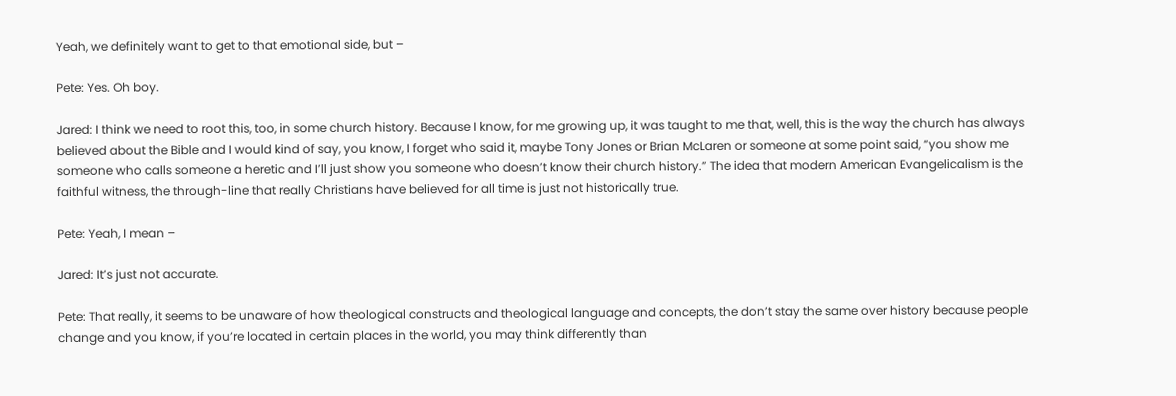Yeah, we definitely want to get to that emotional side, but –

Pete: Yes. Oh boy.

Jared: I think we need to root this, too, in some church history. Because I know, for me growing up, it was taught to me that, well, this is the way the church has always believed about the Bible and I would kind of say, you know, I forget who said it, maybe Tony Jones or Brian McLaren or someone at some point said, “you show me someone who calls someone a heretic and I’ll just show you someone who doesn’t know their church history.” The idea that modern American Evangelicalism is the faithful witness, the through-line that really Christians have believed for all time is just not historically true.

Pete: Yeah, I mean –

Jared: It’s just not accurate.

Pete: That really, it seems to be unaware of how theological constructs and theological language and concepts, the don’t stay the same over history because people change and you know, if you’re located in certain places in the world, you may think differently than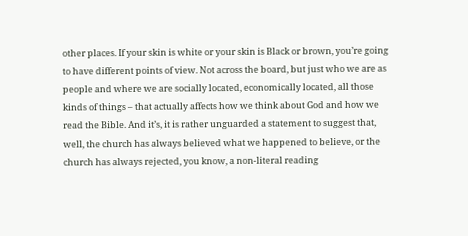other places. If your skin is white or your skin is Black or brown, you’re going to have different points of view. Not across the board, but just who we are as people and where we are socially located, economically located, all those kinds of things – that actually affects how we think about God and how we read the Bible. And it’s, it is rather unguarded a statement to suggest that, well, the church has always believed what we happened to believe, or the church has always rejected, you know, a non-literal reading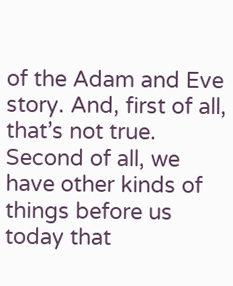of the Adam and Eve story. And, first of all, that’s not true. Second of all, we have other kinds of things before us today that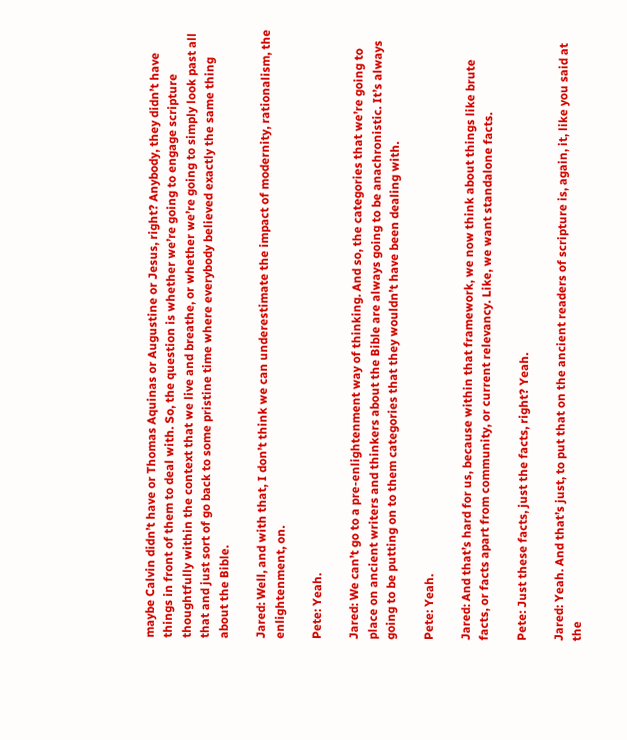maybe Calvin didn’t have or Thomas Aquinas or Augustine or Jesus, right? Anybody, they didn’t have things in front of them to deal with. So, the question is whether we’re going to engage scripture thoughtfully within the context that we live and breathe, or whether we’re going to simply look past all that and just sort of go back to some pristine time where everybody believed exactly the same thing about the Bible.

Jared: Well, and with that, I don’t think we can underestimate the impact of modernity, rationalism, the enlightenment, on.

Pete: Yeah.

Jared: We can’t go to a pre-enlightenment way of thinking. And so, the categories that we’re going to place on ancient writers and thinkers about the Bible are always going to be anachronistic. It’s always going to be putting on to them categories that they wouldn’t have been dealing with.

Pete: Yeah.

Jared: And that’s hard for us, because within that framework, we now think about things like brute facts, or facts apart from community, or current relevancy. Like, we want standalone facts.

Pete: Just these facts, just the facts, right? Yeah.

Jared: Yeah. And that’s just, to put that on the ancient readers of scripture is, again, it, like you said at the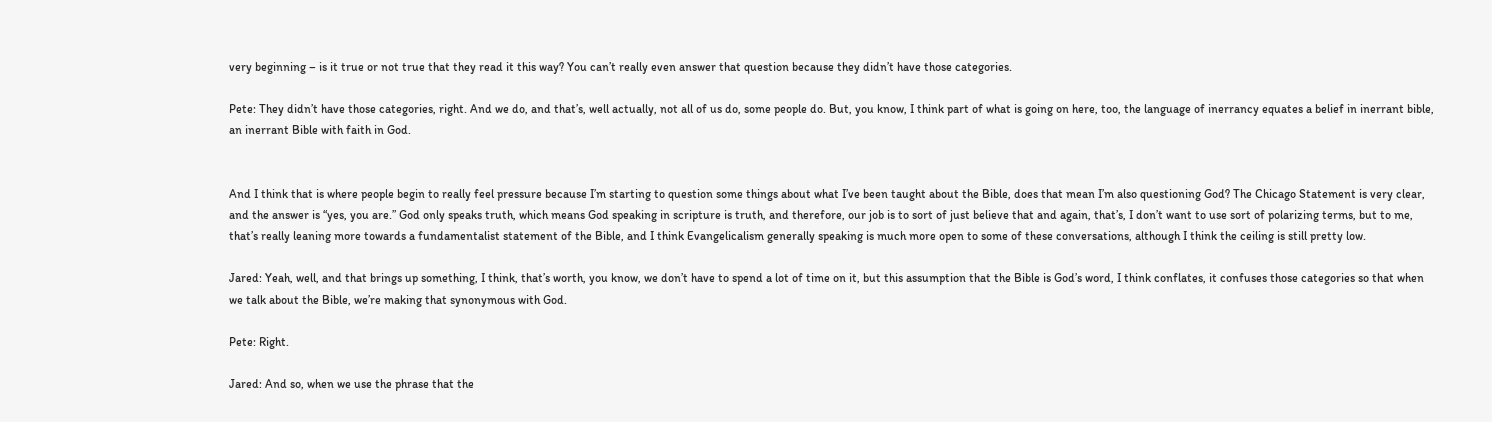very beginning – is it true or not true that they read it this way? You can’t really even answer that question because they didn’t have those categories.

Pete: They didn’t have those categories, right. And we do, and that’s, well actually, not all of us do, some people do. But, you know, I think part of what is going on here, too, the language of inerrancy equates a belief in inerrant bible, an inerrant Bible with faith in God.


And I think that is where people begin to really feel pressure because I’m starting to question some things about what I’ve been taught about the Bible, does that mean I’m also questioning God? The Chicago Statement is very clear, and the answer is “yes, you are.” God only speaks truth, which means God speaking in scripture is truth, and therefore, our job is to sort of just believe that and again, that’s, I don’t want to use sort of polarizing terms, but to me, that’s really leaning more towards a fundamentalist statement of the Bible, and I think Evangelicalism generally speaking is much more open to some of these conversations, although I think the ceiling is still pretty low.

Jared: Yeah, well, and that brings up something, I think, that’s worth, you know, we don’t have to spend a lot of time on it, but this assumption that the Bible is God’s word, I think conflates, it confuses those categories so that when we talk about the Bible, we’re making that synonymous with God.

Pete: Right.

Jared: And so, when we use the phrase that the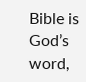Bible is God’s word,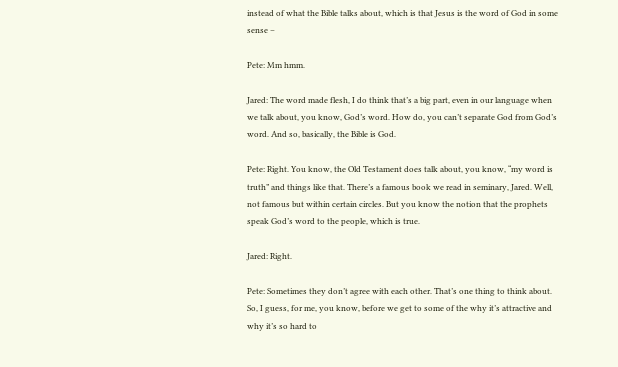instead of what the Bible talks about, which is that Jesus is the word of God in some sense –

Pete: Mm hmm.

Jared: The word made flesh, I do think that’s a big part, even in our language when we talk about, you know, God’s word. How do, you can’t separate God from God’s word. And so, basically, the Bible is God.

Pete: Right. You know, the Old Testament does talk about, you know, “my word is truth” and things like that. There’s a famous book we read in seminary, Jared. Well, not famous but within certain circles. But you know the notion that the prophets speak God’s word to the people, which is true.

Jared: Right.

Pete: Sometimes they don’t agree with each other. That’s one thing to think about. So, I guess, for me, you know, before we get to some of the why it’s attractive and why it’s so hard to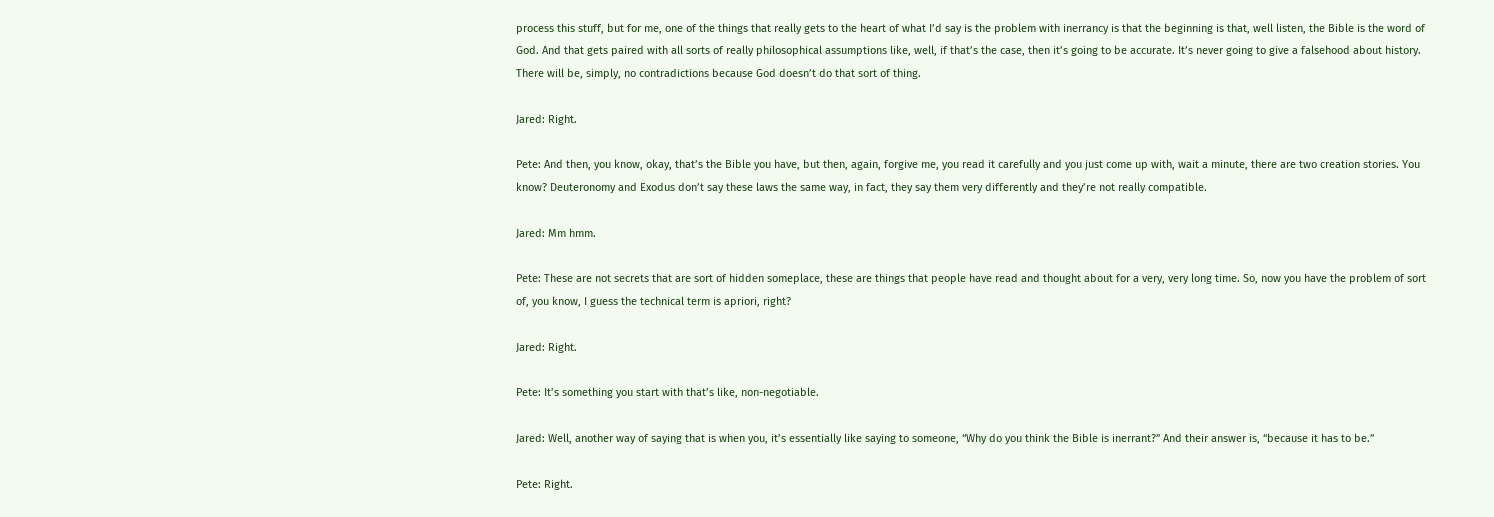process this stuff, but for me, one of the things that really gets to the heart of what I’d say is the problem with inerrancy is that the beginning is that, well listen, the Bible is the word of God. And that gets paired with all sorts of really philosophical assumptions like, well, if that’s the case, then it’s going to be accurate. It’s never going to give a falsehood about history. There will be, simply, no contradictions because God doesn’t do that sort of thing.

Jared: Right.

Pete: And then, you know, okay, that’s the Bible you have, but then, again, forgive me, you read it carefully and you just come up with, wait a minute, there are two creation stories. You know? Deuteronomy and Exodus don’t say these laws the same way, in fact, they say them very differently and they’re not really compatible.

Jared: Mm hmm.

Pete: These are not secrets that are sort of hidden someplace, these are things that people have read and thought about for a very, very long time. So, now you have the problem of sort of, you know, I guess the technical term is apriori, right?

Jared: Right.

Pete: It’s something you start with that’s like, non-negotiable.

Jared: Well, another way of saying that is when you, it’s essentially like saying to someone, “Why do you think the Bible is inerrant?” And their answer is, “because it has to be.”

Pete: Right.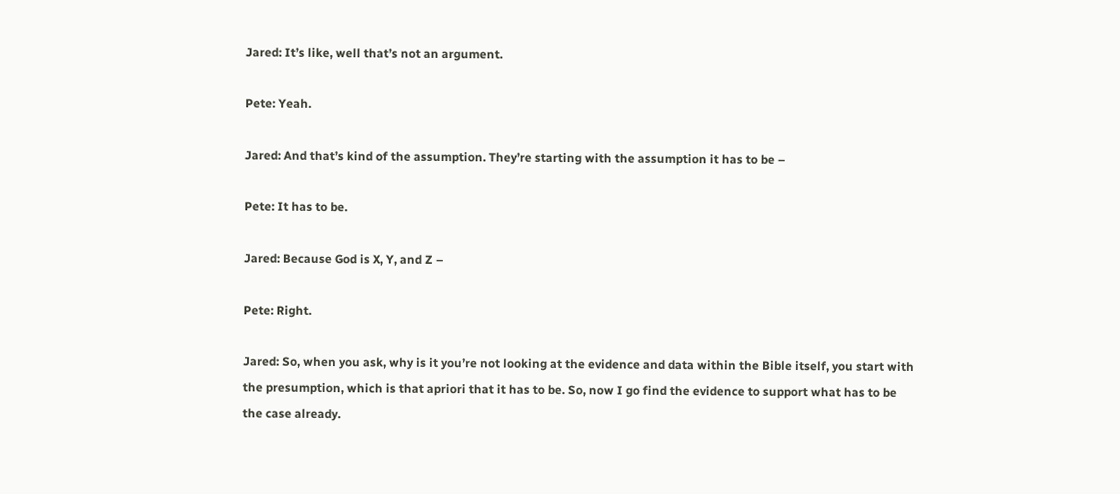Jared: It’s like, well that’s not an argument.

Pete: Yeah.

Jared: And that’s kind of the assumption. They’re starting with the assumption it has to be –

Pete: It has to be.

Jared: Because God is X, Y, and Z –

Pete: Right.

Jared: So, when you ask, why is it you’re not looking at the evidence and data within the Bible itself, you start with the presumption, which is that apriori that it has to be. So, now I go find the evidence to support what has to be the case already.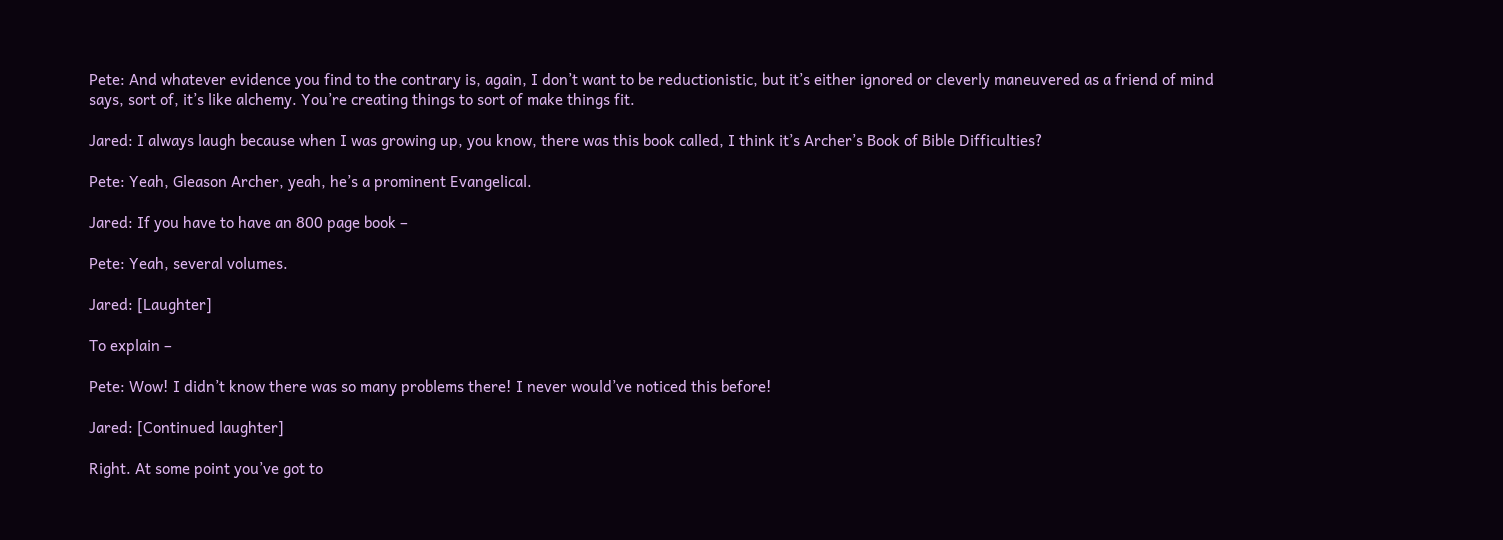Pete: And whatever evidence you find to the contrary is, again, I don’t want to be reductionistic, but it’s either ignored or cleverly maneuvered as a friend of mind says, sort of, it’s like alchemy. You’re creating things to sort of make things fit.

Jared: I always laugh because when I was growing up, you know, there was this book called, I think it’s Archer’s Book of Bible Difficulties?

Pete: Yeah, Gleason Archer, yeah, he’s a prominent Evangelical.

Jared: If you have to have an 800 page book –

Pete: Yeah, several volumes.

Jared: [Laughter]

To explain –

Pete: Wow! I didn’t know there was so many problems there! I never would’ve noticed this before!

Jared: [Continued laughter]

Right. At some point you’ve got to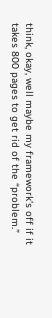think, okay, well maybe my framework’s off if it takes 800 pages to get rid of the “problem.”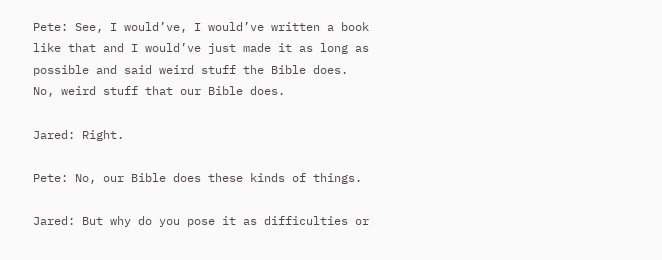Pete: See, I would’ve, I would’ve written a book like that and I would’ve just made it as long as possible and said weird stuff the Bible does. No, weird stuff that our Bible does.

Jared: Right.

Pete: No, our Bible does these kinds of things.

Jared: But why do you pose it as difficulties or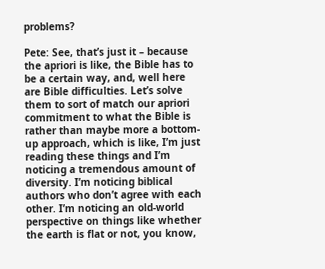problems?

Pete: See, that’s just it – because the apriori is like, the Bible has to be a certain way, and, well here are Bible difficulties. Let’s solve them to sort of match our apriori commitment to what the Bible is rather than maybe more a bottom-up approach, which is like, I’m just reading these things and I’m noticing a tremendous amount of diversity. I’m noticing biblical authors who don’t agree with each other. I’m noticing an old-world perspective on things like whether the earth is flat or not, you know,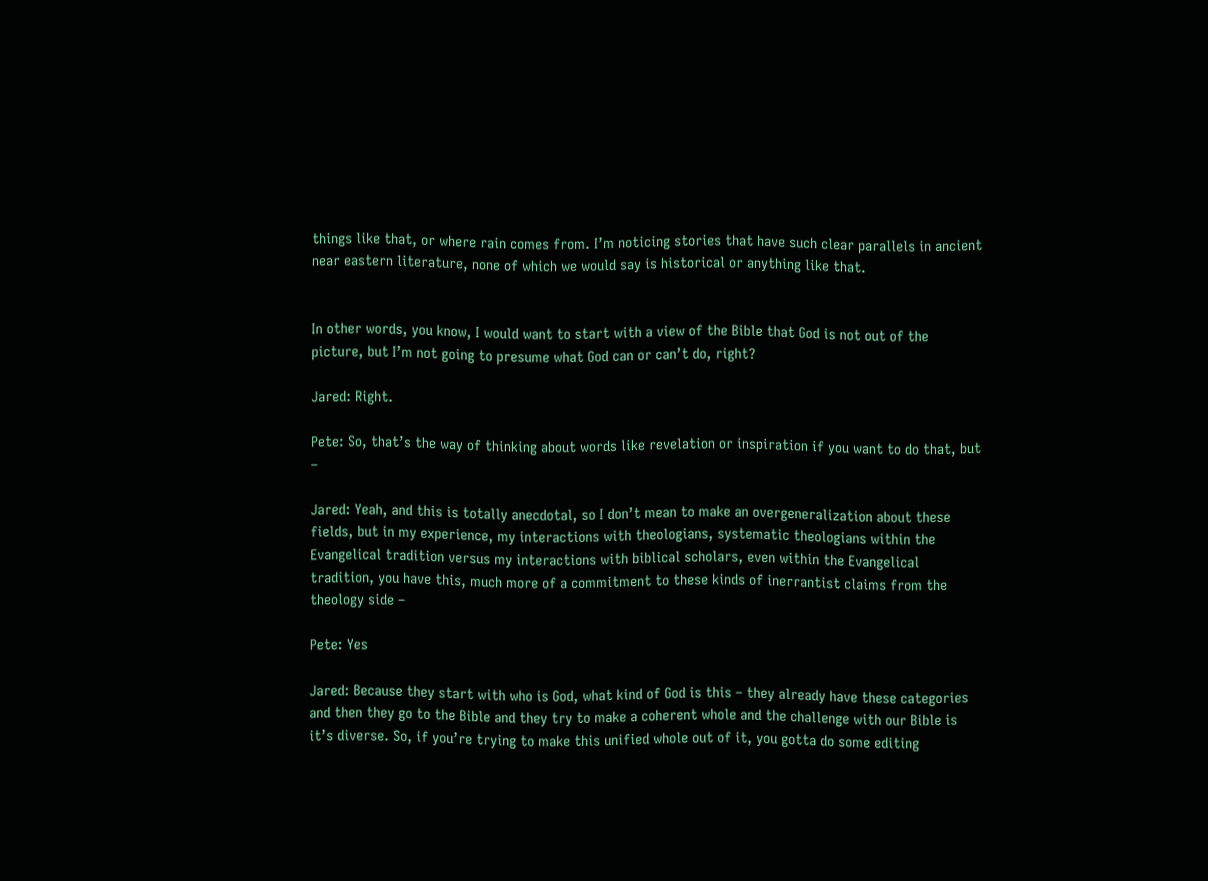things like that, or where rain comes from. I’m noticing stories that have such clear parallels in ancient near eastern literature, none of which we would say is historical or anything like that.


In other words, you know, I would want to start with a view of the Bible that God is not out of the picture, but I’m not going to presume what God can or can’t do, right?

Jared: Right.

Pete: So, that’s the way of thinking about words like revelation or inspiration if you want to do that, but –

Jared: Yeah, and this is totally anecdotal, so I don’t mean to make an overgeneralization about these fields, but in my experience, my interactions with theologians, systematic theologians within the Evangelical tradition versus my interactions with biblical scholars, even within the Evangelical tradition, you have this, much more of a commitment to these kinds of inerrantist claims from the theology side –

Pete: Yes

Jared: Because they start with who is God, what kind of God is this – they already have these categories and then they go to the Bible and they try to make a coherent whole and the challenge with our Bible is it’s diverse. So, if you’re trying to make this unified whole out of it, you gotta do some editing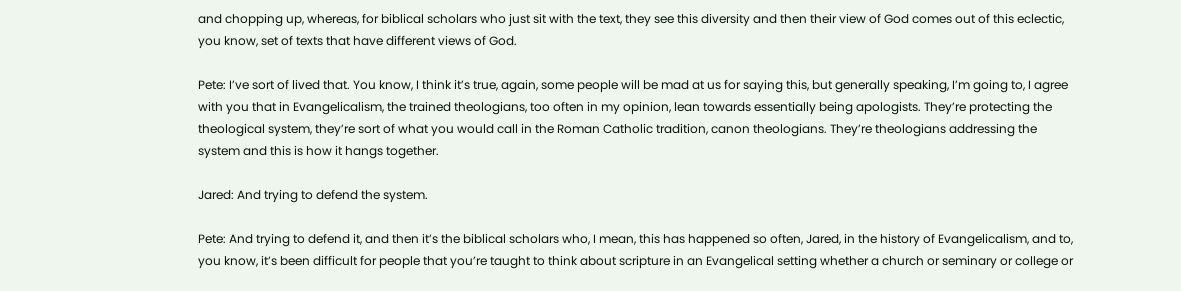and chopping up, whereas, for biblical scholars who just sit with the text, they see this diversity and then their view of God comes out of this eclectic, you know, set of texts that have different views of God.

Pete: I’ve sort of lived that. You know, I think it’s true, again, some people will be mad at us for saying this, but generally speaking, I’m going to, I agree with you that in Evangelicalism, the trained theologians, too often in my opinion, lean towards essentially being apologists. They’re protecting the theological system, they’re sort of what you would call in the Roman Catholic tradition, canon theologians. They’re theologians addressing the system and this is how it hangs together.

Jared: And trying to defend the system.

Pete: And trying to defend it, and then it’s the biblical scholars who, I mean, this has happened so often, Jared, in the history of Evangelicalism, and to, you know, it’s been difficult for people that you’re taught to think about scripture in an Evangelical setting whether a church or seminary or college or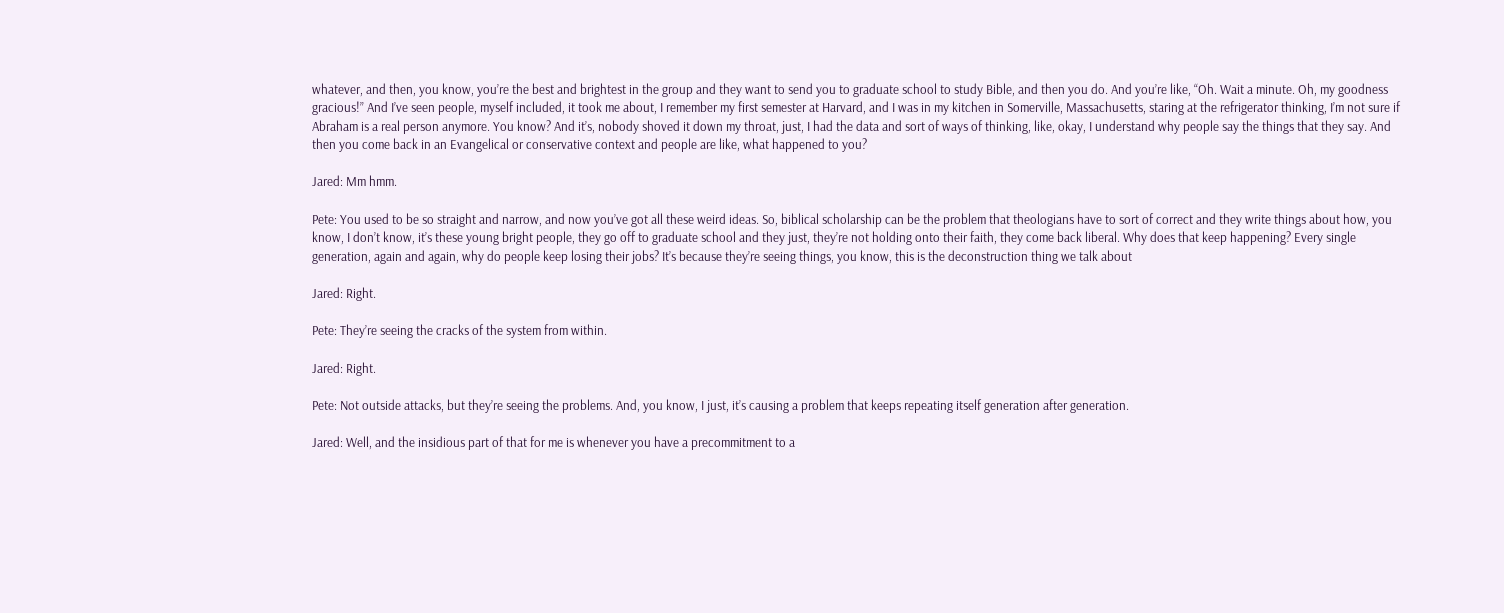whatever, and then, you know, you’re the best and brightest in the group and they want to send you to graduate school to study Bible, and then you do. And you’re like, “Oh. Wait a minute. Oh, my goodness gracious!” And I’ve seen people, myself included, it took me about, I remember my first semester at Harvard, and I was in my kitchen in Somerville, Massachusetts, staring at the refrigerator thinking, I’m not sure if Abraham is a real person anymore. You know? And it’s, nobody shoved it down my throat, just, I had the data and sort of ways of thinking, like, okay, I understand why people say the things that they say. And then you come back in an Evangelical or conservative context and people are like, what happened to you?

Jared: Mm hmm.

Pete: You used to be so straight and narrow, and now you’ve got all these weird ideas. So, biblical scholarship can be the problem that theologians have to sort of correct and they write things about how, you know, I don’t know, it’s these young bright people, they go off to graduate school and they just, they’re not holding onto their faith, they come back liberal. Why does that keep happening? Every single generation, again and again, why do people keep losing their jobs? It’s because they’re seeing things, you know, this is the deconstruction thing we talk about

Jared: Right.

Pete: They’re seeing the cracks of the system from within.

Jared: Right.

Pete: Not outside attacks, but they’re seeing the problems. And, you know, I just, it’s causing a problem that keeps repeating itself generation after generation.

Jared: Well, and the insidious part of that for me is whenever you have a precommitment to a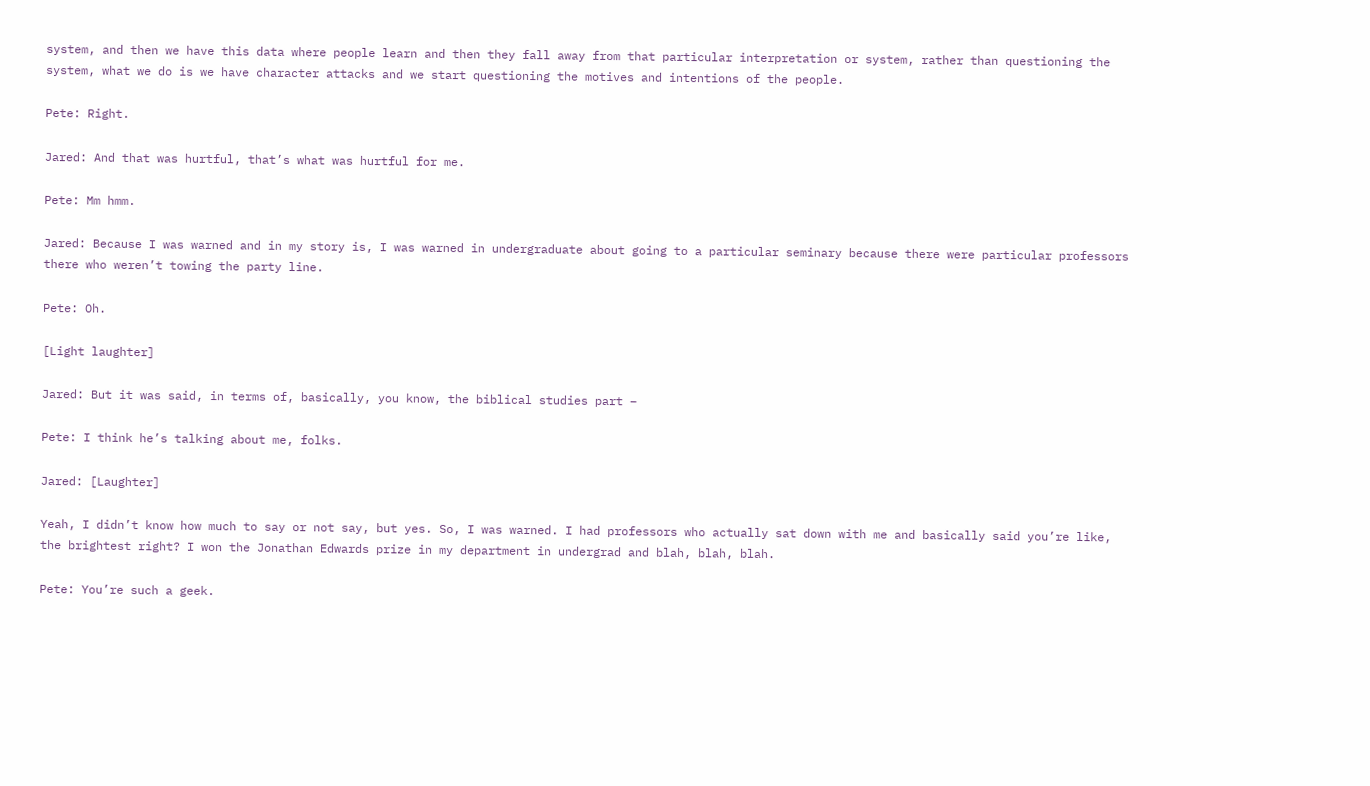system, and then we have this data where people learn and then they fall away from that particular interpretation or system, rather than questioning the system, what we do is we have character attacks and we start questioning the motives and intentions of the people.

Pete: Right.

Jared: And that was hurtful, that’s what was hurtful for me.

Pete: Mm hmm.

Jared: Because I was warned and in my story is, I was warned in undergraduate about going to a particular seminary because there were particular professors there who weren’t towing the party line.

Pete: Oh.

[Light laughter]

Jared: But it was said, in terms of, basically, you know, the biblical studies part –

Pete: I think he’s talking about me, folks.

Jared: [Laughter]

Yeah, I didn’t know how much to say or not say, but yes. So, I was warned. I had professors who actually sat down with me and basically said you’re like, the brightest right? I won the Jonathan Edwards prize in my department in undergrad and blah, blah, blah.

Pete: You’re such a geek.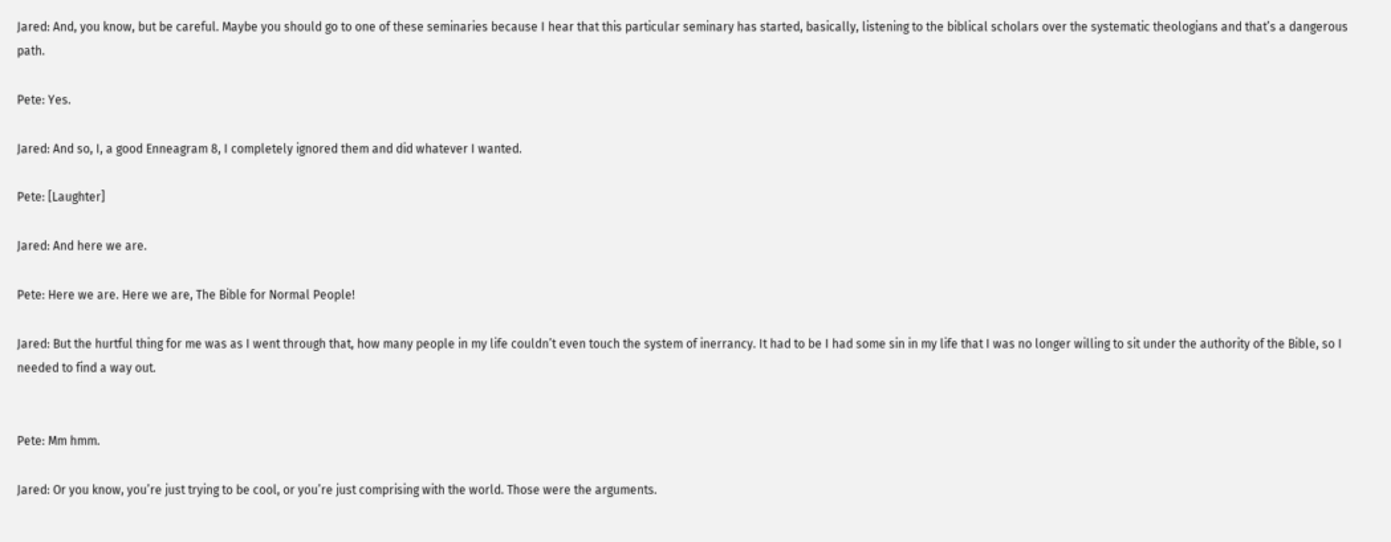Jared: And, you know, but be careful. Maybe you should go to one of these seminaries because I hear that this particular seminary has started, basically, listening to the biblical scholars over the systematic theologians and that’s a dangerous path.

Pete: Yes.

Jared: And so, I, a good Enneagram 8, I completely ignored them and did whatever I wanted.

Pete: [Laughter]

Jared: And here we are.

Pete: Here we are. Here we are, The Bible for Normal People!

Jared: But the hurtful thing for me was as I went through that, how many people in my life couldn’t even touch the system of inerrancy. It had to be I had some sin in my life that I was no longer willing to sit under the authority of the Bible, so I needed to find a way out.


Pete: Mm hmm.

Jared: Or you know, you’re just trying to be cool, or you’re just comprising with the world. Those were the arguments.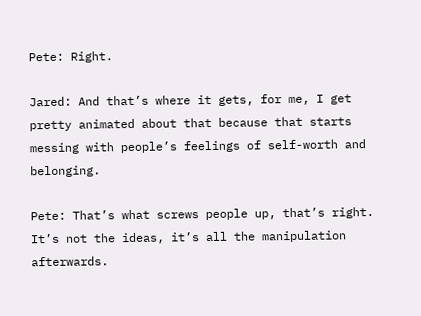Pete: Right.

Jared: And that’s where it gets, for me, I get pretty animated about that because that starts messing with people’s feelings of self-worth and belonging.

Pete: That’s what screws people up, that’s right. It’s not the ideas, it’s all the manipulation afterwards.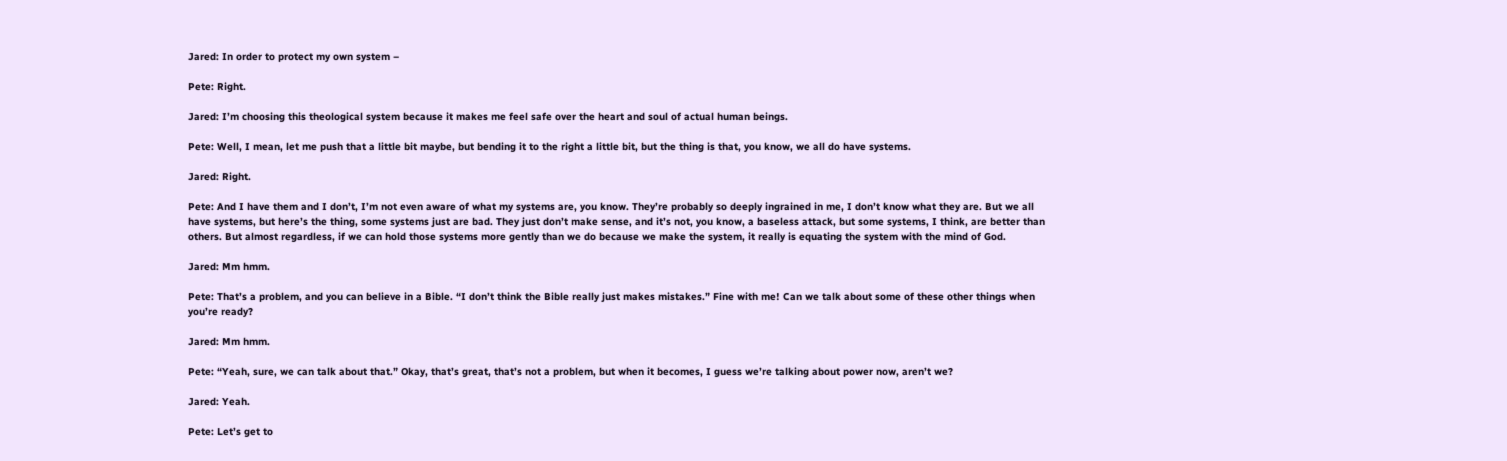Jared: In order to protect my own system –

Pete: Right.

Jared: I’m choosing this theological system because it makes me feel safe over the heart and soul of actual human beings.

Pete: Well, I mean, let me push that a little bit maybe, but bending it to the right a little bit, but the thing is that, you know, we all do have systems.

Jared: Right.

Pete: And I have them and I don’t, I’m not even aware of what my systems are, you know. They’re probably so deeply ingrained in me, I don’t know what they are. But we all have systems, but here’s the thing, some systems just are bad. They just don’t make sense, and it’s not, you know, a baseless attack, but some systems, I think, are better than others. But almost regardless, if we can hold those systems more gently than we do because we make the system, it really is equating the system with the mind of God.

Jared: Mm hmm.

Pete: That’s a problem, and you can believe in a Bible. “I don’t think the Bible really just makes mistakes.” Fine with me! Can we talk about some of these other things when you’re ready?

Jared: Mm hmm.

Pete: “Yeah, sure, we can talk about that.” Okay, that’s great, that’s not a problem, but when it becomes, I guess we’re talking about power now, aren’t we?

Jared: Yeah.

Pete: Let’s get to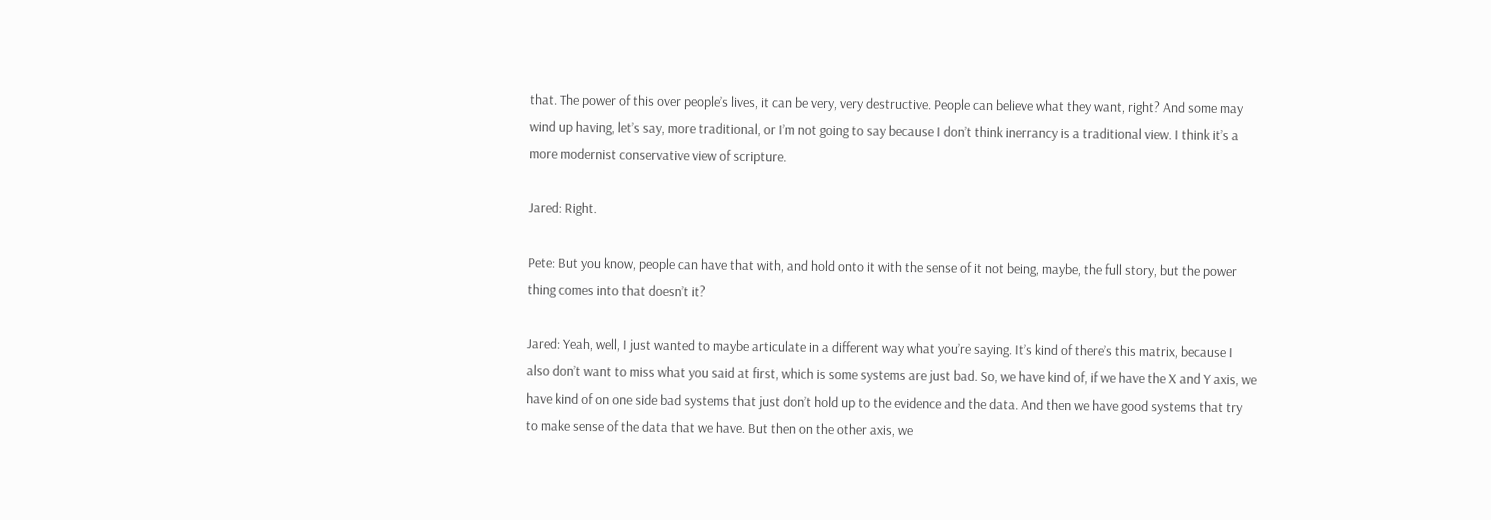that. The power of this over people’s lives, it can be very, very destructive. People can believe what they want, right? And some may wind up having, let’s say, more traditional, or I’m not going to say because I don’t think inerrancy is a traditional view. I think it’s a more modernist conservative view of scripture.

Jared: Right.

Pete: But you know, people can have that with, and hold onto it with the sense of it not being, maybe, the full story, but the power thing comes into that doesn’t it?

Jared: Yeah, well, I just wanted to maybe articulate in a different way what you’re saying. It’s kind of there’s this matrix, because I also don’t want to miss what you said at first, which is some systems are just bad. So, we have kind of, if we have the X and Y axis, we have kind of on one side bad systems that just don’t hold up to the evidence and the data. And then we have good systems that try to make sense of the data that we have. But then on the other axis, we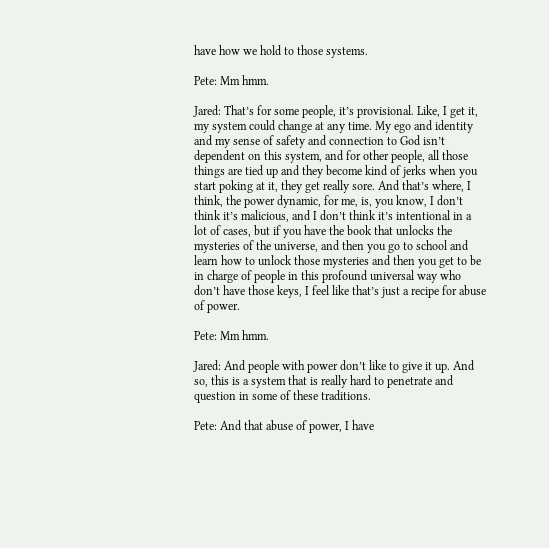have how we hold to those systems.

Pete: Mm hmm.

Jared: That’s for some people, it’s provisional. Like, I get it, my system could change at any time. My ego and identity and my sense of safety and connection to God isn’t dependent on this system, and for other people, all those things are tied up and they become kind of jerks when you start poking at it, they get really sore. And that’s where, I think, the power dynamic, for me, is, you know, I don’t think it’s malicious, and I don’t think it’s intentional in a lot of cases, but if you have the book that unlocks the mysteries of the universe, and then you go to school and learn how to unlock those mysteries and then you get to be in charge of people in this profound universal way who don’t have those keys, I feel like that’s just a recipe for abuse of power.

Pete: Mm hmm.

Jared: And people with power don’t like to give it up. And so, this is a system that is really hard to penetrate and question in some of these traditions.

Pete: And that abuse of power, I have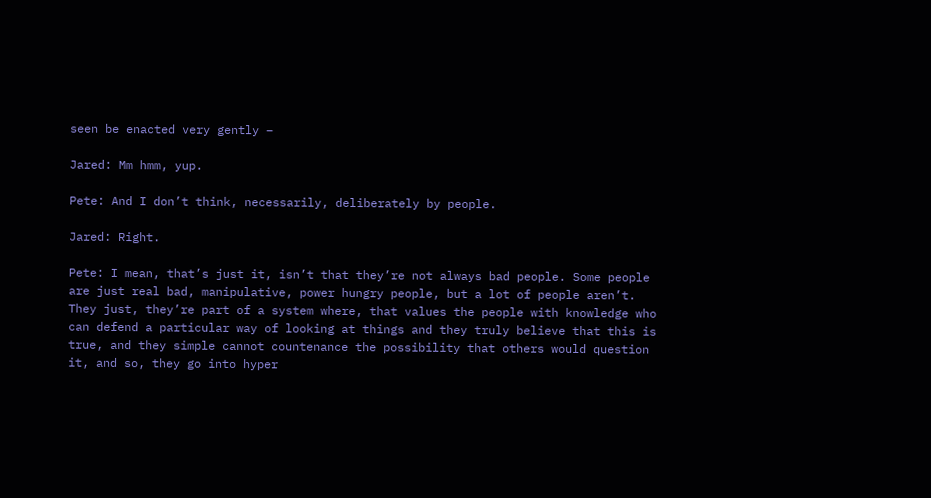seen be enacted very gently –

Jared: Mm hmm, yup.

Pete: And I don’t think, necessarily, deliberately by people.

Jared: Right.

Pete: I mean, that’s just it, isn’t that they’re not always bad people. Some people are just real bad, manipulative, power hungry people, but a lot of people aren’t. They just, they’re part of a system where, that values the people with knowledge who can defend a particular way of looking at things and they truly believe that this is true, and they simple cannot countenance the possibility that others would question it, and so, they go into hyper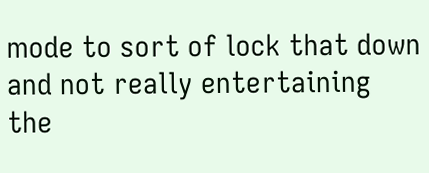mode to sort of lock that down and not really entertaining the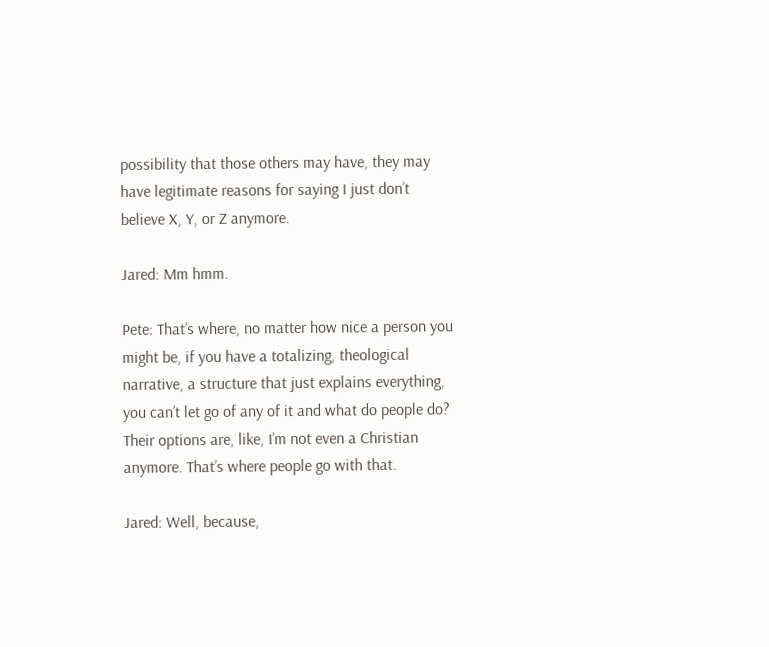possibility that those others may have, they may have legitimate reasons for saying I just don’t believe X, Y, or Z anymore.

Jared: Mm hmm.

Pete: That’s where, no matter how nice a person you might be, if you have a totalizing, theological narrative, a structure that just explains everything, you can’t let go of any of it and what do people do? Their options are, like, I’m not even a Christian anymore. That’s where people go with that.

Jared: Well, because,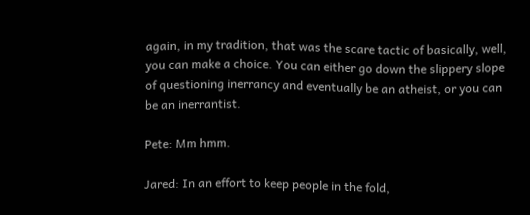again, in my tradition, that was the scare tactic of basically, well, you can make a choice. You can either go down the slippery slope of questioning inerrancy and eventually be an atheist, or you can be an inerrantist.

Pete: Mm hmm.

Jared: In an effort to keep people in the fold,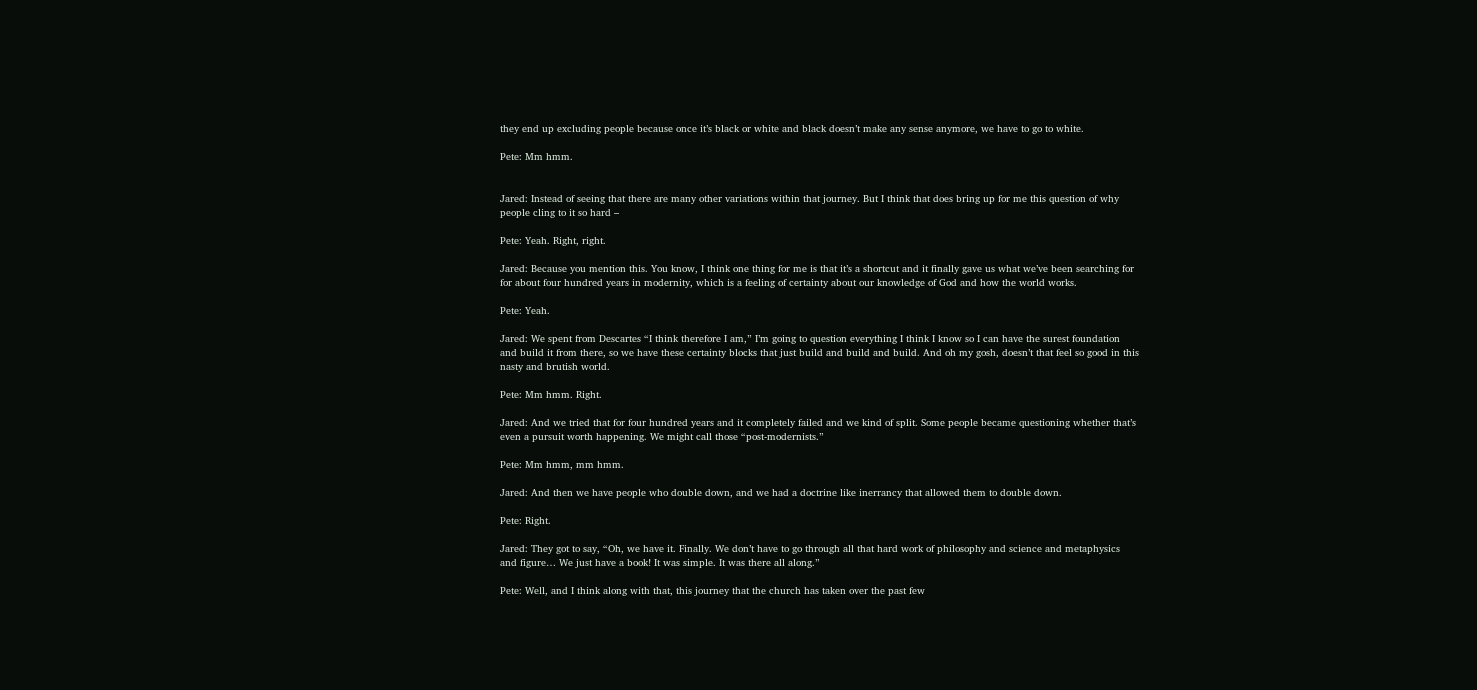they end up excluding people because once it’s black or white and black doesn’t make any sense anymore, we have to go to white.

Pete: Mm hmm.


Jared: Instead of seeing that there are many other variations within that journey. But I think that does bring up for me this question of why people cling to it so hard –

Pete: Yeah. Right, right.

Jared: Because you mention this. You know, I think one thing for me is that it’s a shortcut and it finally gave us what we’ve been searching for for about four hundred years in modernity, which is a feeling of certainty about our knowledge of God and how the world works.

Pete: Yeah.

Jared: We spent from Descartes “I think therefore I am,” I’m going to question everything I think I know so I can have the surest foundation and build it from there, so we have these certainty blocks that just build and build and build. And oh my gosh, doesn’t that feel so good in this nasty and brutish world.

Pete: Mm hmm. Right.

Jared: And we tried that for four hundred years and it completely failed and we kind of split. Some people became questioning whether that’s even a pursuit worth happening. We might call those “post-modernists.”

Pete: Mm hmm, mm hmm.

Jared: And then we have people who double down, and we had a doctrine like inerrancy that allowed them to double down.

Pete: Right.

Jared: They got to say, “Oh, we have it. Finally. We don’t have to go through all that hard work of philosophy and science and metaphysics and figure… We just have a book! It was simple. It was there all along.”

Pete: Well, and I think along with that, this journey that the church has taken over the past few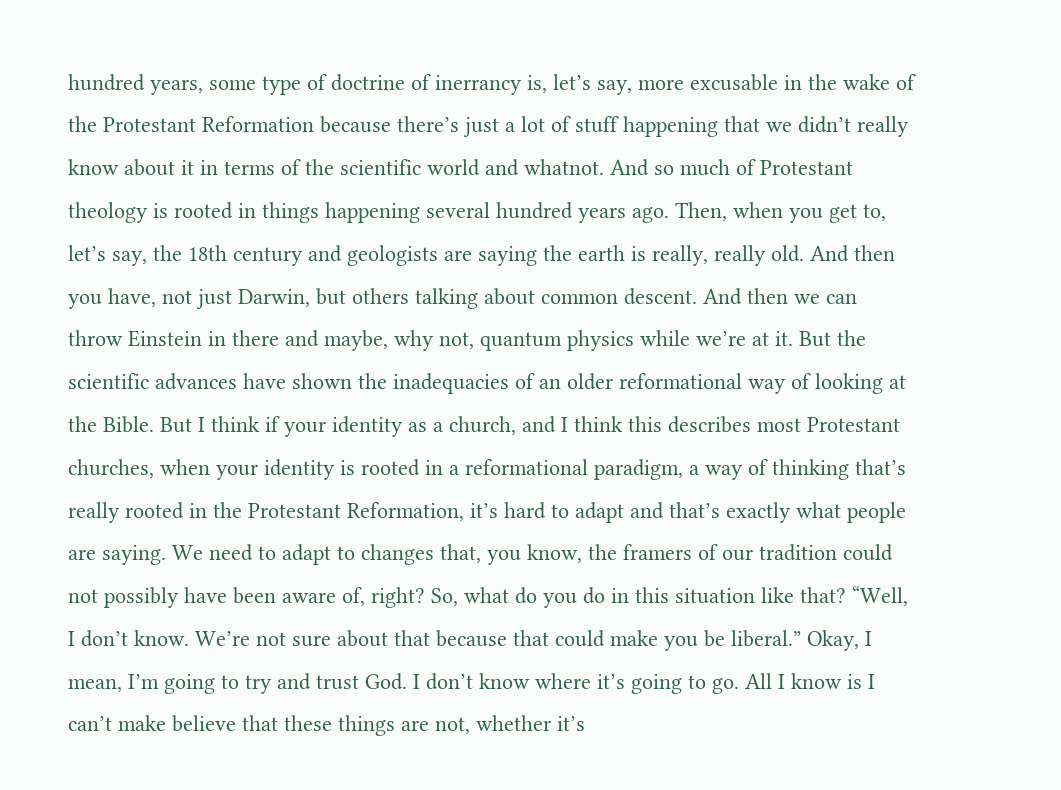hundred years, some type of doctrine of inerrancy is, let’s say, more excusable in the wake of the Protestant Reformation because there’s just a lot of stuff happening that we didn’t really know about it in terms of the scientific world and whatnot. And so much of Protestant theology is rooted in things happening several hundred years ago. Then, when you get to, let’s say, the 18th century and geologists are saying the earth is really, really old. And then you have, not just Darwin, but others talking about common descent. And then we can throw Einstein in there and maybe, why not, quantum physics while we’re at it. But the scientific advances have shown the inadequacies of an older reformational way of looking at the Bible. But I think if your identity as a church, and I think this describes most Protestant churches, when your identity is rooted in a reformational paradigm, a way of thinking that’s really rooted in the Protestant Reformation, it’s hard to adapt and that’s exactly what people are saying. We need to adapt to changes that, you know, the framers of our tradition could not possibly have been aware of, right? So, what do you do in this situation like that? “Well, I don’t know. We’re not sure about that because that could make you be liberal.” Okay, I mean, I’m going to try and trust God. I don’t know where it’s going to go. All I know is I can’t make believe that these things are not, whether it’s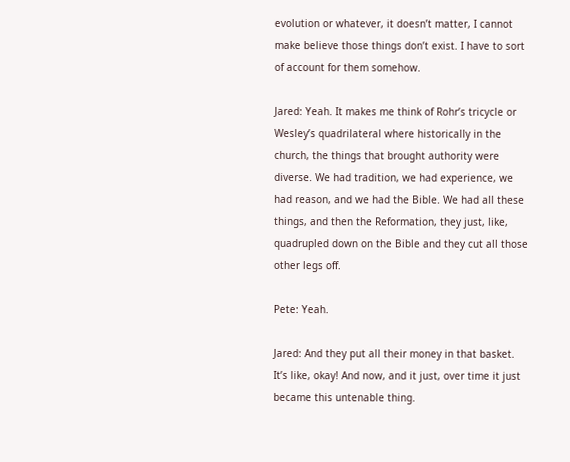evolution or whatever, it doesn’t matter, I cannot make believe those things don’t exist. I have to sort of account for them somehow.

Jared: Yeah. It makes me think of Rohr’s tricycle or Wesley’s quadrilateral where historically in the church, the things that brought authority were diverse. We had tradition, we had experience, we had reason, and we had the Bible. We had all these things, and then the Reformation, they just, like, quadrupled down on the Bible and they cut all those other legs off.

Pete: Yeah.

Jared: And they put all their money in that basket. It’s like, okay! And now, and it just, over time it just became this untenable thing.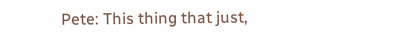Pete: This thing that just,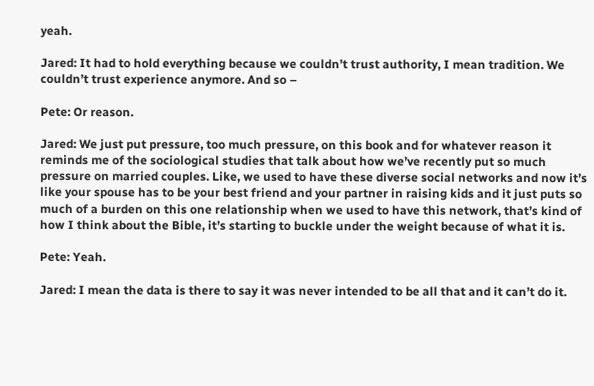yeah.

Jared: It had to hold everything because we couldn’t trust authority, I mean tradition. We couldn’t trust experience anymore. And so –

Pete: Or reason.

Jared: We just put pressure, too much pressure, on this book and for whatever reason it reminds me of the sociological studies that talk about how we’ve recently put so much pressure on married couples. Like, we used to have these diverse social networks and now it’s like your spouse has to be your best friend and your partner in raising kids and it just puts so much of a burden on this one relationship when we used to have this network, that’s kind of how I think about the Bible, it’s starting to buckle under the weight because of what it is.

Pete: Yeah.

Jared: I mean the data is there to say it was never intended to be all that and it can’t do it.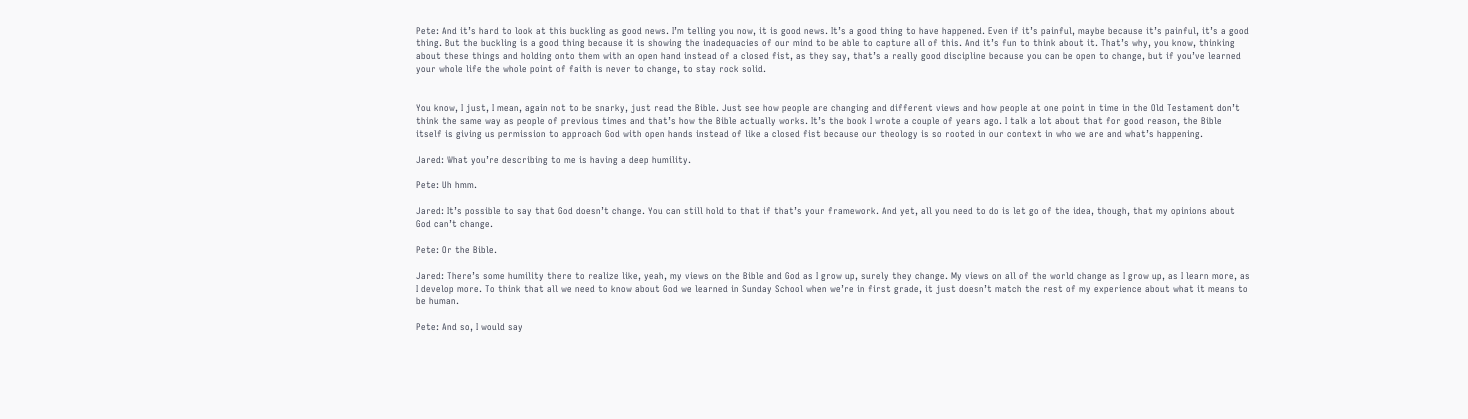Pete: And it’s hard to look at this buckling as good news. I’m telling you now, it is good news. It’s a good thing to have happened. Even if it’s painful, maybe because it’s painful, it’s a good thing. But the buckling is a good thing because it is showing the inadequacies of our mind to be able to capture all of this. And it’s fun to think about it. That’s why, you know, thinking about these things and holding onto them with an open hand instead of a closed fist, as they say, that’s a really good discipline because you can be open to change, but if you’ve learned your whole life the whole point of faith is never to change, to stay rock solid.


You know, I just, I mean, again not to be snarky, just read the Bible. Just see how people are changing and different views and how people at one point in time in the Old Testament don’t think the same way as people of previous times and that’s how the Bible actually works. It’s the book I wrote a couple of years ago. I talk a lot about that for good reason, the Bible itself is giving us permission to approach God with open hands instead of like a closed fist because our theology is so rooted in our context in who we are and what’s happening.

Jared: What you’re describing to me is having a deep humility.

Pete: Uh hmm.

Jared: It’s possible to say that God doesn’t change. You can still hold to that if that’s your framework. And yet, all you need to do is let go of the idea, though, that my opinions about God can’t change.

Pete: Or the Bible.

Jared: There’s some humility there to realize like, yeah, my views on the Bible and God as I grow up, surely they change. My views on all of the world change as I grow up, as I learn more, as I develop more. To think that all we need to know about God we learned in Sunday School when we’re in first grade, it just doesn’t match the rest of my experience about what it means to be human.

Pete: And so, I would say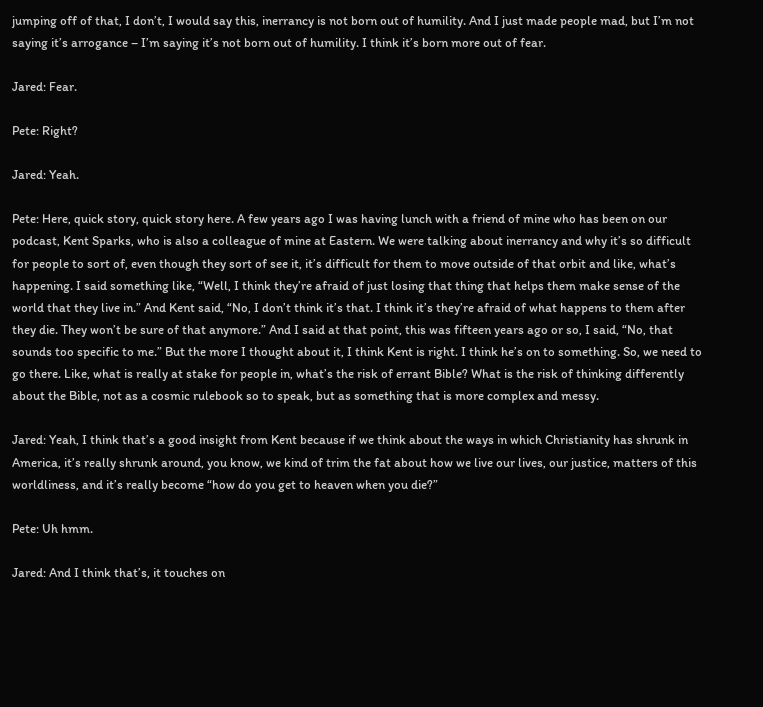jumping off of that, I don’t, I would say this, inerrancy is not born out of humility. And I just made people mad, but I’m not saying it’s arrogance – I’m saying it’s not born out of humility. I think it’s born more out of fear.

Jared: Fear.

Pete: Right?

Jared: Yeah.

Pete: Here, quick story, quick story here. A few years ago I was having lunch with a friend of mine who has been on our podcast, Kent Sparks, who is also a colleague of mine at Eastern. We were talking about inerrancy and why it’s so difficult for people to sort of, even though they sort of see it, it’s difficult for them to move outside of that orbit and like, what’s happening. I said something like, “Well, I think they’re afraid of just losing that thing that helps them make sense of the world that they live in.” And Kent said, “No, I don’t think it’s that. I think it’s they’re afraid of what happens to them after they die. They won’t be sure of that anymore.” And I said at that point, this was fifteen years ago or so, I said, “No, that sounds too specific to me.” But the more I thought about it, I think Kent is right. I think he’s on to something. So, we need to go there. Like, what is really at stake for people in, what’s the risk of errant Bible? What is the risk of thinking differently about the Bible, not as a cosmic rulebook so to speak, but as something that is more complex and messy.

Jared: Yeah, I think that’s a good insight from Kent because if we think about the ways in which Christianity has shrunk in America, it’s really shrunk around, you know, we kind of trim the fat about how we live our lives, our justice, matters of this worldliness, and it’s really become “how do you get to heaven when you die?”

Pete: Uh hmm.

Jared: And I think that’s, it touches on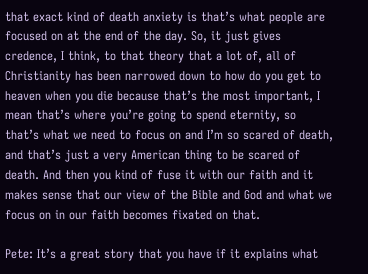that exact kind of death anxiety is that’s what people are focused on at the end of the day. So, it just gives credence, I think, to that theory that a lot of, all of Christianity has been narrowed down to how do you get to heaven when you die because that’s the most important, I mean that’s where you’re going to spend eternity, so that’s what we need to focus on and I’m so scared of death, and that’s just a very American thing to be scared of death. And then you kind of fuse it with our faith and it makes sense that our view of the Bible and God and what we focus on in our faith becomes fixated on that.

Pete: It’s a great story that you have if it explains what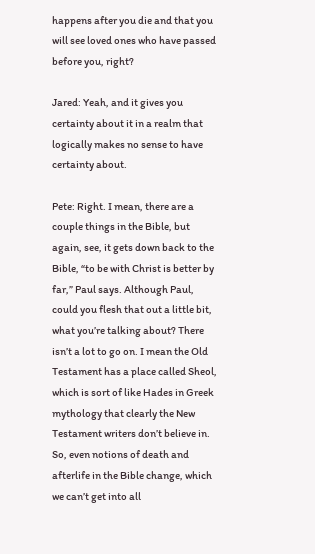happens after you die and that you will see loved ones who have passed before you, right?

Jared: Yeah, and it gives you certainty about it in a realm that logically makes no sense to have certainty about.

Pete: Right. I mean, there are a couple things in the Bible, but again, see, it gets down back to the Bible, “to be with Christ is better by far,” Paul says. Although Paul, could you flesh that out a little bit, what you’re talking about? There isn’t a lot to go on. I mean the Old Testament has a place called Sheol, which is sort of like Hades in Greek mythology that clearly the New Testament writers don’t believe in. So, even notions of death and afterlife in the Bible change, which we can’t get into all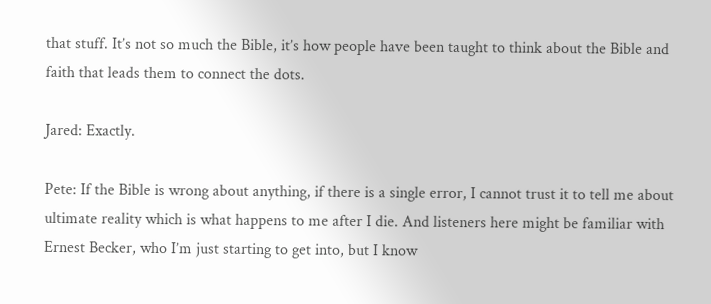that stuff. It’s not so much the Bible, it’s how people have been taught to think about the Bible and faith that leads them to connect the dots.

Jared: Exactly.

Pete: If the Bible is wrong about anything, if there is a single error, I cannot trust it to tell me about ultimate reality which is what happens to me after I die. And listeners here might be familiar with Ernest Becker, who I’m just starting to get into, but I know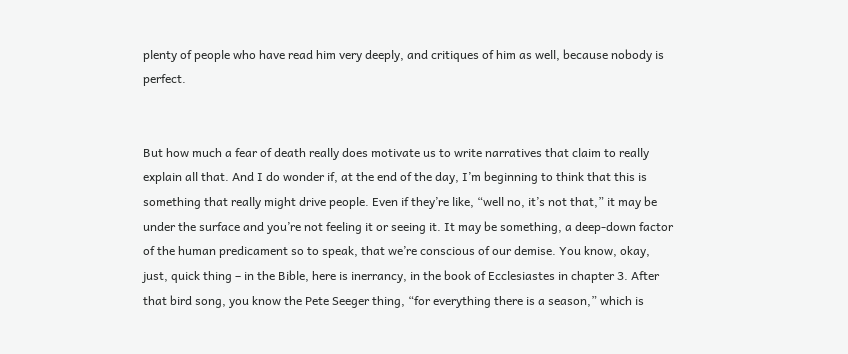plenty of people who have read him very deeply, and critiques of him as well, because nobody is perfect.


But how much a fear of death really does motivate us to write narratives that claim to really explain all that. And I do wonder if, at the end of the day, I’m beginning to think that this is something that really might drive people. Even if they’re like, “well no, it’s not that,” it may be under the surface and you’re not feeling it or seeing it. It may be something, a deep-down factor of the human predicament so to speak, that we’re conscious of our demise. You know, okay, just, quick thing – in the Bible, here is inerrancy, in the book of Ecclesiastes in chapter 3. After that bird song, you know the Pete Seeger thing, “for everything there is a season,” which is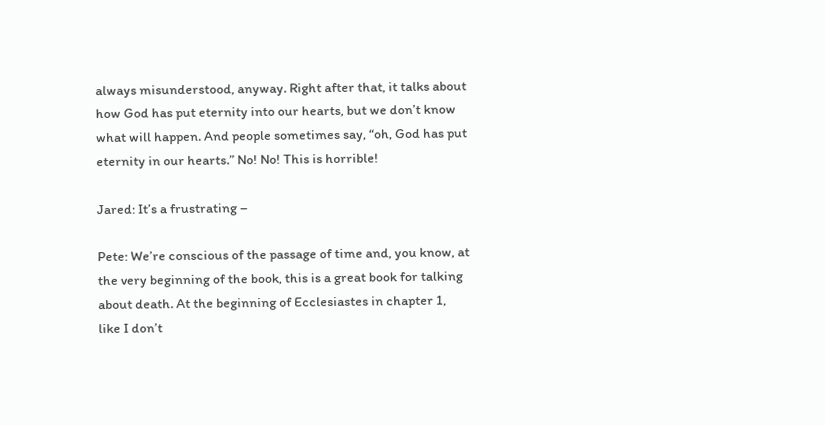always misunderstood, anyway. Right after that, it talks about how God has put eternity into our hearts, but we don’t know what will happen. And people sometimes say, “oh, God has put eternity in our hearts.” No! No! This is horrible!

Jared: It’s a frustrating –

Pete: We’re conscious of the passage of time and, you know, at the very beginning of the book, this is a great book for talking about death. At the beginning of Ecclesiastes in chapter 1, like I don’t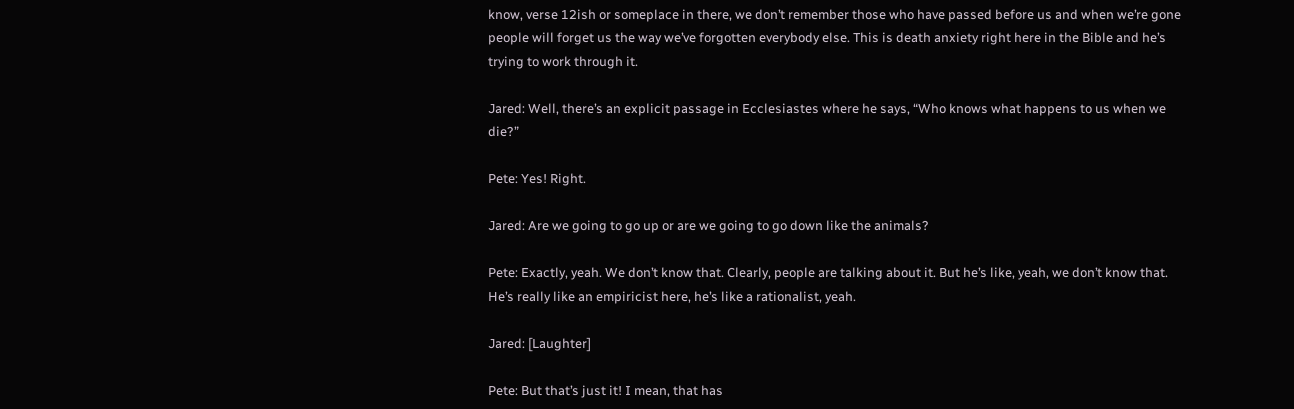know, verse 12ish or someplace in there, we don’t remember those who have passed before us and when we’re gone people will forget us the way we’ve forgotten everybody else. This is death anxiety right here in the Bible and he’s trying to work through it.

Jared: Well, there’s an explicit passage in Ecclesiastes where he says, “Who knows what happens to us when we die?”

Pete: Yes! Right.

Jared: Are we going to go up or are we going to go down like the animals?

Pete: Exactly, yeah. We don’t know that. Clearly, people are talking about it. But he’s like, yeah, we don’t know that. He’s really like an empiricist here, he’s like a rationalist, yeah.

Jared: [Laughter]

Pete: But that’s just it! I mean, that has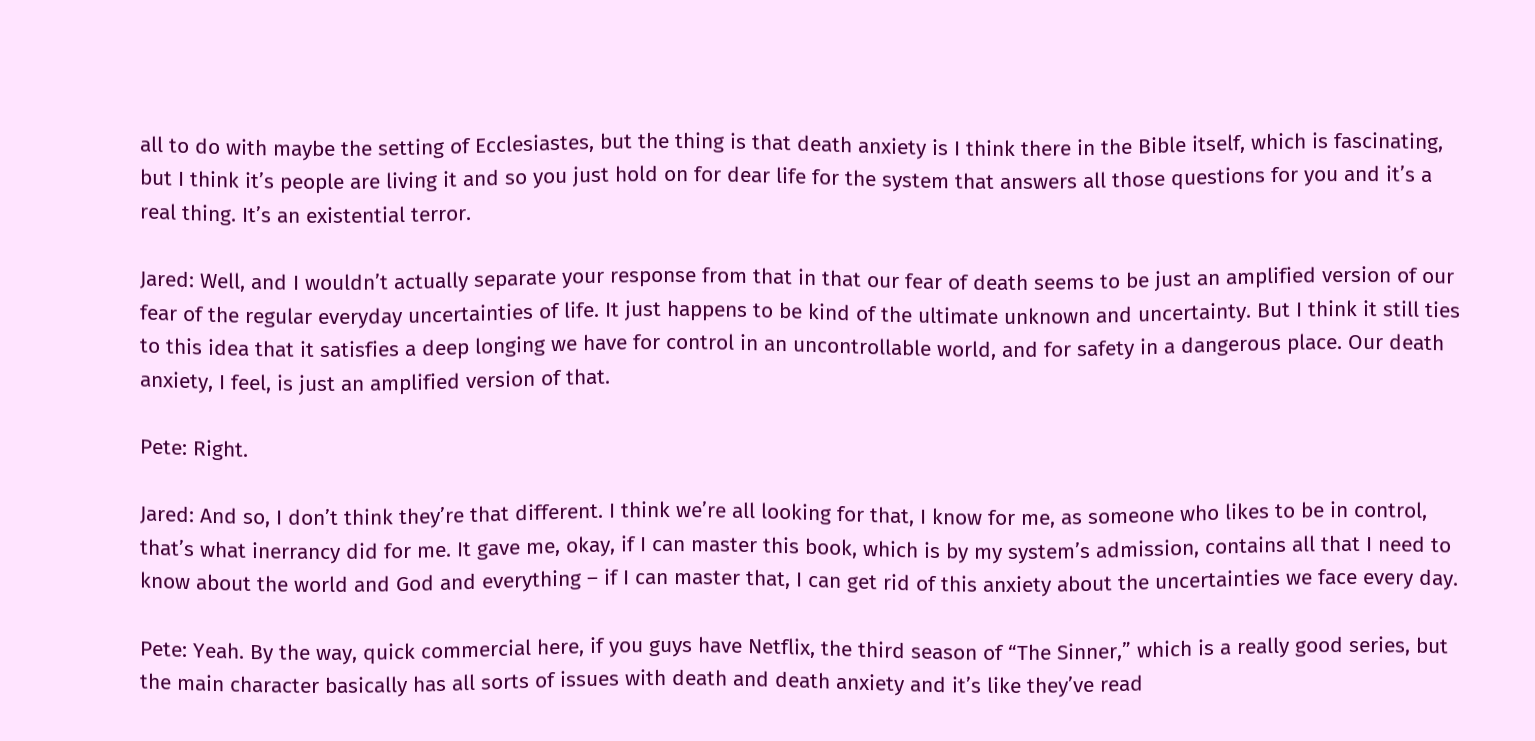all to do with maybe the setting of Ecclesiastes, but the thing is that death anxiety is I think there in the Bible itself, which is fascinating, but I think it’s people are living it and so you just hold on for dear life for the system that answers all those questions for you and it’s a real thing. It’s an existential terror.

Jared: Well, and I wouldn’t actually separate your response from that in that our fear of death seems to be just an amplified version of our fear of the regular everyday uncertainties of life. It just happens to be kind of the ultimate unknown and uncertainty. But I think it still ties to this idea that it satisfies a deep longing we have for control in an uncontrollable world, and for safety in a dangerous place. Our death anxiety, I feel, is just an amplified version of that.

Pete: Right.

Jared: And so, I don’t think they’re that different. I think we’re all looking for that, I know for me, as someone who likes to be in control, that’s what inerrancy did for me. It gave me, okay, if I can master this book, which is by my system’s admission, contains all that I need to know about the world and God and everything – if I can master that, I can get rid of this anxiety about the uncertainties we face every day.

Pete: Yeah. By the way, quick commercial here, if you guys have Netflix, the third season of “The Sinner,” which is a really good series, but the main character basically has all sorts of issues with death and death anxiety and it’s like they’ve read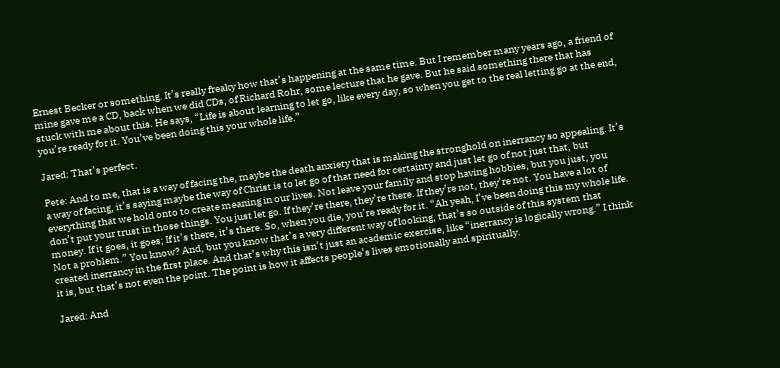Ernest Becker or something. It’s really freaky how that’s happening at the same time. But I remember many years ago, a friend of mine gave me a CD, back when we did CDs, of Richard Rohr, some lecture that he gave. But he said something there that has stuck with me about this. He says, “Life is about learning to let go, like every day, so when you get to the real letting go at the end, you’re ready for it. You’ve been doing this your whole life.”

Jared: That’s perfect.

Pete: And to me, that is a way of facing the, maybe the death anxiety that is making the stronghold on inerrancy so appealing. It’s a way of facing, it’s saying maybe the way of Christ is to let go of that need for certainty and just let go of not just that, but everything that we hold onto to create meaning in our lives. Not leave your family and stop having hobbies, but you just, you don’t put your trust in those things. You just let go. If they’re there, they’re there. If they’re not, they’re not. You have a lot of money. If it goes, it goes; If it’s there, it’s there. So, when you die, you’re ready for it. “Ah yeah, I’ve been doing this my whole life. Not a problem.” You know? And, but you know that’s a very different way of looking, that’s so outside of this system that created inerrancy in the first place. And that’s why this isn’t just an academic exercise, like “inerrancy is logically wrong.” I think it is, but that’s not even the point. The point is how it affects people’s lives emotionally and spiritually.

Jared: And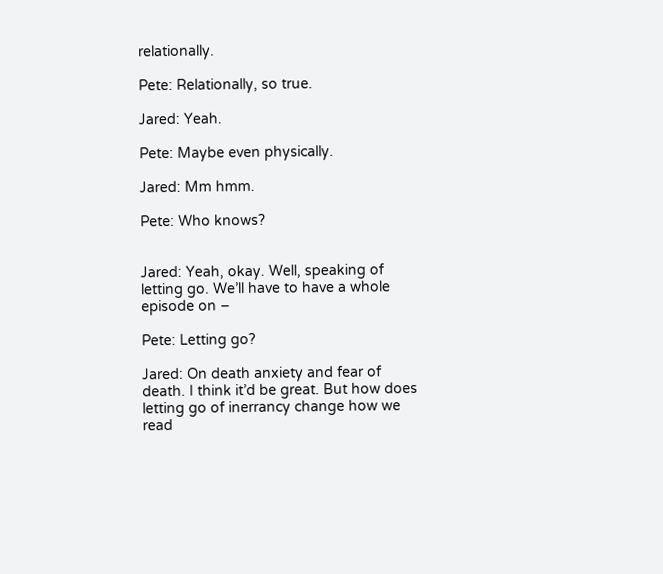relationally.

Pete: Relationally, so true.

Jared: Yeah.

Pete: Maybe even physically.

Jared: Mm hmm.

Pete: Who knows?


Jared: Yeah, okay. Well, speaking of letting go. We’ll have to have a whole episode on –

Pete: Letting go?

Jared: On death anxiety and fear of death. I think it’d be great. But how does letting go of inerrancy change how we read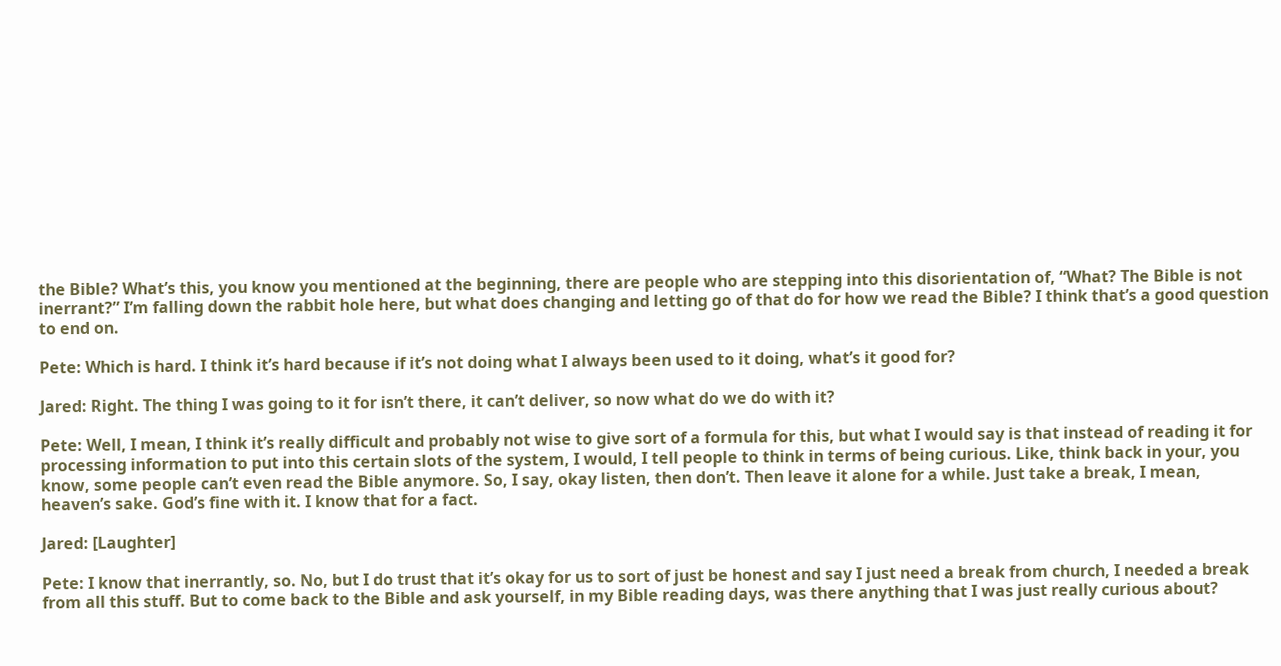the Bible? What’s this, you know you mentioned at the beginning, there are people who are stepping into this disorientation of, “What? The Bible is not inerrant?” I’m falling down the rabbit hole here, but what does changing and letting go of that do for how we read the Bible? I think that’s a good question to end on.

Pete: Which is hard. I think it’s hard because if it’s not doing what I always been used to it doing, what’s it good for?

Jared: Right. The thing I was going to it for isn’t there, it can’t deliver, so now what do we do with it?

Pete: Well, I mean, I think it’s really difficult and probably not wise to give sort of a formula for this, but what I would say is that instead of reading it for processing information to put into this certain slots of the system, I would, I tell people to think in terms of being curious. Like, think back in your, you know, some people can’t even read the Bible anymore. So, I say, okay listen, then don’t. Then leave it alone for a while. Just take a break, I mean, heaven’s sake. God’s fine with it. I know that for a fact.

Jared: [Laughter]

Pete: I know that inerrantly, so. No, but I do trust that it’s okay for us to sort of just be honest and say I just need a break from church, I needed a break from all this stuff. But to come back to the Bible and ask yourself, in my Bible reading days, was there anything that I was just really curious about?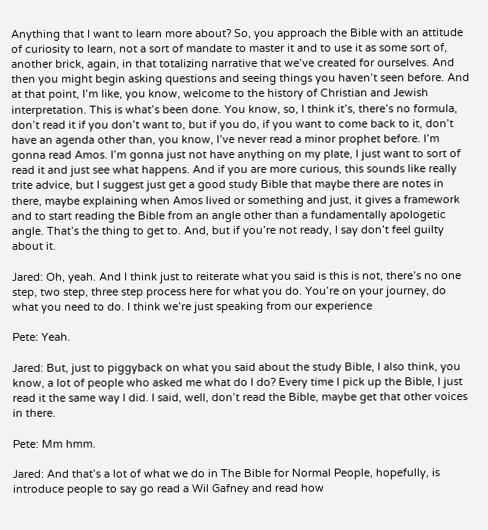Anything that I want to learn more about? So, you approach the Bible with an attitude of curiosity to learn, not a sort of mandate to master it and to use it as some sort of, another brick, again, in that totalizing narrative that we’ve created for ourselves. And then you might begin asking questions and seeing things you haven’t seen before. And at that point, I’m like, you know, welcome to the history of Christian and Jewish interpretation. This is what’s been done. You know, so, I think it’s, there’s no formula, don’t read it if you don’t want to, but if you do, if you want to come back to it, don’t have an agenda other than, you know, I’ve never read a minor prophet before. I’m gonna read Amos. I’m gonna just not have anything on my plate, I just want to sort of read it and just see what happens. And if you are more curious, this sounds like really trite advice, but I suggest just get a good study Bible that maybe there are notes in there, maybe explaining when Amos lived or something and just, it gives a framework and to start reading the Bible from an angle other than a fundamentally apologetic angle. That’s the thing to get to. And, but if you’re not ready, I say don’t feel guilty about it.

Jared: Oh, yeah. And I think just to reiterate what you said is this is not, there’s no one step, two step, three step process here for what you do. You’re on your journey, do what you need to do. I think we’re just speaking from our experience

Pete: Yeah.

Jared: But, just to piggyback on what you said about the study Bible, I also think, you know, a lot of people who asked me what do I do? Every time I pick up the Bible, I just read it the same way I did. I said, well, don’t read the Bible, maybe get that other voices in there.

Pete: Mm hmm.

Jared: And that’s a lot of what we do in The Bible for Normal People, hopefully, is introduce people to say go read a Wil Gafney and read how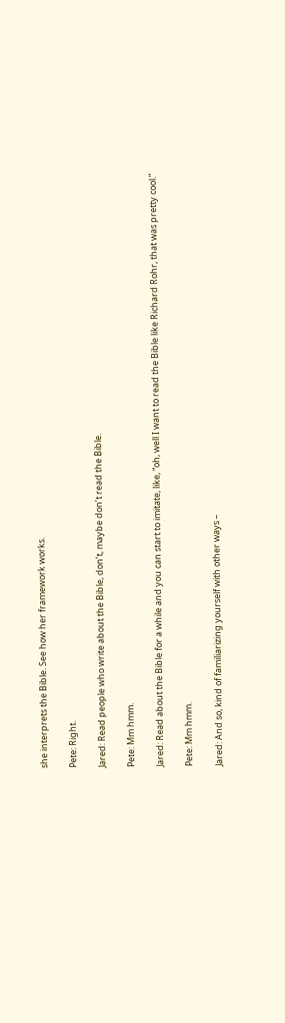she interprets the Bible. See how her framework works.

Pete: Right.

Jared: Read people who write about the Bible, don’t, maybe don’t read the Bible.

Pete: Mm hmm.

Jared: Read about the Bible for a while and you can start to imitate, like, “oh, well I want to read the Bible like Richard Rohr, that was pretty cool.”

Pete: Mm hmm.

Jared: And so, kind of familiarizing yourself with other ways –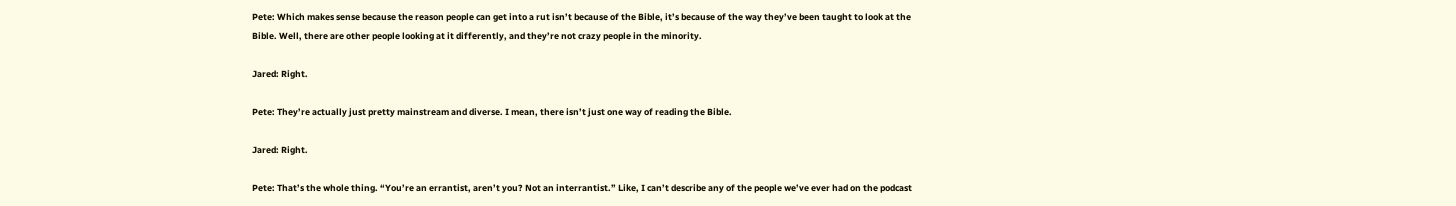Pete: Which makes sense because the reason people can get into a rut isn’t because of the Bible, it’s because of the way they’ve been taught to look at the Bible. Well, there are other people looking at it differently, and they’re not crazy people in the minority.

Jared: Right.

Pete: They’re actually just pretty mainstream and diverse. I mean, there isn’t just one way of reading the Bible.

Jared: Right.

Pete: That’s the whole thing. “You’re an errantist, aren’t you? Not an interrantist.” Like, I can’t describe any of the people we’ve ever had on the podcast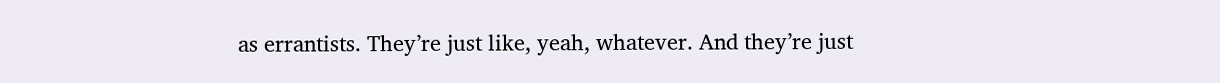as errantists. They’re just like, yeah, whatever. And they’re just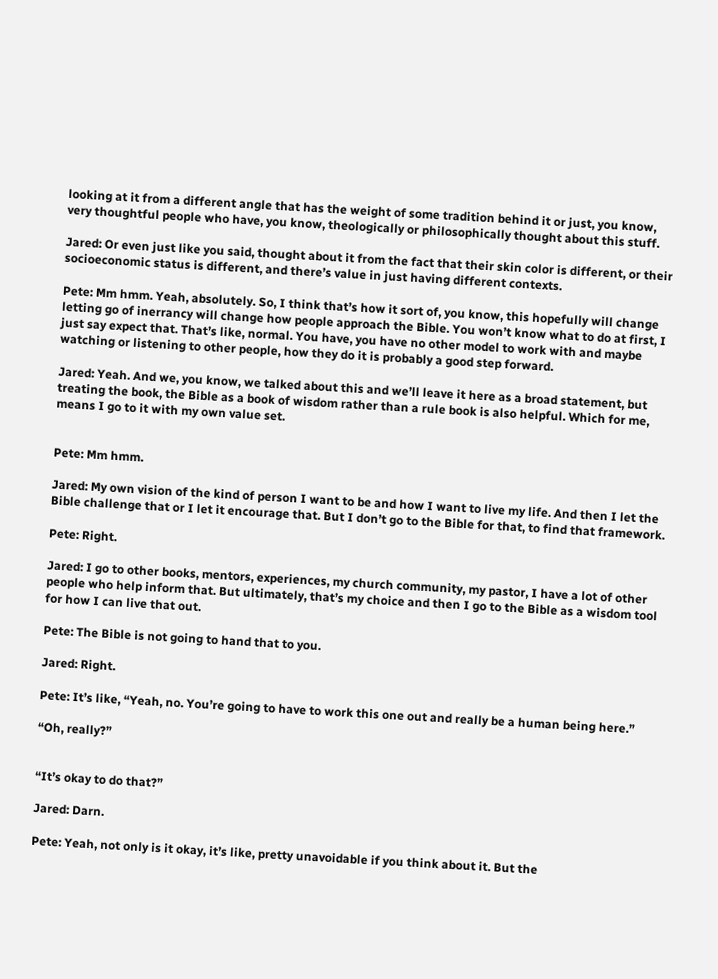looking at it from a different angle that has the weight of some tradition behind it or just, you know, very thoughtful people who have, you know, theologically or philosophically thought about this stuff.

Jared: Or even just like you said, thought about it from the fact that their skin color is different, or their socioeconomic status is different, and there’s value in just having different contexts.

Pete: Mm hmm. Yeah, absolutely. So, I think that’s how it sort of, you know, this hopefully will change letting go of inerrancy will change how people approach the Bible. You won’t know what to do at first, I just say expect that. That’s like, normal. You have, you have no other model to work with and maybe watching or listening to other people, how they do it is probably a good step forward.

Jared: Yeah. And we, you know, we talked about this and we’ll leave it here as a broad statement, but treating the book, the Bible as a book of wisdom rather than a rule book is also helpful. Which for me, means I go to it with my own value set.


Pete: Mm hmm.

Jared: My own vision of the kind of person I want to be and how I want to live my life. And then I let the Bible challenge that or I let it encourage that. But I don’t go to the Bible for that, to find that framework.

Pete: Right.

Jared: I go to other books, mentors, experiences, my church community, my pastor, I have a lot of other people who help inform that. But ultimately, that’s my choice and then I go to the Bible as a wisdom tool for how I can live that out.

Pete: The Bible is not going to hand that to you.

Jared: Right.

Pete: It’s like, “Yeah, no. You’re going to have to work this one out and really be a human being here.”

“Oh, really?”


“It’s okay to do that?”

Jared: Darn.

Pete: Yeah, not only is it okay, it’s like, pretty unavoidable if you think about it. But the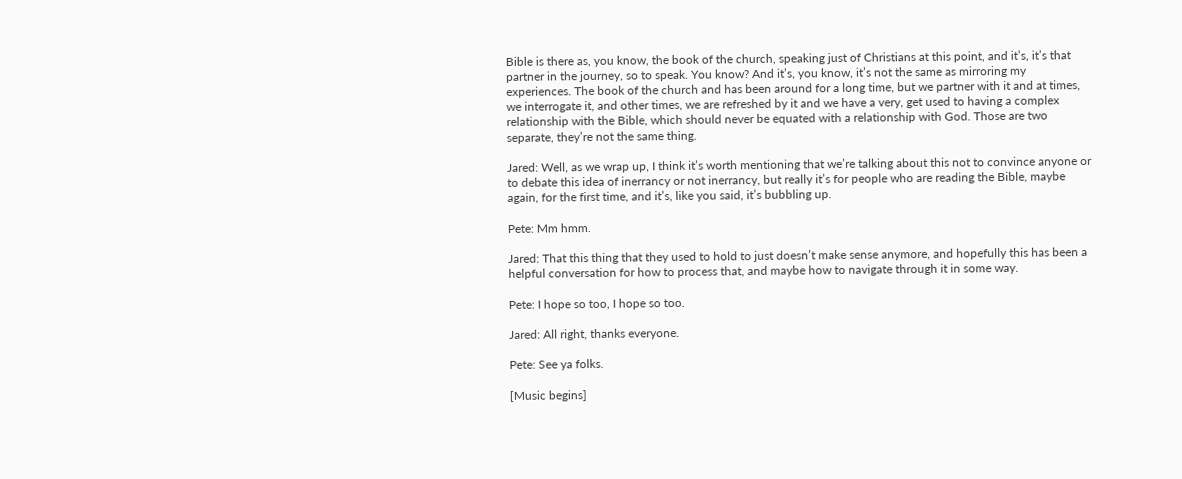Bible is there as, you know, the book of the church, speaking just of Christians at this point, and it’s, it’s that partner in the journey, so to speak. You know? And it’s, you know, it’s not the same as mirroring my experiences. The book of the church and has been around for a long time, but we partner with it and at times, we interrogate it, and other times, we are refreshed by it and we have a very, get used to having a complex relationship with the Bible, which should never be equated with a relationship with God. Those are two separate, they’re not the same thing.

Jared: Well, as we wrap up, I think it’s worth mentioning that we’re talking about this not to convince anyone or to debate this idea of inerrancy or not inerrancy, but really it’s for people who are reading the Bible, maybe again, for the first time, and it’s, like you said, it’s bubbling up.

Pete: Mm hmm.

Jared: That this thing that they used to hold to just doesn’t make sense anymore, and hopefully this has been a helpful conversation for how to process that, and maybe how to navigate through it in some way.

Pete: I hope so too, I hope so too.

Jared: All right, thanks everyone.

Pete: See ya folks.

[Music begins]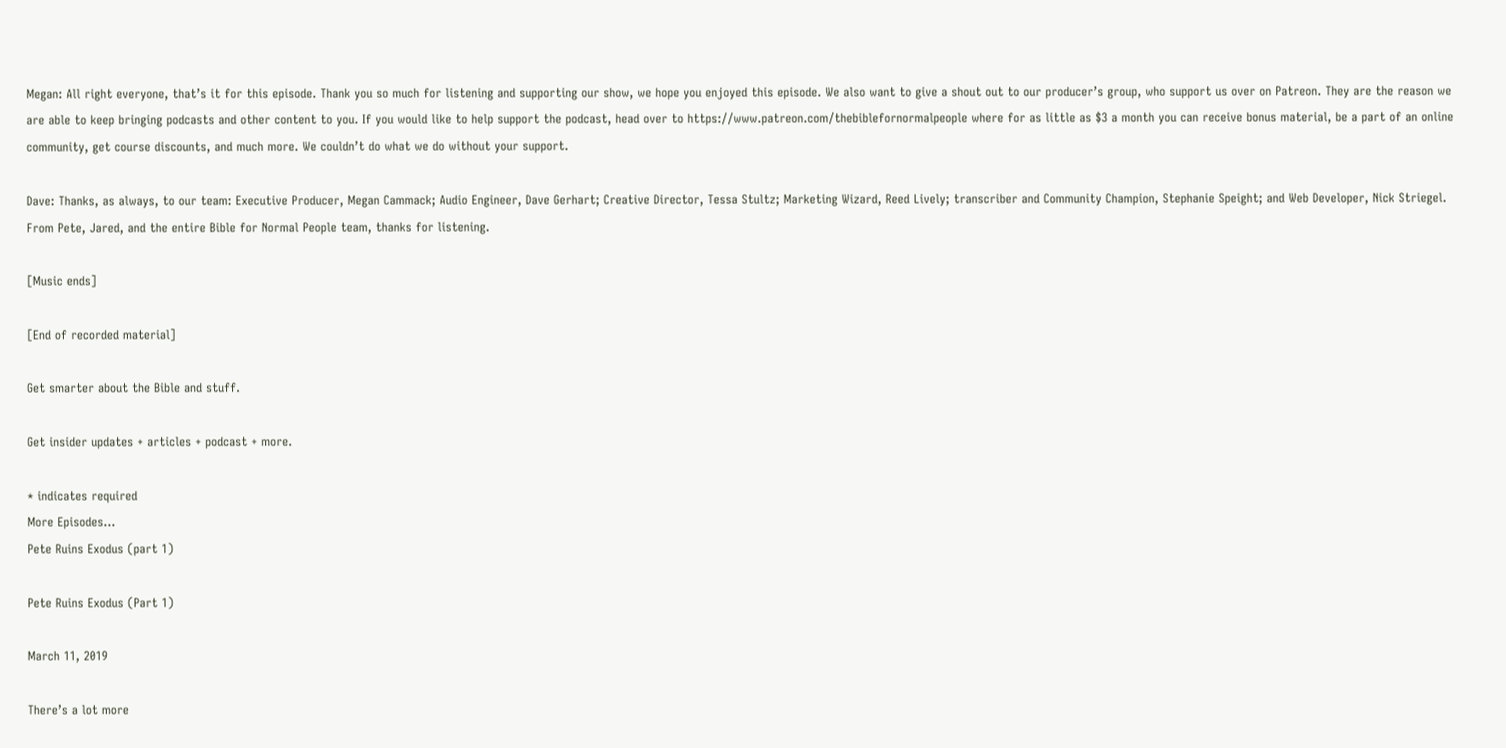Megan: All right everyone, that’s it for this episode. Thank you so much for listening and supporting our show, we hope you enjoyed this episode. We also want to give a shout out to our producer’s group, who support us over on Patreon. They are the reason we are able to keep bringing podcasts and other content to you. If you would like to help support the podcast, head over to https://www.patreon.com/thebiblefornormalpeople where for as little as $3 a month you can receive bonus material, be a part of an online community, get course discounts, and much more. We couldn’t do what we do without your support.

Dave: Thanks, as always, to our team: Executive Producer, Megan Cammack; Audio Engineer, Dave Gerhart; Creative Director, Tessa Stultz; Marketing Wizard, Reed Lively; transcriber and Community Champion, Stephanie Speight; and Web Developer, Nick Striegel. From Pete, Jared, and the entire Bible for Normal People team, thanks for listening.

[Music ends]

[End of recorded material]

Get smarter about the Bible and stuff.

Get insider updates + articles + podcast + more.

* indicates required
More Episodes...
Pete Ruins Exodus (part 1)

Pete Ruins Exodus (Part 1)

March 11, 2019

There’s a lot more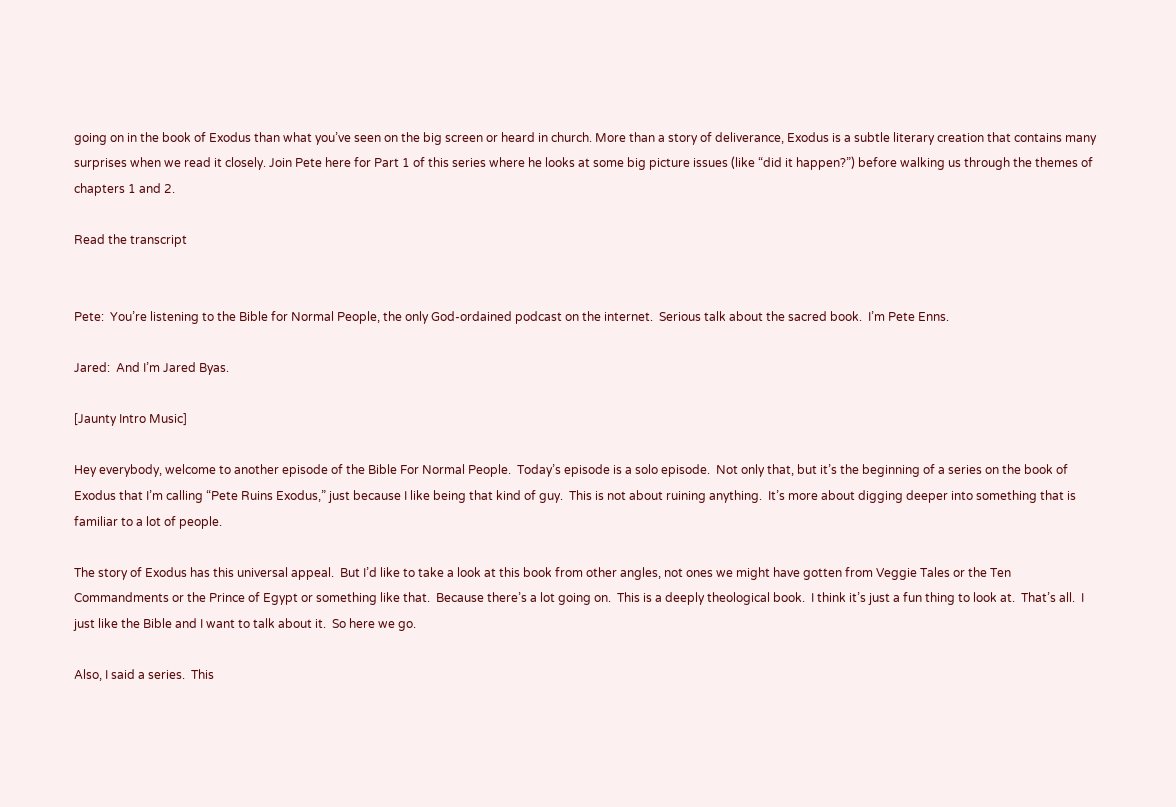going on in the book of Exodus than what you’ve seen on the big screen or heard in church. More than a story of deliverance, Exodus is a subtle literary creation that contains many surprises when we read it closely. Join Pete here for Part 1 of this series where he looks at some big picture issues (like “did it happen?”) before walking us through the themes of chapters 1 and 2.

Read the transcript


Pete:  You’re listening to the Bible for Normal People, the only God-ordained podcast on the internet.  Serious talk about the sacred book.  I’m Pete Enns.

Jared:  And I’m Jared Byas.

[Jaunty Intro Music]

Hey everybody, welcome to another episode of the Bible For Normal People.  Today’s episode is a solo episode.  Not only that, but it’s the beginning of a series on the book of Exodus that I’m calling “Pete Ruins Exodus,” just because I like being that kind of guy.  This is not about ruining anything.  It’s more about digging deeper into something that is familiar to a lot of people.

The story of Exodus has this universal appeal.  But I’d like to take a look at this book from other angles, not ones we might have gotten from Veggie Tales or the Ten Commandments or the Prince of Egypt or something like that.  Because there’s a lot going on.  This is a deeply theological book.  I think it’s just a fun thing to look at.  That’s all.  I just like the Bible and I want to talk about it.  So here we go.

Also, I said a series.  This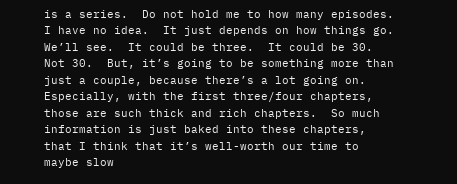is a series.  Do not hold me to how many episodes.  I have no idea.  It just depends on how things go.  We’ll see.  It could be three.  It could be 30.  Not 30.  But, it’s going to be something more than just a couple, because there’s a lot going on.  Especially, with the first three/four chapters, those are such thick and rich chapters.  So much information is just baked into these chapters, that I think that it’s well-worth our time to maybe slow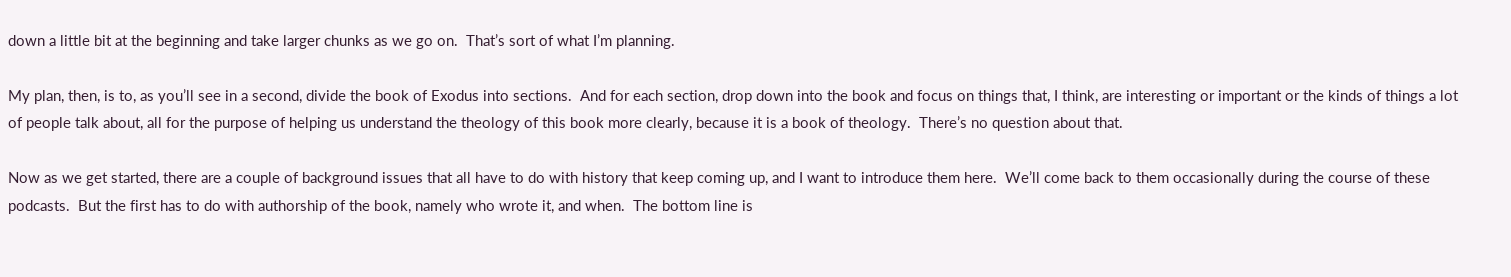down a little bit at the beginning and take larger chunks as we go on.  That’s sort of what I’m planning.

My plan, then, is to, as you’ll see in a second, divide the book of Exodus into sections.  And for each section, drop down into the book and focus on things that, I think, are interesting or important or the kinds of things a lot of people talk about, all for the purpose of helping us understand the theology of this book more clearly, because it is a book of theology.  There’s no question about that.

Now as we get started, there are a couple of background issues that all have to do with history that keep coming up, and I want to introduce them here.  We’ll come back to them occasionally during the course of these podcasts.  But the first has to do with authorship of the book, namely who wrote it, and when.  The bottom line is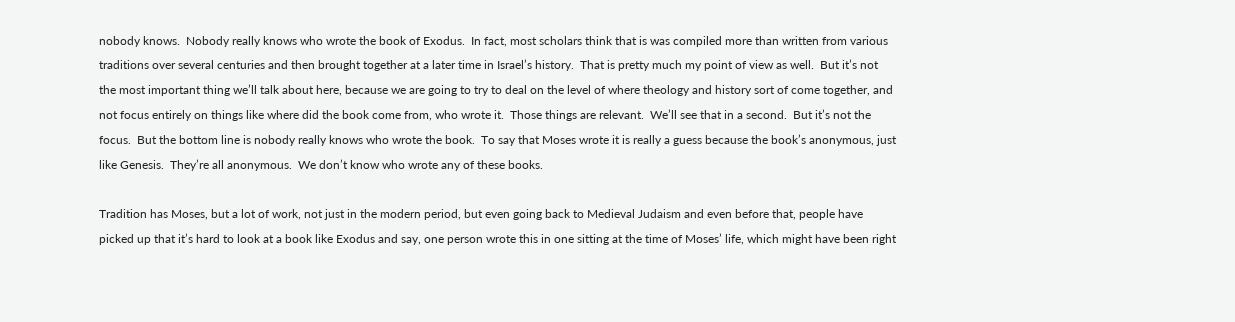nobody knows.  Nobody really knows who wrote the book of Exodus.  In fact, most scholars think that is was compiled more than written from various traditions over several centuries and then brought together at a later time in Israel’s history.  That is pretty much my point of view as well.  But it’s not the most important thing we’ll talk about here, because we are going to try to deal on the level of where theology and history sort of come together, and not focus entirely on things like where did the book come from, who wrote it.  Those things are relevant.  We’ll see that in a second.  But it’s not the focus.  But the bottom line is nobody really knows who wrote the book.  To say that Moses wrote it is really a guess because the book’s anonymous, just like Genesis.  They’re all anonymous.  We don’t know who wrote any of these books.

Tradition has Moses, but a lot of work, not just in the modern period, but even going back to Medieval Judaism and even before that, people have picked up that it’s hard to look at a book like Exodus and say, one person wrote this in one sitting at the time of Moses’ life, which might have been right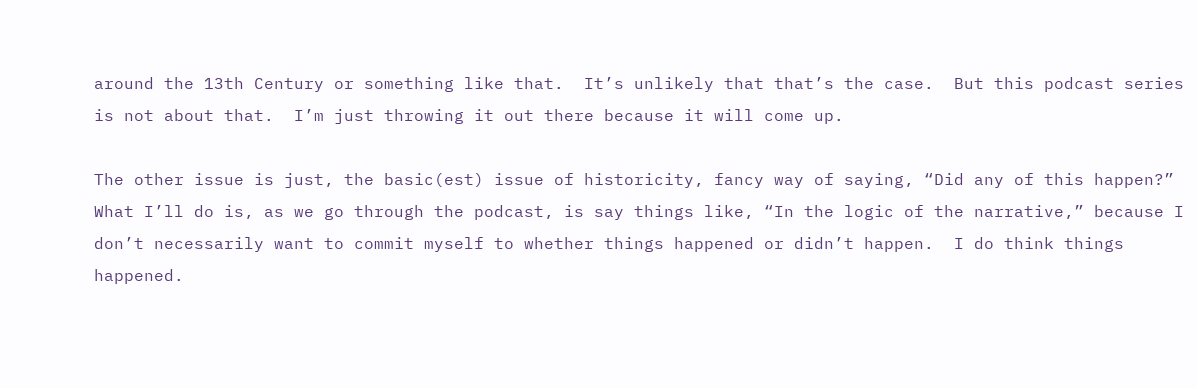around the 13th Century or something like that.  It’s unlikely that that’s the case.  But this podcast series is not about that.  I’m just throwing it out there because it will come up.

The other issue is just, the basic(est) issue of historicity, fancy way of saying, “Did any of this happen?”  What I’ll do is, as we go through the podcast, is say things like, “In the logic of the narrative,” because I don’t necessarily want to commit myself to whether things happened or didn’t happen.  I do think things happened.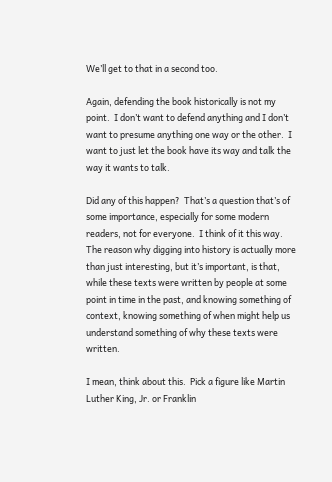We’ll get to that in a second too.

Again, defending the book historically is not my point.  I don’t want to defend anything and I don’t want to presume anything one way or the other.  I want to just let the book have its way and talk the way it wants to talk.

Did any of this happen?  That’s a question that’s of some importance, especially for some modern readers, not for everyone.  I think of it this way.  The reason why digging into history is actually more than just interesting, but it’s important, is that, while these texts were written by people at some point in time in the past, and knowing something of context, knowing something of when might help us understand something of why these texts were written.

I mean, think about this.  Pick a figure like Martin Luther King, Jr. or Franklin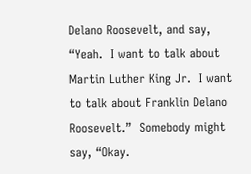Delano Roosevelt, and say, “Yeah.  I want to talk about Martin Luther King Jr.  I want to talk about Franklin Delano Roosevelt.”  Somebody might say, “Okay.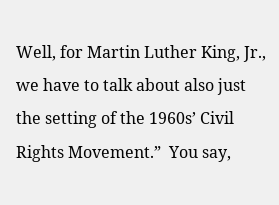Well, for Martin Luther King, Jr., we have to talk about also just the setting of the 1960s’ Civil Rights Movement.”  You say,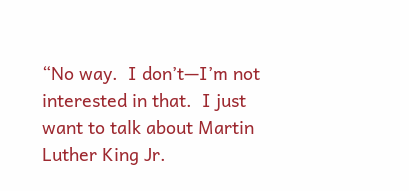“No way.  I don’t—I’m not interested in that.  I just want to talk about Martin Luther King Jr.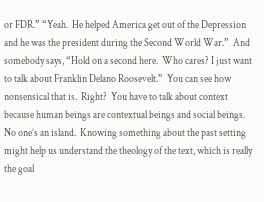or FDR.” “Yeah.  He helped America get out of the Depression and he was the president during the Second World War.”  And somebody says, “Hold on a second here.  Who cares? I just want to talk about Franklin Delano Roosevelt.”  You can see how nonsensical that is.  Right?  You have to talk about context because human beings are contextual beings and social beings.  No one’s an island.  Knowing something about the past setting might help us understand the theology of the text, which is really the goal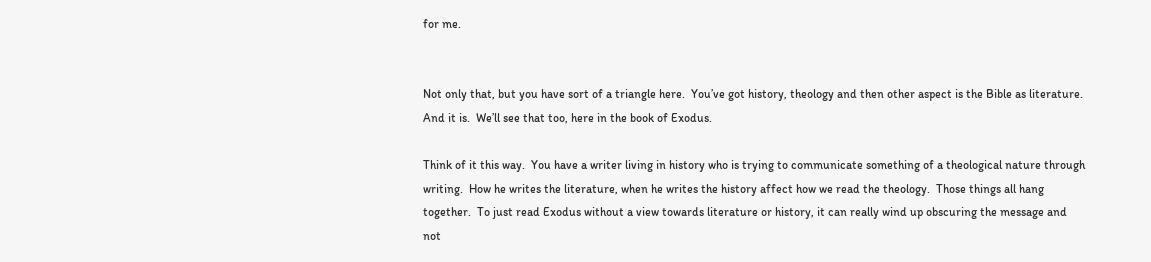for me.


Not only that, but you have sort of a triangle here.  You’ve got history, theology and then other aspect is the Bible as literature.  And it is.  We’ll see that too, here in the book of Exodus.

Think of it this way.  You have a writer living in history who is trying to communicate something of a theological nature through writing.  How he writes the literature, when he writes the history affect how we read the theology.  Those things all hang together.  To just read Exodus without a view towards literature or history, it can really wind up obscuring the message and not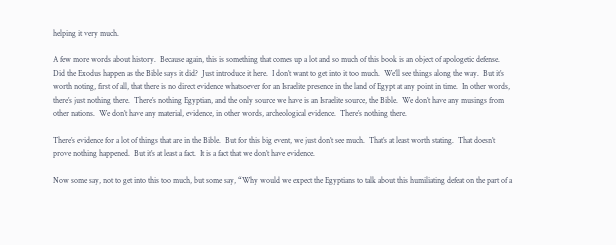helping it very much.

A few more words about history.  Because again, this is something that comes up a lot and so much of this book is an object of apologetic defense.  Did the Exodus happen as the Bible says it did?  Just introduce it here.  I don’t want to get into it too much.  We’ll see things along the way.  But it’s worth noting, first of all, that there is no direct evidence whatsoever for an Israelite presence in the land of Egypt at any point in time.  In other words, there’s just nothing there.  There’s nothing Egyptian, and the only source we have is an Israelite source, the Bible.  We don’t have any musings from other nations.  We don’t have any material, evidence, in other words, archeological evidence.  There’s nothing there.

There’s evidence for a lot of things that are in the Bible.  But for this big event, we just don’t see much.  That’s at least worth stating.  That doesn’t prove nothing happened.  But it’s at least a fact.  It is a fact that we don’t have evidence.

Now some say, not to get into this too much, but some say, “Why would we expect the Egyptians to talk about this humiliating defeat on the part of a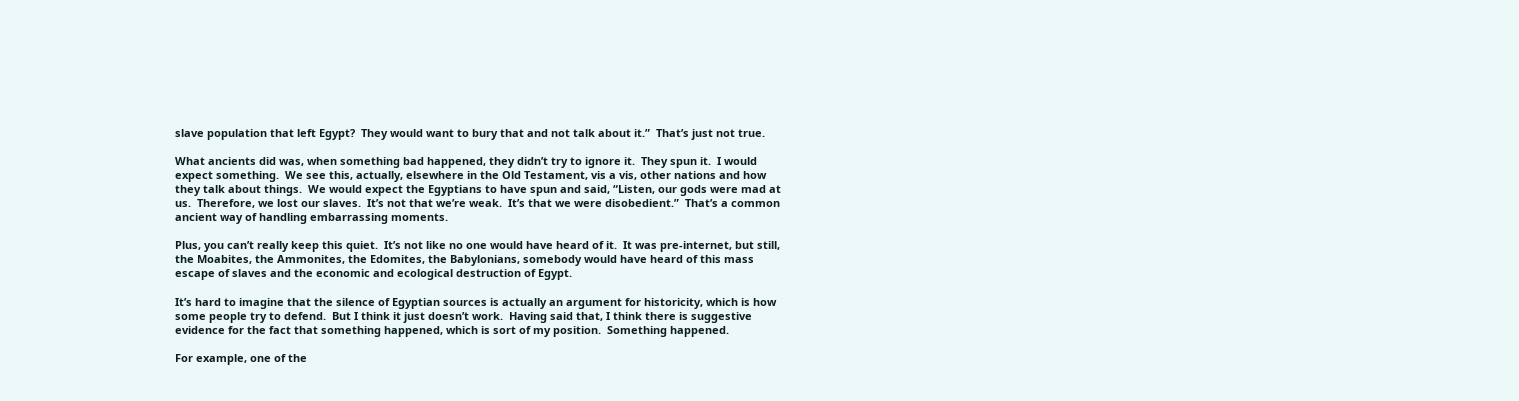slave population that left Egypt?  They would want to bury that and not talk about it.”  That’s just not true.

What ancients did was, when something bad happened, they didn’t try to ignore it.  They spun it.  I would expect something.  We see this, actually, elsewhere in the Old Testament, vis a vis, other nations and how they talk about things.  We would expect the Egyptians to have spun and said, “Listen, our gods were mad at us.  Therefore, we lost our slaves.  It’s not that we’re weak.  It’s that we were disobedient.”  That’s a common ancient way of handling embarrassing moments.

Plus, you can’t really keep this quiet.  It’s not like no one would have heard of it.  It was pre-internet, but still, the Moabites, the Ammonites, the Edomites, the Babylonians, somebody would have heard of this mass escape of slaves and the economic and ecological destruction of Egypt.

It’s hard to imagine that the silence of Egyptian sources is actually an argument for historicity, which is how some people try to defend.  But I think it just doesn’t work.  Having said that, I think there is suggestive evidence for the fact that something happened, which is sort of my position.  Something happened.

For example, one of the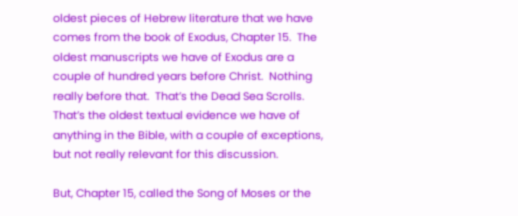oldest pieces of Hebrew literature that we have comes from the book of Exodus, Chapter 15.  The oldest manuscripts we have of Exodus are a couple of hundred years before Christ.  Nothing really before that.  That’s the Dead Sea Scrolls. That’s the oldest textual evidence we have of anything in the Bible, with a couple of exceptions, but not really relevant for this discussion.

But, Chapter 15, called the Song of Moses or the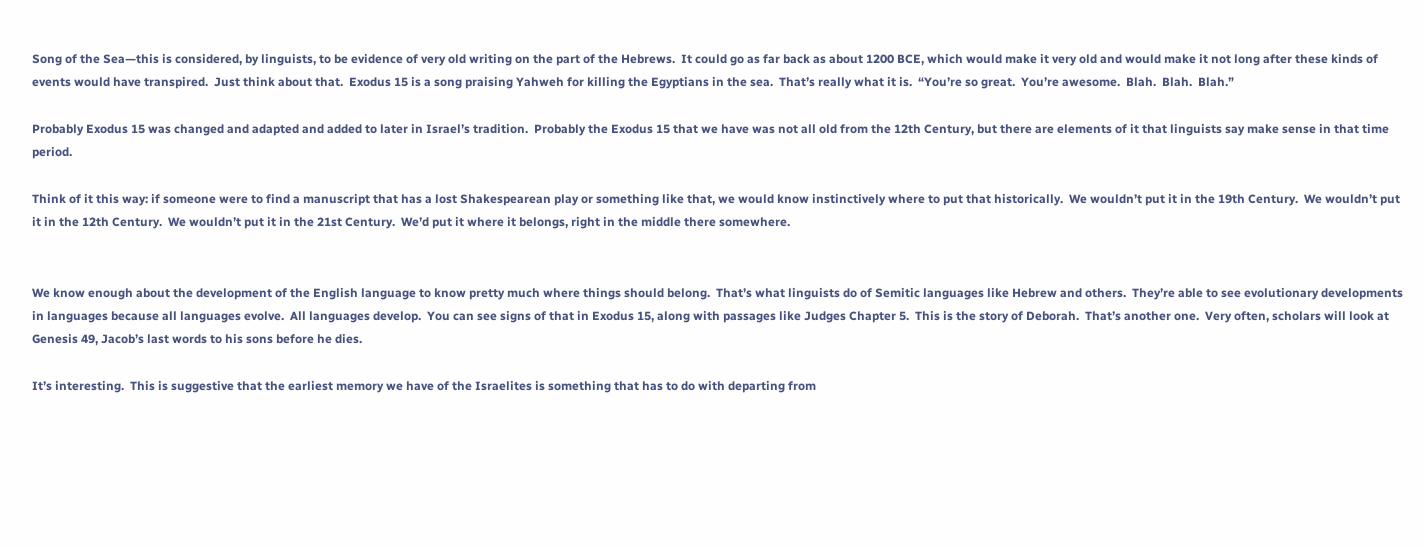Song of the Sea—this is considered, by linguists, to be evidence of very old writing on the part of the Hebrews.  It could go as far back as about 1200 BCE, which would make it very old and would make it not long after these kinds of events would have transpired.  Just think about that.  Exodus 15 is a song praising Yahweh for killing the Egyptians in the sea.  That’s really what it is.  “You’re so great.  You’re awesome.  Blah.  Blah.  Blah.”

Probably Exodus 15 was changed and adapted and added to later in Israel’s tradition.  Probably the Exodus 15 that we have was not all old from the 12th Century, but there are elements of it that linguists say make sense in that time period.

Think of it this way: if someone were to find a manuscript that has a lost Shakespearean play or something like that, we would know instinctively where to put that historically.  We wouldn’t put it in the 19th Century.  We wouldn’t put it in the 12th Century.  We wouldn’t put it in the 21st Century.  We’d put it where it belongs, right in the middle there somewhere.


We know enough about the development of the English language to know pretty much where things should belong.  That’s what linguists do of Semitic languages like Hebrew and others.  They’re able to see evolutionary developments in languages because all languages evolve.  All languages develop.  You can see signs of that in Exodus 15, along with passages like Judges Chapter 5.  This is the story of Deborah.  That’s another one.  Very often, scholars will look at Genesis 49, Jacob’s last words to his sons before he dies.

It’s interesting.  This is suggestive that the earliest memory we have of the Israelites is something that has to do with departing from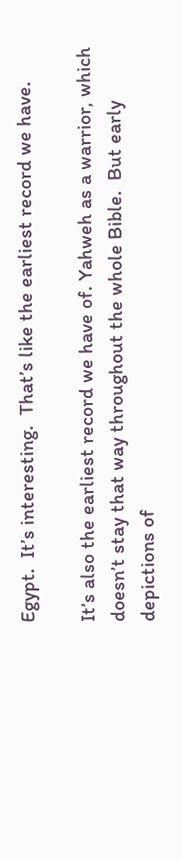Egypt.  It’s interesting.  That’s like the earliest record we have.

It’s also the earliest record we have of. Yahweh as a warrior, which doesn’t stay that way throughout the whole Bible.  But early depictions of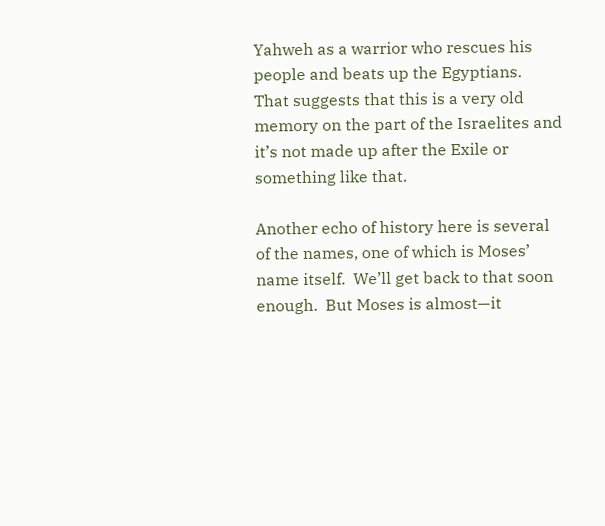Yahweh as a warrior who rescues his people and beats up the Egyptians.  That suggests that this is a very old memory on the part of the Israelites and it’s not made up after the Exile or something like that.

Another echo of history here is several of the names, one of which is Moses’ name itself.  We’ll get back to that soon enough.  But Moses is almost—it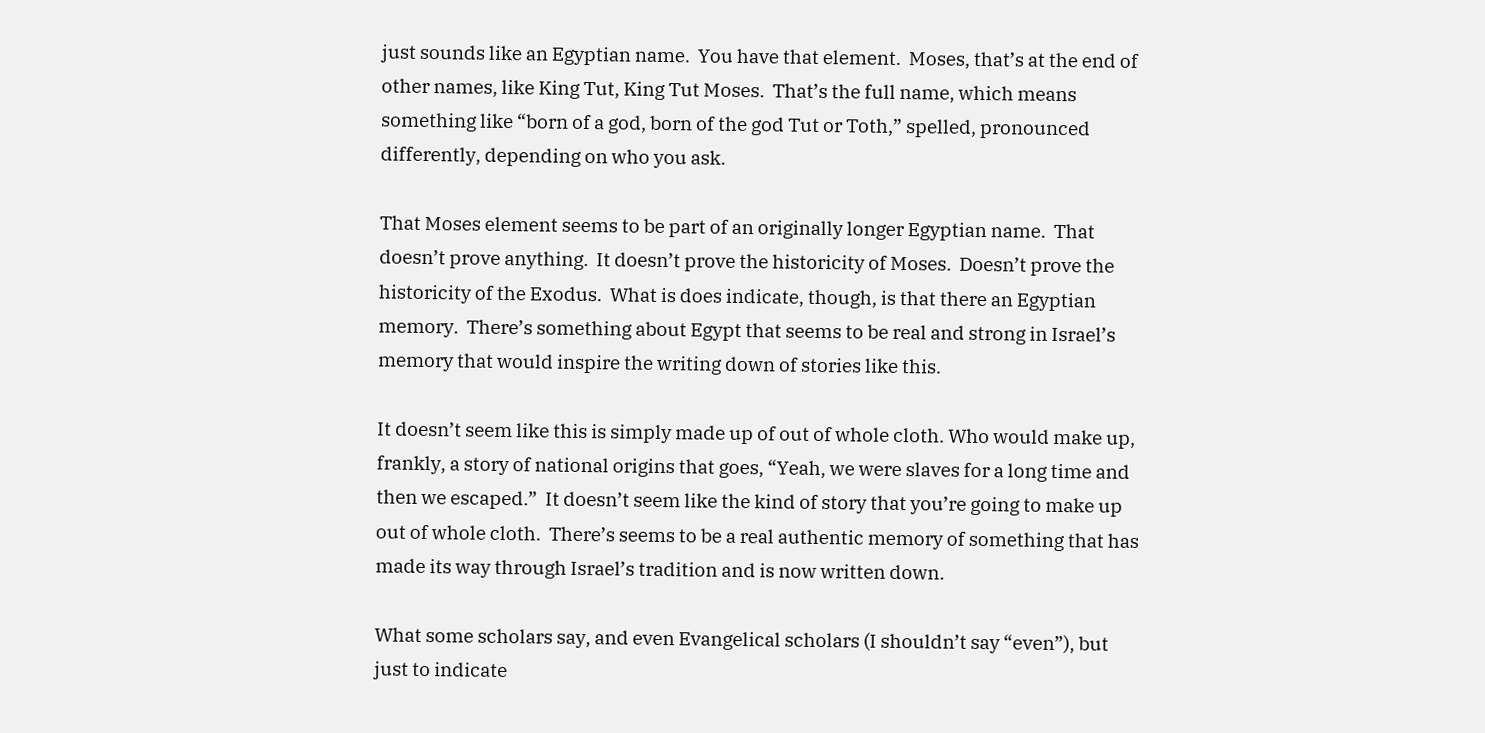just sounds like an Egyptian name.  You have that element.  Moses, that’s at the end of other names, like King Tut, King Tut Moses.  That’s the full name, which means something like “born of a god, born of the god Tut or Toth,” spelled, pronounced differently, depending on who you ask.

That Moses element seems to be part of an originally longer Egyptian name.  That doesn’t prove anything.  It doesn’t prove the historicity of Moses.  Doesn’t prove the historicity of the Exodus.  What is does indicate, though, is that there an Egyptian memory.  There’s something about Egypt that seems to be real and strong in Israel’s memory that would inspire the writing down of stories like this.

It doesn’t seem like this is simply made up of out of whole cloth. Who would make up, frankly, a story of national origins that goes, “Yeah, we were slaves for a long time and then we escaped.”  It doesn’t seem like the kind of story that you’re going to make up out of whole cloth.  There’s seems to be a real authentic memory of something that has made its way through Israel’s tradition and is now written down.

What some scholars say, and even Evangelical scholars (I shouldn’t say “even”), but just to indicate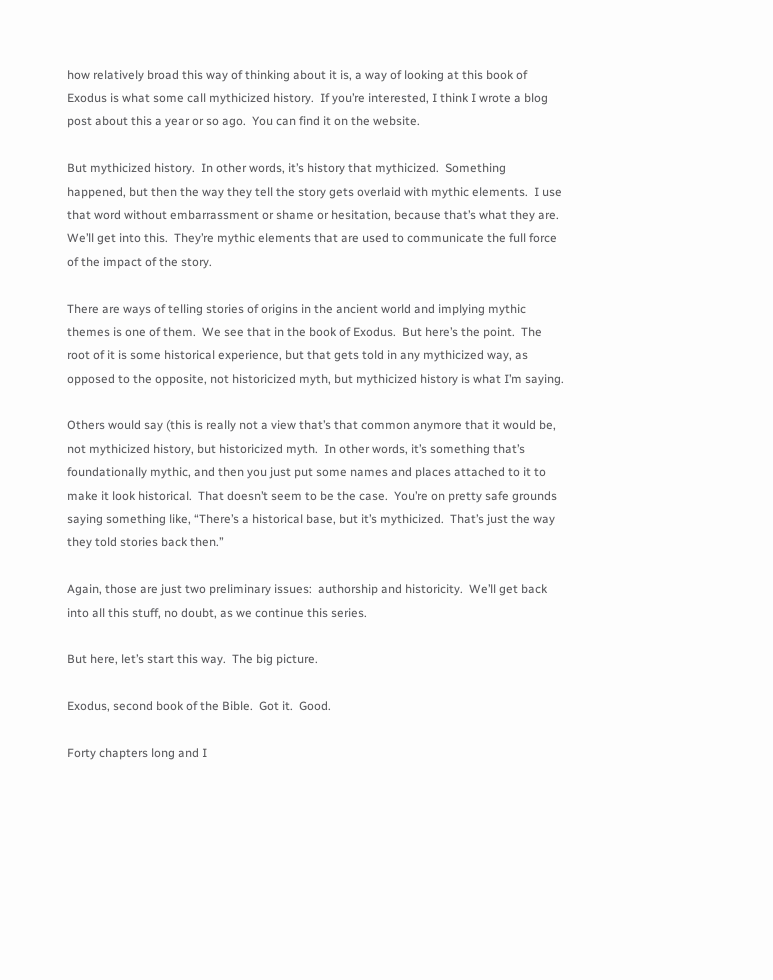how relatively broad this way of thinking about it is, a way of looking at this book of Exodus is what some call mythicized history.  If you’re interested, I think I wrote a blog post about this a year or so ago.  You can find it on the website.

But mythicized history.  In other words, it’s history that mythicized.  Something happened, but then the way they tell the story gets overlaid with mythic elements.  I use that word without embarrassment or shame or hesitation, because that’s what they are.  We’ll get into this.  They’re mythic elements that are used to communicate the full force of the impact of the story.

There are ways of telling stories of origins in the ancient world and implying mythic themes is one of them.  We see that in the book of Exodus.  But here’s the point.  The root of it is some historical experience, but that gets told in any mythicized way, as opposed to the opposite, not historicized myth, but mythicized history is what I’m saying.

Others would say (this is really not a view that’s that common anymore that it would be, not mythicized history, but historicized myth.  In other words, it’s something that’s foundationally mythic, and then you just put some names and places attached to it to make it look historical.  That doesn’t seem to be the case.  You’re on pretty safe grounds saying something like, “There’s a historical base, but it’s mythicized.  That’s just the way they told stories back then.”

Again, those are just two preliminary issues:  authorship and historicity.  We’ll get back into all this stuff, no doubt, as we continue this series.

But here, let’s start this way.  The big picture.

Exodus, second book of the Bible.  Got it.  Good.

Forty chapters long and I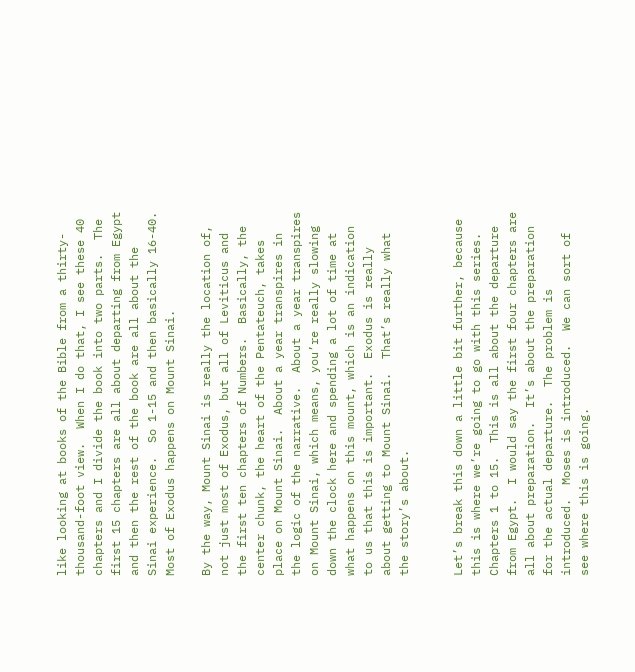like looking at books of the Bible from a thirty-thousand-foot view.  When I do that, I see these 40 chapters and I divide the book into two parts.  The first 15 chapters are all about departing from Egypt and then the rest of the book are all about the Sinai experience.  So 1-15 and then basically 16-40.  Most of Exodus happens on Mount Sinai.

By the way, Mount Sinai is really the location of, not just most of Exodus, but all of Leviticus and the first ten chapters of Numbers.  Basically, the center chunk, the heart of the Pentateuch, takes place on Mount Sinai.  About a year transpires in the logic of the narrative.  About a year transpires on Mount Sinai, which means, you’re really slowing down the clock here and spending a lot of time at what happens on this mount, which is an indication to us that this is important.  Exodus is really about getting to Mount Sinai.  That’s really what the story’s about.


Let’s break this down a little bit further, because this is where we’re going to go with this series.  Chapters 1 to 15.  This is all about the departure from Egypt.  I would say the first four chapters are all about preparation.  It’s about the preparation for the actual departure.  The problem is introduced.  Moses is introduced.  We can sort of see where this is going.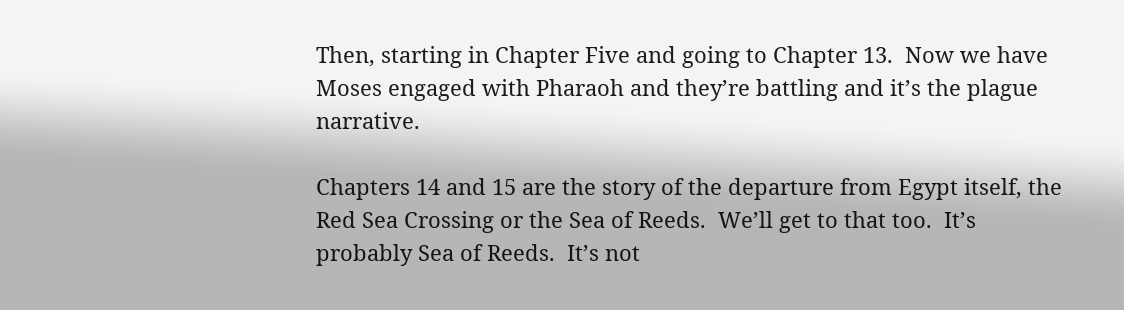Then, starting in Chapter Five and going to Chapter 13.  Now we have Moses engaged with Pharaoh and they’re battling and it’s the plague narrative.

Chapters 14 and 15 are the story of the departure from Egypt itself, the Red Sea Crossing or the Sea of Reeds.  We’ll get to that too.  It’s probably Sea of Reeds.  It’s not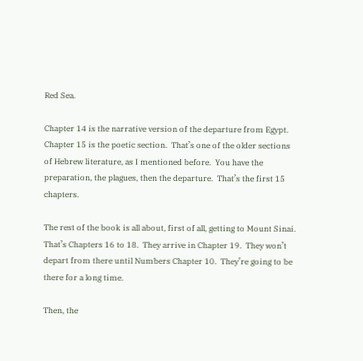Red Sea.

Chapter 14 is the narrative version of the departure from Egypt.  Chapter 15 is the poetic section.  That’s one of the older sections of Hebrew literature, as I mentioned before.  You have the preparation, the plagues, then the departure.  That’s the first 15 chapters.

The rest of the book is all about, first of all, getting to Mount Sinai.  That’s Chapters 16 to 18.  They arrive in Chapter 19.  They won’t depart from there until Numbers Chapter 10.  They’re going to be there for a long time.

Then, the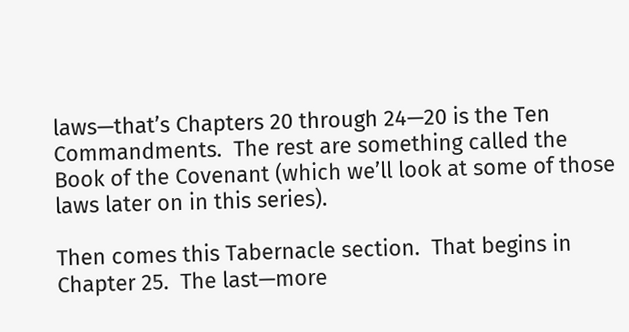laws—that’s Chapters 20 through 24—20 is the Ten Commandments.  The rest are something called the Book of the Covenant (which we’ll look at some of those laws later on in this series).

Then comes this Tabernacle section.  That begins in Chapter 25.  The last—more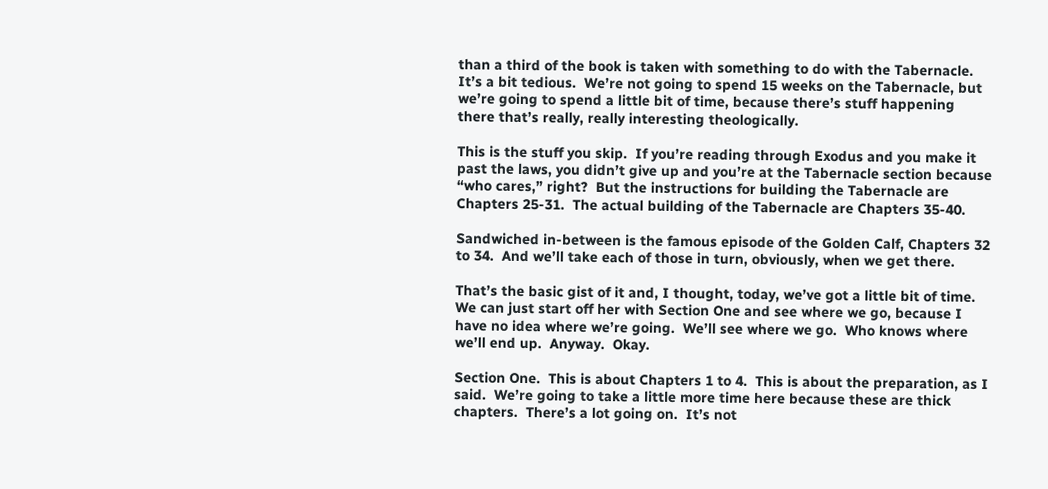than a third of the book is taken with something to do with the Tabernacle.  It’s a bit tedious.  We’re not going to spend 15 weeks on the Tabernacle, but we’re going to spend a little bit of time, because there’s stuff happening there that’s really, really interesting theologically.

This is the stuff you skip.  If you’re reading through Exodus and you make it past the laws, you didn’t give up and you’re at the Tabernacle section because “who cares,” right?  But the instructions for building the Tabernacle are Chapters 25-31.  The actual building of the Tabernacle are Chapters 35-40.

Sandwiched in-between is the famous episode of the Golden Calf, Chapters 32 to 34.  And we’ll take each of those in turn, obviously, when we get there.

That’s the basic gist of it and, I thought, today, we’ve got a little bit of time.  We can just start off her with Section One and see where we go, because I have no idea where we’re going.  We’ll see where we go.  Who knows where we’ll end up.  Anyway.  Okay.

Section One.  This is about Chapters 1 to 4.  This is about the preparation, as I said.  We’re going to take a little more time here because these are thick chapters.  There’s a lot going on.  It’s not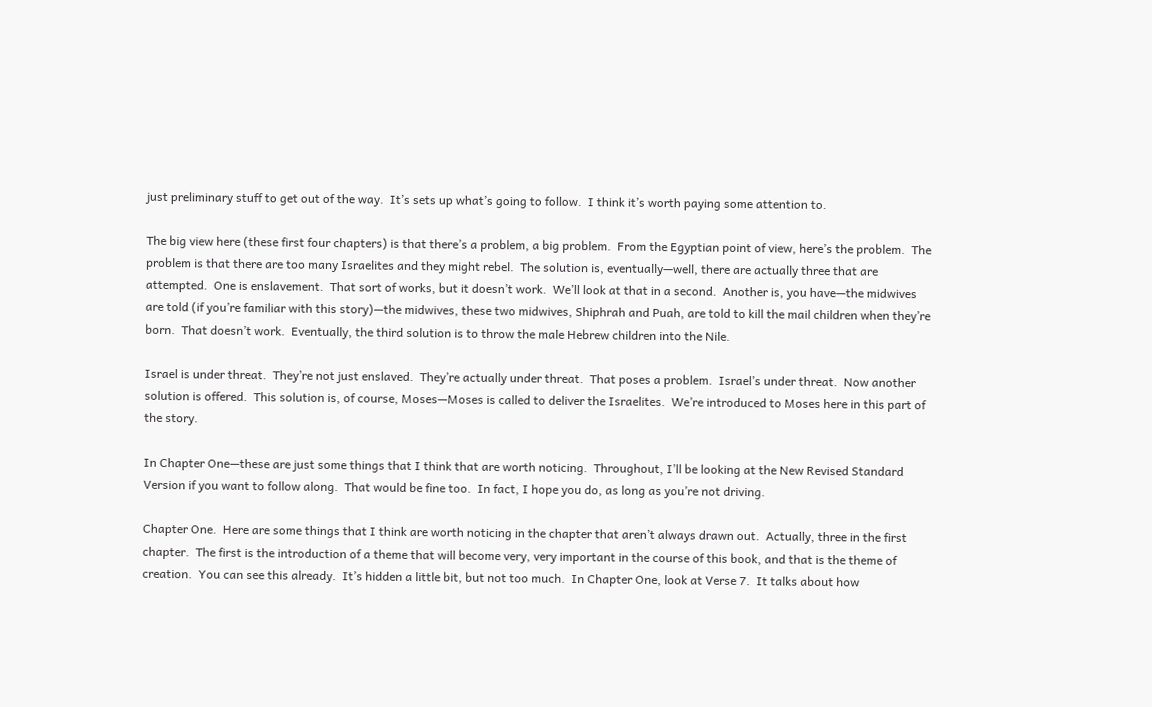just preliminary stuff to get out of the way.  It’s sets up what’s going to follow.  I think it’s worth paying some attention to.

The big view here (these first four chapters) is that there’s a problem, a big problem.  From the Egyptian point of view, here’s the problem.  The problem is that there are too many Israelites and they might rebel.  The solution is, eventually—well, there are actually three that are attempted.  One is enslavement.  That sort of works, but it doesn’t work.  We’ll look at that in a second.  Another is, you have—the midwives are told (if you’re familiar with this story)—the midwives, these two midwives, Shiphrah and Puah, are told to kill the mail children when they’re born.  That doesn’t work.  Eventually, the third solution is to throw the male Hebrew children into the Nile.

Israel is under threat.  They’re not just enslaved.  They’re actually under threat.  That poses a problem.  Israel’s under threat.  Now another solution is offered.  This solution is, of course, Moses—Moses is called to deliver the Israelites.  We’re introduced to Moses here in this part of the story.

In Chapter One—these are just some things that I think that are worth noticing.  Throughout, I’ll be looking at the New Revised Standard Version if you want to follow along.  That would be fine too.  In fact, I hope you do, as long as you’re not driving.

Chapter One.  Here are some things that I think are worth noticing in the chapter that aren’t always drawn out.  Actually, three in the first chapter.  The first is the introduction of a theme that will become very, very important in the course of this book, and that is the theme of creation.  You can see this already.  It’s hidden a little bit, but not too much.  In Chapter One, look at Verse 7.  It talks about how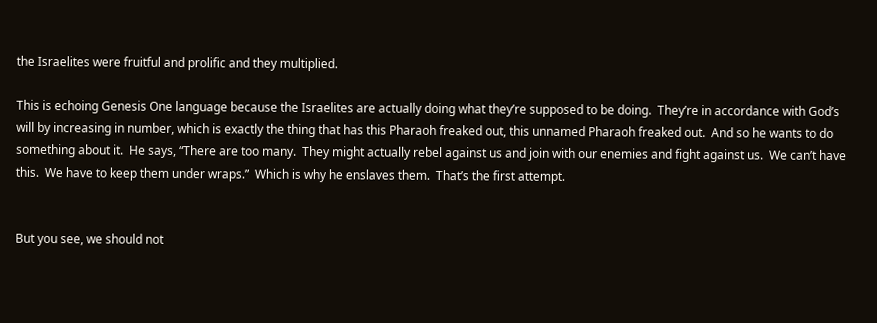the Israelites were fruitful and prolific and they multiplied.

This is echoing Genesis One language because the Israelites are actually doing what they’re supposed to be doing.  They’re in accordance with God’s will by increasing in number, which is exactly the thing that has this Pharaoh freaked out, this unnamed Pharaoh freaked out.  And so he wants to do something about it.  He says, “There are too many.  They might actually rebel against us and join with our enemies and fight against us.  We can’t have this.  We have to keep them under wraps.”  Which is why he enslaves them.  That’s the first attempt.


But you see, we should not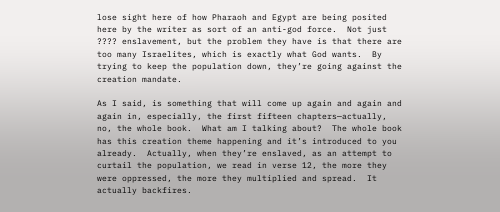lose sight here of how Pharaoh and Egypt are being posited here by the writer as sort of an anti-god force.  Not just ???? enslavement, but the problem they have is that there are too many Israelites, which is exactly what God wants.  By trying to keep the population down, they’re going against the creation mandate.

As I said, is something that will come up again and again and again in, especially, the first fifteen chapters—actually, no, the whole book.  What am I talking about?  The whole book has this creation theme happening and it’s introduced to you already.  Actually, when they’re enslaved, as an attempt to curtail the population, we read in verse 12, the more they were oppressed, the more they multiplied and spread.  It actually backfires.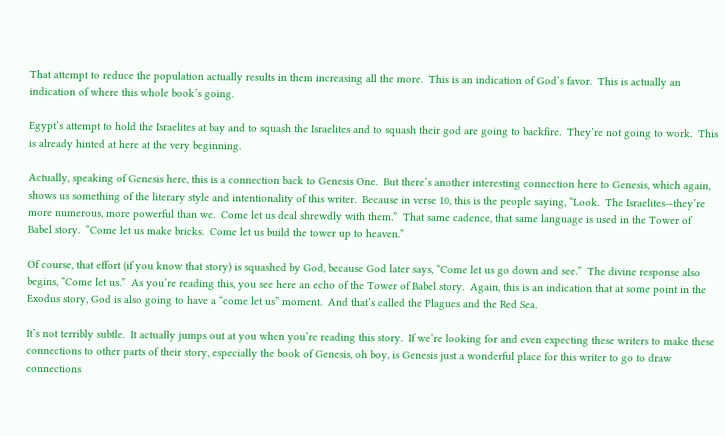That attempt to reduce the population actually results in them increasing all the more.  This is an indication of God’s favor.  This is actually an indication of where this whole book’s going.

Egypt’s attempt to hold the Israelites at bay and to squash the Israelites and to squash their god are going to backfire.  They’re not going to work.  This is already hinted at here at the very beginning.

Actually, speaking of Genesis here, this is a connection back to Genesis One.  But there’s another interesting connection here to Genesis, which again, shows us something of the literary style and intentionality of this writer.  Because in verse 10, this is the people saying, “Look.  The Israelites—they’re more numerous, more powerful than we.  Come let us deal shrewdly with them.”  That same cadence, that same language is used in the Tower of Babel story.  “Come let us make bricks.  Come let us build the tower up to heaven.”

Of course, that effort (if you know that story) is squashed by God, because God later says, “Come let us go down and see.”  The divine response also begins, “Come let us.”  As you’re reading this, you see here an echo of the Tower of Babel story.  Again, this is an indication that at some point in the Exodus story, God is also going to have a “come let us” moment.  And that’s called the Plagues and the Red Sea.

It’s not terribly subtle.  It actually jumps out at you when you’re reading this story.  If we’re looking for and even expecting these writers to make these connections to other parts of their story, especially the book of Genesis, oh boy, is Genesis just a wonderful place for this writer to go to draw connections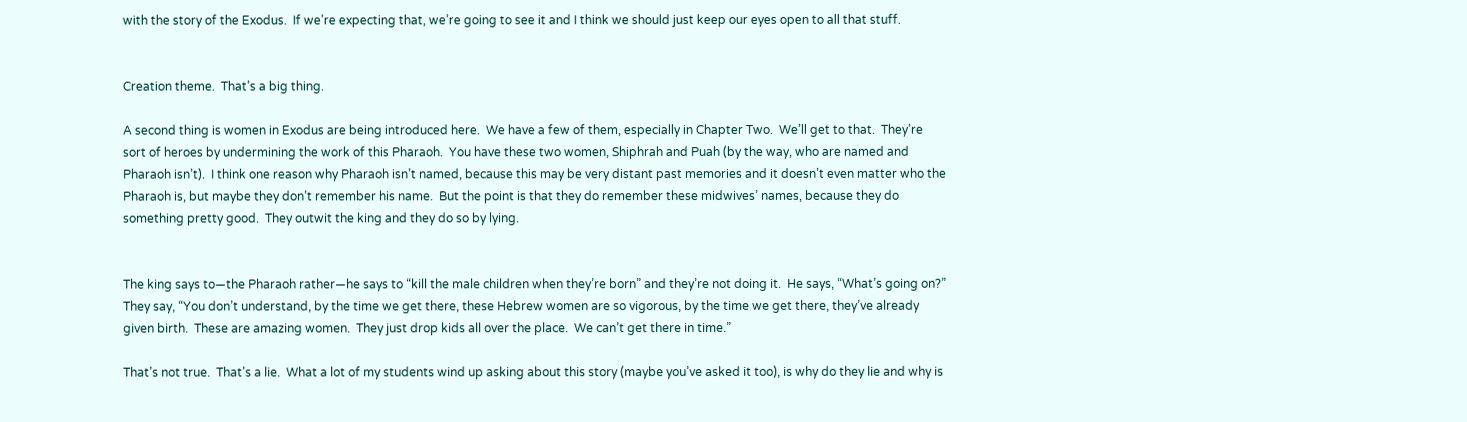with the story of the Exodus.  If we’re expecting that, we’re going to see it and I think we should just keep our eyes open to all that stuff.


Creation theme.  That’s a big thing.

A second thing is women in Exodus are being introduced here.  We have a few of them, especially in Chapter Two.  We’ll get to that.  They’re sort of heroes by undermining the work of this Pharaoh.  You have these two women, Shiphrah and Puah (by the way, who are named and Pharaoh isn’t).  I think one reason why Pharaoh isn’t named, because this may be very distant past memories and it doesn’t even matter who the Pharaoh is, but maybe they don’t remember his name.  But the point is that they do remember these midwives’ names, because they do something pretty good.  They outwit the king and they do so by lying.


The king says to—the Pharaoh rather—he says to “kill the male children when they’re born” and they’re not doing it.  He says, “What’s going on?”  They say, “You don’t understand, by the time we get there, these Hebrew women are so vigorous, by the time we get there, they’ve already given birth.  These are amazing women.  They just drop kids all over the place.  We can’t get there in time.”

That’s not true.  That’s a lie.  What a lot of my students wind up asking about this story (maybe you’ve asked it too), is why do they lie and why is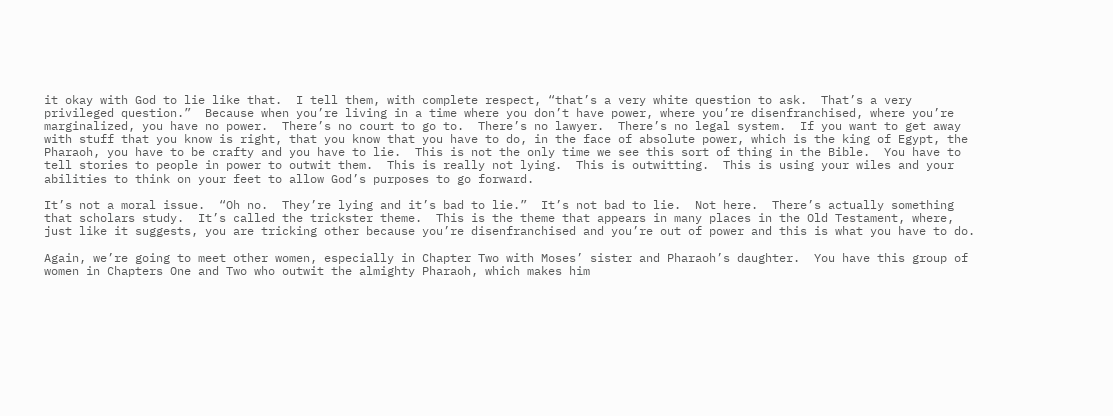it okay with God to lie like that.  I tell them, with complete respect, “that’s a very white question to ask.  That’s a very privileged question.”  Because when you’re living in a time where you don’t have power, where you’re disenfranchised, where you’re marginalized, you have no power.  There’s no court to go to.  There’s no lawyer.  There’s no legal system.  If you want to get away with stuff that you know is right, that you know that you have to do, in the face of absolute power, which is the king of Egypt, the Pharaoh, you have to be crafty and you have to lie.  This is not the only time we see this sort of thing in the Bible.  You have to tell stories to people in power to outwit them.  This is really not lying.  This is outwitting.  This is using your wiles and your abilities to think on your feet to allow God’s purposes to go forward.

It’s not a moral issue.  “Oh no.  They’re lying and it’s bad to lie.”  It’s not bad to lie.  Not here.  There’s actually something that scholars study.  It’s called the trickster theme.  This is the theme that appears in many places in the Old Testament, where, just like it suggests, you are tricking other because you’re disenfranchised and you’re out of power and this is what you have to do.

Again, we’re going to meet other women, especially in Chapter Two with Moses’ sister and Pharaoh’s daughter.  You have this group of women in Chapters One and Two who outwit the almighty Pharaoh, which makes him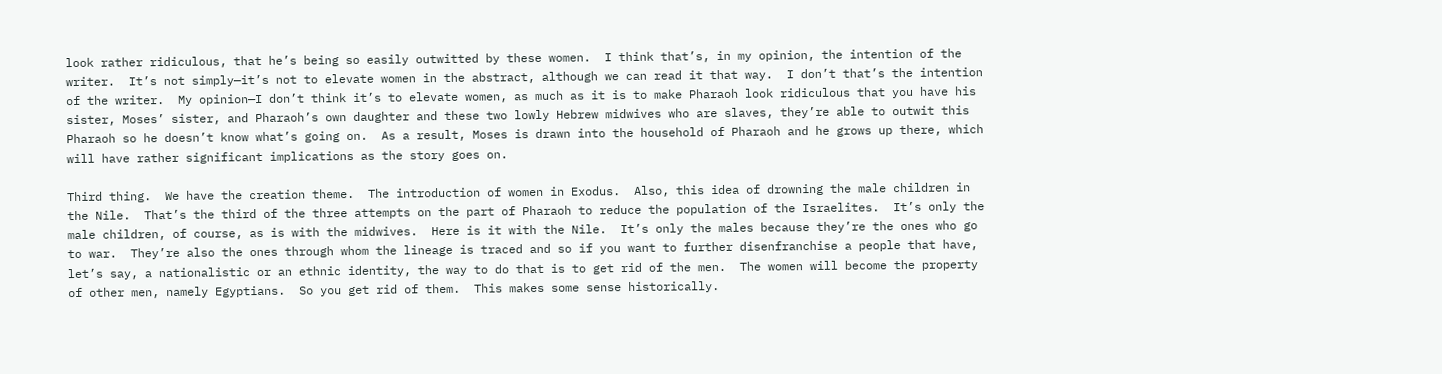look rather ridiculous, that he’s being so easily outwitted by these women.  I think that’s, in my opinion, the intention of the writer.  It’s not simply—it’s not to elevate women in the abstract, although we can read it that way.  I don’t that’s the intention of the writer.  My opinion—I don’t think it’s to elevate women, as much as it is to make Pharaoh look ridiculous that you have his sister, Moses’ sister, and Pharaoh’s own daughter and these two lowly Hebrew midwives who are slaves, they’re able to outwit this Pharaoh so he doesn’t know what’s going on.  As a result, Moses is drawn into the household of Pharaoh and he grows up there, which will have rather significant implications as the story goes on.

Third thing.  We have the creation theme.  The introduction of women in Exodus.  Also, this idea of drowning the male children in the Nile.  That’s the third of the three attempts on the part of Pharaoh to reduce the population of the Israelites.  It’s only the male children, of course, as is with the midwives.  Here is it with the Nile.  It’s only the males because they’re the ones who go to war.  They’re also the ones through whom the lineage is traced and so if you want to further disenfranchise a people that have, let’s say, a nationalistic or an ethnic identity, the way to do that is to get rid of the men.  The women will become the property of other men, namely Egyptians.  So you get rid of them.  This makes some sense historically.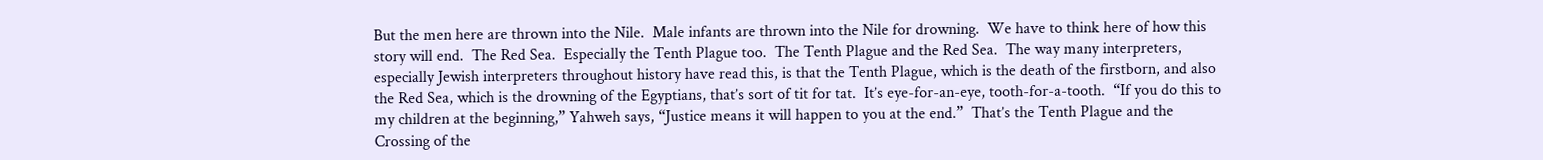But the men here are thrown into the Nile.  Male infants are thrown into the Nile for drowning.  We have to think here of how this story will end.  The Red Sea.  Especially the Tenth Plague too.  The Tenth Plague and the Red Sea.  The way many interpreters, especially Jewish interpreters throughout history have read this, is that the Tenth Plague, which is the death of the firstborn, and also the Red Sea, which is the drowning of the Egyptians, that’s sort of tit for tat.  It’s eye-for-an-eye, tooth-for-a-tooth.  “If you do this to my children at the beginning,” Yahweh says, “Justice means it will happen to you at the end.”  That’s the Tenth Plague and the Crossing of the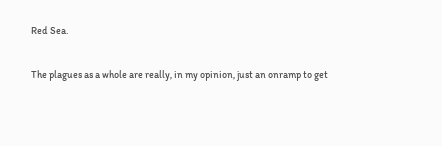Red Sea.

The plagues as a whole are really, in my opinion, just an onramp to get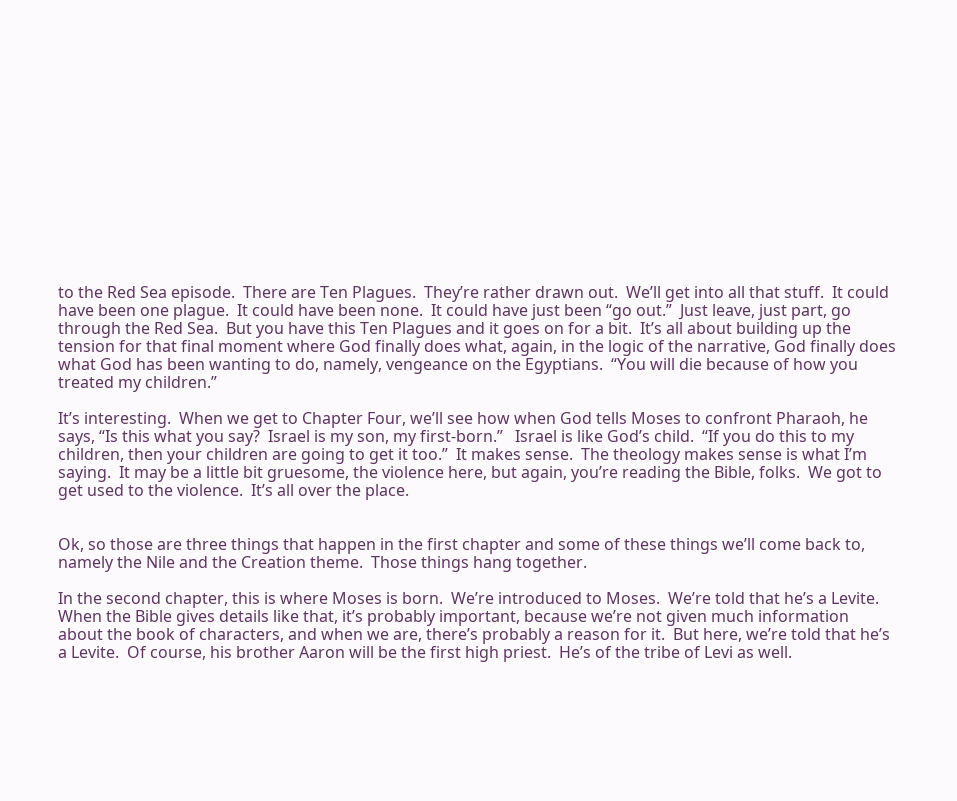to the Red Sea episode.  There are Ten Plagues.  They’re rather drawn out.  We’ll get into all that stuff.  It could have been one plague.  It could have been none.  It could have just been “go out.”  Just leave, just part, go through the Red Sea.  But you have this Ten Plagues and it goes on for a bit.  It’s all about building up the tension for that final moment where God finally does what, again, in the logic of the narrative, God finally does what God has been wanting to do, namely, vengeance on the Egyptians.  “You will die because of how you treated my children.”

It’s interesting.  When we get to Chapter Four, we’ll see how when God tells Moses to confront Pharaoh, he says, “Is this what you say?  Israel is my son, my first-born.”   Israel is like God’s child.  “If you do this to my children, then your children are going to get it too.”  It makes sense.  The theology makes sense is what I’m saying.  It may be a little bit gruesome, the violence here, but again, you’re reading the Bible, folks.  We got to get used to the violence.  It’s all over the place.


Ok, so those are three things that happen in the first chapter and some of these things we’ll come back to, namely the Nile and the Creation theme.  Those things hang together.

In the second chapter, this is where Moses is born.  We’re introduced to Moses.  We’re told that he’s a Levite.  When the Bible gives details like that, it’s probably important, because we’re not given much information about the book of characters, and when we are, there’s probably a reason for it.  But here, we’re told that he’s a Levite.  Of course, his brother Aaron will be the first high priest.  He’s of the tribe of Levi as well.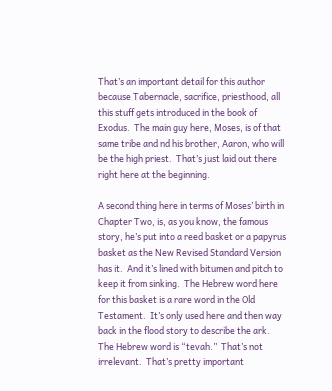That’s an important detail for this author because Tabernacle, sacrifice, priesthood, all this stuff gets introduced in the book of Exodus.  The main guy here, Moses, is of that same tribe and nd his brother, Aaron, who will be the high priest.  That’s just laid out there right here at the beginning.

A second thing here in terms of Moses’ birth in Chapter Two, is, as you know, the famous story, he’s put into a reed basket or a papyrus basket as the New Revised Standard Version has it.  And it’s lined with bitumen and pitch to keep it from sinking.  The Hebrew word here for this basket is a rare word in the Old Testament.  It’s only used here and then way back in the flood story to describe the ark.  The Hebrew word is “tevah.”  That’s not irrelevant.  That’s pretty important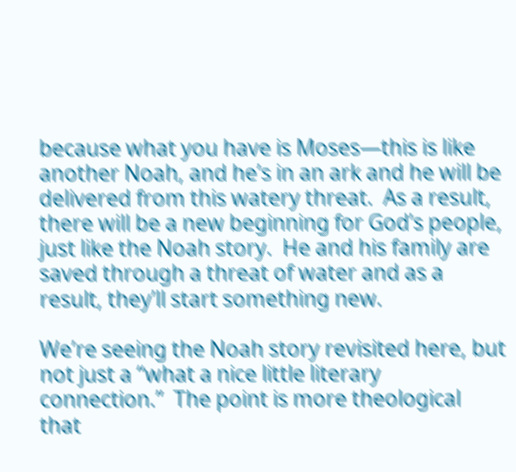because what you have is Moses—this is like another Noah, and he’s in an ark and he will be delivered from this watery threat.  As a result, there will be a new beginning for God’s people, just like the Noah story.  He and his family are saved through a threat of water and as a result, they’ll start something new.

We’re seeing the Noah story revisited here, but not just a “what a nice little literary connection.”  The point is more theological that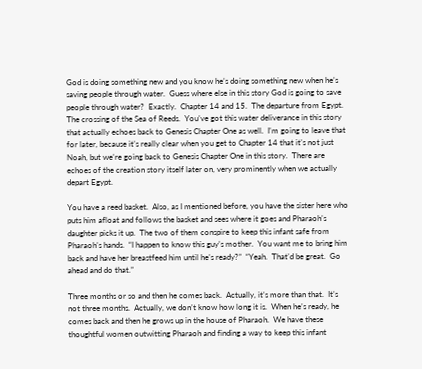God is doing something new and you know he’s doing something new when he’s saving people through water.  Guess where else in this story God is going to save people through water?  Exactly.  Chapter 14 and 15.  The departure from Egypt.  The crossing of the Sea of Reeds.  You’ve got this water deliverance in this story that actually echoes back to Genesis Chapter One as well.  I’m going to leave that for later, because it’s really clear when you get to Chapter 14 that it’s not just Noah, but we’re going back to Genesis Chapter One in this story.  There are echoes of the creation story itself later on, very prominently when we actually depart Egypt.

You have a reed basket.  Also, as I mentioned before, you have the sister here who puts him afloat and follows the basket and sees where it goes and Pharaoh’s daughter picks it up.  The two of them conspire to keep this infant safe from Pharaoh’s hands.  “I happen to know this guy’s mother.  You want me to bring him back and have her breastfeed him until he’s ready?”  “Yeah.  That’d be great.  Go ahead and do that.”

Three months or so and then he comes back.  Actually, it’s more than that.  It’s not three months.  Actually, we don’t know how long it is.  When he’s ready, he comes back and then he grows up in the house of Pharaoh.  We have these thoughtful women outwitting Pharaoh and finding a way to keep this infant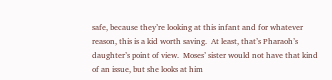safe, because they’re looking at this infant and for whatever reason, this is a kid worth saving.  At least, that’s Pharaoh’s daughter’s point of view.  Moses’ sister would not have that kind of an issue, but she looks at him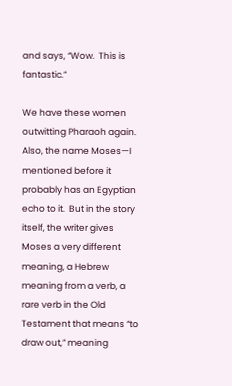and says, “Wow.  This is fantastic.”

We have these women outwitting Pharaoh again.  Also, the name Moses—I mentioned before it probably has an Egyptian echo to it.  But in the story itself, the writer gives Moses a very different meaning, a Hebrew meaning from a verb, a rare verb in the Old Testament that means “to draw out,” meaning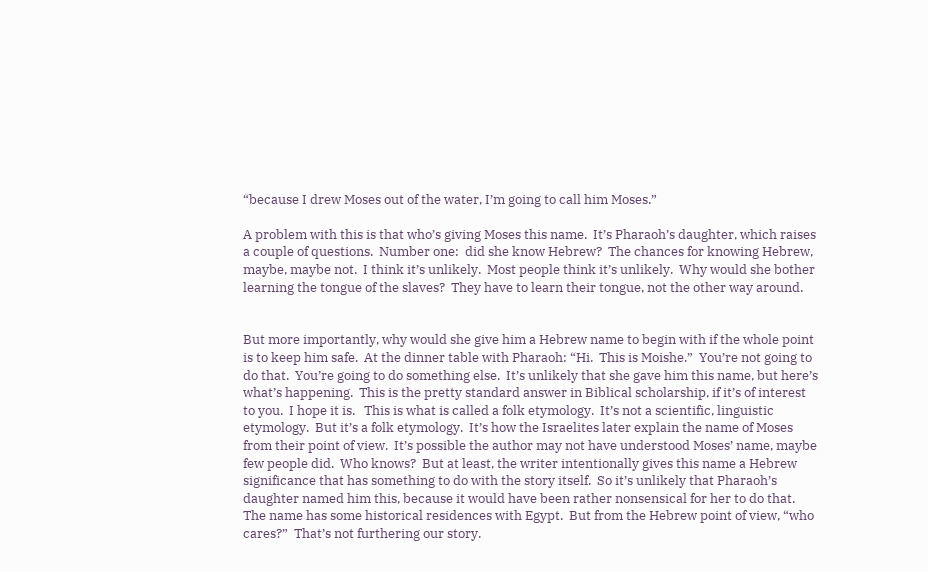“because I drew Moses out of the water, I’m going to call him Moses.”

A problem with this is that who’s giving Moses this name.  It’s Pharaoh’s daughter, which raises a couple of questions.  Number one:  did she know Hebrew?  The chances for knowing Hebrew, maybe, maybe not.  I think it’s unlikely.  Most people think it’s unlikely.  Why would she bother learning the tongue of the slaves?  They have to learn their tongue, not the other way around.


But more importantly, why would she give him a Hebrew name to begin with if the whole point is to keep him safe.  At the dinner table with Pharaoh: “Hi.  This is Moishe.”  You’re not going to do that.  You’re going to do something else.  It’s unlikely that she gave him this name, but here’s what’s happening.  This is the pretty standard answer in Biblical scholarship, if it’s of interest to you.  I hope it is.   This is what is called a folk etymology.  It’s not a scientific, linguistic etymology.  But it’s a folk etymology.  It’s how the Israelites later explain the name of Moses from their point of view.  It’s possible the author may not have understood Moses’ name, maybe few people did.  Who knows?  But at least, the writer intentionally gives this name a Hebrew significance that has something to do with the story itself.  So it’s unlikely that Pharaoh’s daughter named him this, because it would have been rather nonsensical for her to do that.  The name has some historical residences with Egypt.  But from the Hebrew point of view, “who cares?”  That’s not furthering our story.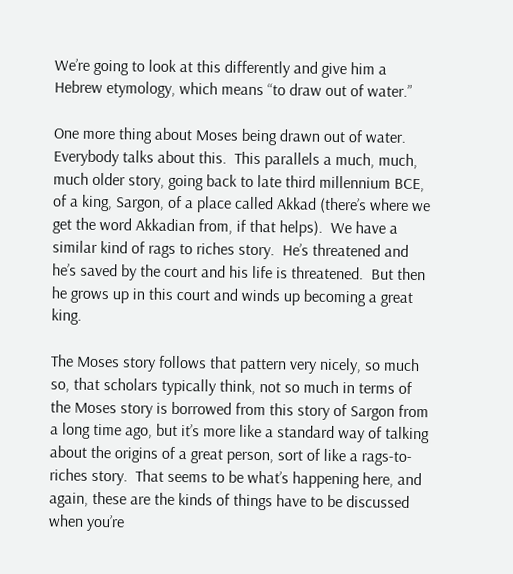We’re going to look at this differently and give him a Hebrew etymology, which means “to draw out of water.”

One more thing about Moses being drawn out of water.  Everybody talks about this.  This parallels a much, much, much older story, going back to late third millennium BCE, of a king, Sargon, of a place called Akkad (there’s where we get the word Akkadian from, if that helps).  We have a similar kind of rags to riches story.  He’s threatened and he’s saved by the court and his life is threatened.  But then he grows up in this court and winds up becoming a great king.

The Moses story follows that pattern very nicely, so much so, that scholars typically think, not so much in terms of the Moses story is borrowed from this story of Sargon from a long time ago, but it’s more like a standard way of talking about the origins of a great person, sort of like a rags-to-riches story.  That seems to be what’s happening here, and again, these are the kinds of things have to be discussed when you’re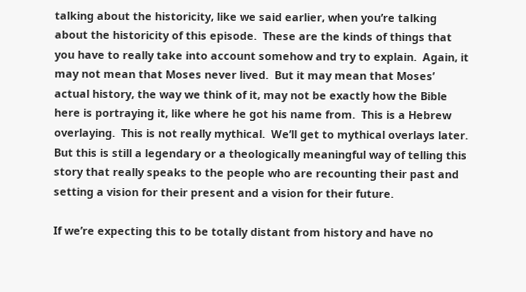talking about the historicity, like we said earlier, when you’re talking about the historicity of this episode.  These are the kinds of things that you have to really take into account somehow and try to explain.  Again, it may not mean that Moses never lived.  But it may mean that Moses’ actual history, the way we think of it, may not be exactly how the Bible here is portraying it, like where he got his name from.  This is a Hebrew overlaying.  This is not really mythical.  We’ll get to mythical overlays later.  But this is still a legendary or a theologically meaningful way of telling this story that really speaks to the people who are recounting their past and setting a vision for their present and a vision for their future.

If we’re expecting this to be totally distant from history and have no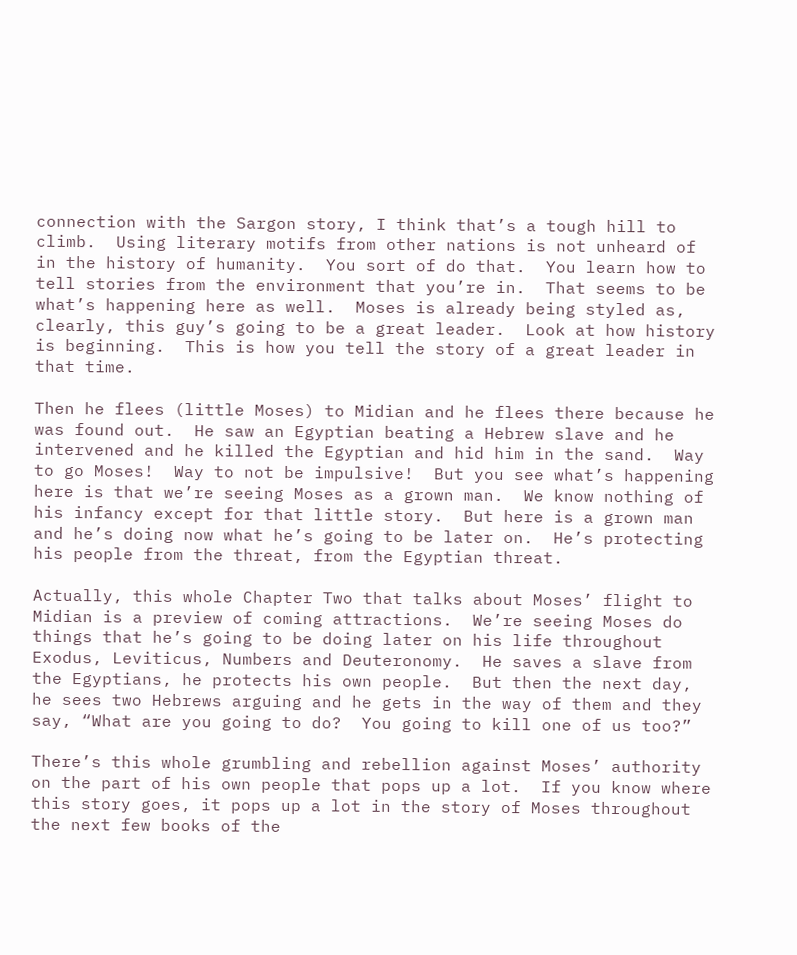connection with the Sargon story, I think that’s a tough hill to climb.  Using literary motifs from other nations is not unheard of in the history of humanity.  You sort of do that.  You learn how to tell stories from the environment that you’re in.  That seems to be what’s happening here as well.  Moses is already being styled as, clearly, this guy’s going to be a great leader.  Look at how history is beginning.  This is how you tell the story of a great leader in that time.

Then he flees (little Moses) to Midian and he flees there because he was found out.  He saw an Egyptian beating a Hebrew slave and he intervened and he killed the Egyptian and hid him in the sand.  Way to go Moses!  Way to not be impulsive!  But you see what’s happening here is that we’re seeing Moses as a grown man.  We know nothing of his infancy except for that little story.  But here is a grown man and he’s doing now what he’s going to be later on.  He’s protecting his people from the threat, from the Egyptian threat.

Actually, this whole Chapter Two that talks about Moses’ flight to Midian is a preview of coming attractions.  We’re seeing Moses do things that he’s going to be doing later on his life throughout Exodus, Leviticus, Numbers and Deuteronomy.  He saves a slave from the Egyptians, he protects his own people.  But then the next day, he sees two Hebrews arguing and he gets in the way of them and they say, “What are you going to do?  You going to kill one of us too?”

There’s this whole grumbling and rebellion against Moses’ authority on the part of his own people that pops up a lot.  If you know where this story goes, it pops up a lot in the story of Moses throughout the next few books of the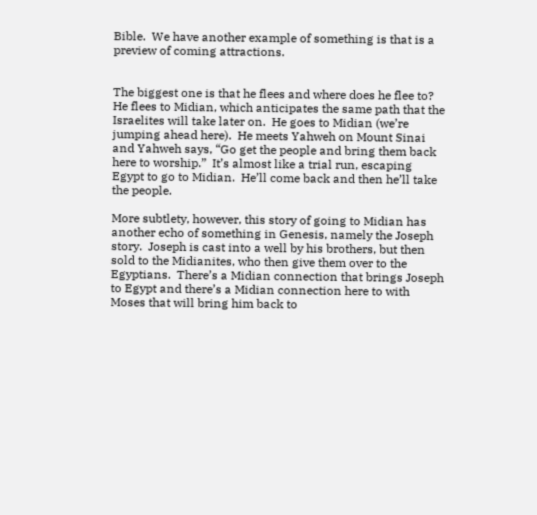Bible.  We have another example of something is that is a preview of coming attractions.


The biggest one is that he flees and where does he flee to?  He flees to Midian, which anticipates the same path that the Israelites will take later on.  He goes to Midian (we’re jumping ahead here).  He meets Yahweh on Mount Sinai and Yahweh says, “Go get the people and bring them back here to worship.”  It’s almost like a trial run, escaping Egypt to go to Midian.  He’ll come back and then he’ll take the people.

More subtlety, however, this story of going to Midian has another echo of something in Genesis, namely the Joseph story.  Joseph is cast into a well by his brothers, but then sold to the Midianites, who then give them over to the Egyptians.  There’s a Midian connection that brings Joseph to Egypt and there’s a Midian connection here to with Moses that will bring him back to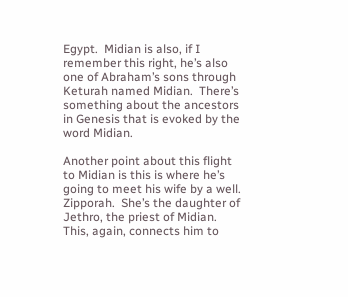Egypt.  Midian is also, if I remember this right, he’s also one of Abraham’s sons through Keturah named Midian.  There’s something about the ancestors in Genesis that is evoked by the word Midian.

Another point about this flight to Midian is this is where he’s going to meet his wife by a well.  Zipporah.  She’s the daughter of Jethro, the priest of Midian.  This, again, connects him to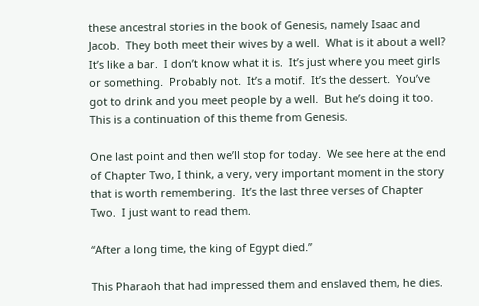these ancestral stories in the book of Genesis, namely Isaac and Jacob.  They both meet their wives by a well.  What is it about a well?  It’s like a bar.  I don’t know what it is.  It’s just where you meet girls or something.  Probably not.  It’s a motif.  It’s the dessert.  You’ve got to drink and you meet people by a well.  But he’s doing it too.  This is a continuation of this theme from Genesis.

One last point and then we’ll stop for today.  We see here at the end of Chapter Two, I think, a very, very important moment in the story that is worth remembering.  It’s the last three verses of Chapter Two.  I just want to read them.

“After a long time, the king of Egypt died.”

This Pharaoh that had impressed them and enslaved them, he dies.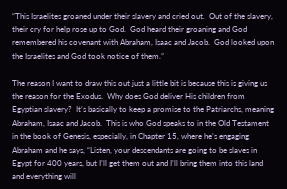“This Israelites groaned under their slavery and cried out.  Out of the slavery, their cry for help rose up to God.  God heard their groaning and God remembered his covenant with Abraham, Isaac and Jacob.  God looked upon the Israelites and God took notice of them.”

The reason I want to draw this out just a little bit is because this is giving us the reason for the Exodus.  Why does God deliver His children from Egyptian slavery?  It’s basically to keep a promise to the Patriarchs, meaning Abraham, Isaac and Jacob.  This is who God speaks to in the Old Testament in the book of Genesis, especially, in Chapter 15, where he’s engaging Abraham and he says, “Listen, your descendants are going to be slaves in Egypt for 400 years, but I’ll get them out and I’ll bring them into this land and everything will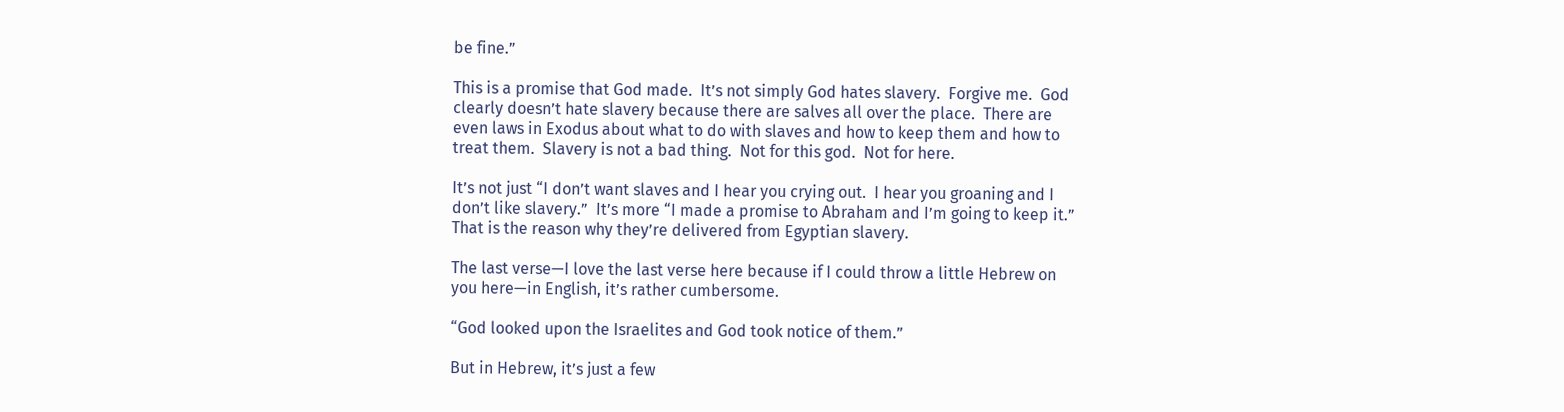be fine.”

This is a promise that God made.  It’s not simply God hates slavery.  Forgive me.  God clearly doesn’t hate slavery because there are salves all over the place.  There are even laws in Exodus about what to do with slaves and how to keep them and how to treat them.  Slavery is not a bad thing.  Not for this god.  Not for here.

It’s not just “I don’t want slaves and I hear you crying out.  I hear you groaning and I don’t like slavery.”  It’s more “I made a promise to Abraham and I’m going to keep it.”  That is the reason why they’re delivered from Egyptian slavery.

The last verse—I love the last verse here because if I could throw a little Hebrew on you here—in English, it’s rather cumbersome.

“God looked upon the Israelites and God took notice of them.”

But in Hebrew, it’s just a few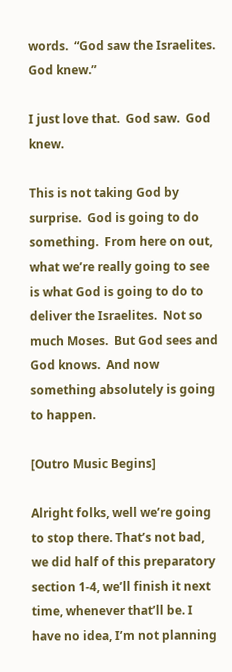words.  “God saw the Israelites.  God knew.”

I just love that.  God saw.  God knew.

This is not taking God by surprise.  God is going to do something.  From here on out, what we’re really going to see is what God is going to do to deliver the Israelites.  Not so much Moses.  But God sees and God knows.  And now something absolutely is going to happen.

[Outro Music Begins]

Alright folks, well we’re going to stop there. That’s not bad, we did half of this preparatory section 1-4, we’ll finish it next time, whenever that’ll be. I have no idea, I’m not planning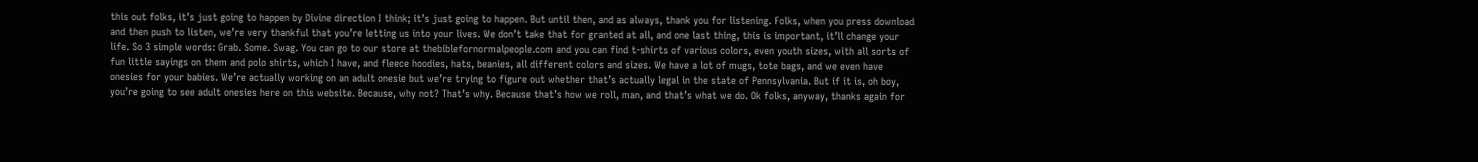this out folks, it’s just going to happen by Divine direction I think; it’s just going to happen. But until then, and as always, thank you for listening. Folks, when you press download and then push to listen, we’re very thankful that you’re letting us into your lives. We don’t take that for granted at all, and one last thing, this is important, it’ll change your life. So 3 simple words: Grab. Some. Swag. You can go to our store at thebiblefornormalpeople.com and you can find t-shirts of various colors, even youth sizes, with all sorts of fun little sayings on them and polo shirts, which I have, and fleece hoodies, hats, beanies, all different colors and sizes. We have a lot of mugs, tote bags, and we even have onesies for your babies. We’re actually working on an adult onesie but we’re trying to figure out whether that’s actually legal in the state of Pennsylvania. But if it is, oh boy, you’re going to see adult onesies here on this website. Because, why not? That’s why. Because that’s how we roll, man, and that’s what we do. Ok folks, anyway, thanks again for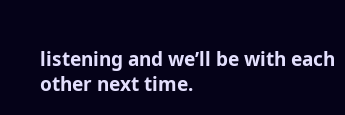listening and we’ll be with each other next time.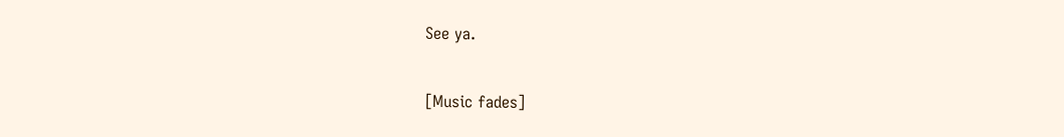See ya.

[Music fades]